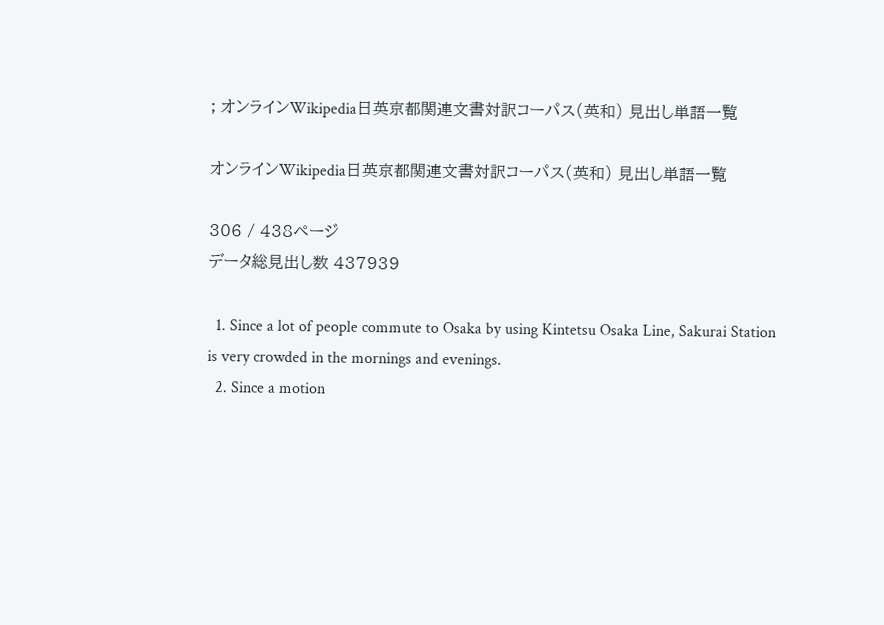; オンラインWikipedia日英京都関連文書対訳コーパス(英和) 見出し単語一覧

オンラインWikipedia日英京都関連文書対訳コーパス(英和) 見出し単語一覧

306 / 438ページ
データ総見出し数 437939

  1. Since a lot of people commute to Osaka by using Kintetsu Osaka Line, Sakurai Station is very crowded in the mornings and evenings.
  2. Since a motion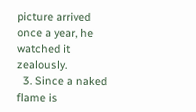picture arrived once a year, he watched it zealously.
  3. Since a naked flame is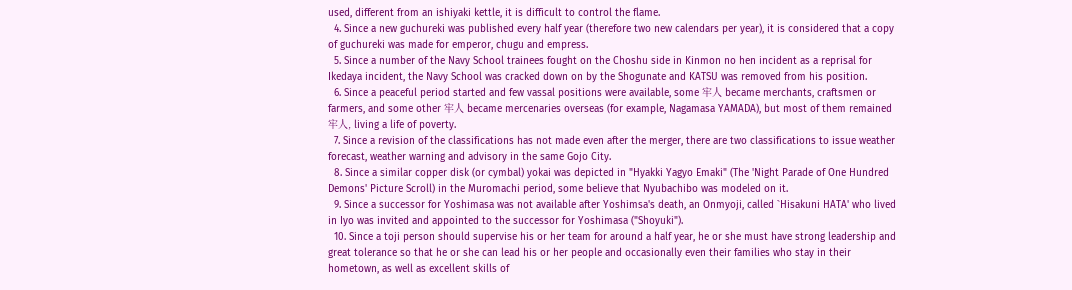used, different from an ishiyaki kettle, it is difficult to control the flame.
  4. Since a new guchureki was published every half year (therefore two new calendars per year), it is considered that a copy of guchureki was made for emperor, chugu and empress.
  5. Since a number of the Navy School trainees fought on the Choshu side in Kinmon no hen incident as a reprisal for Ikedaya incident, the Navy School was cracked down on by the Shogunate and KATSU was removed from his position.
  6. Since a peaceful period started and few vassal positions were available, some 牢人 became merchants, craftsmen or farmers, and some other 牢人 became mercenaries overseas (for example, Nagamasa YAMADA), but most of them remained 牢人, living a life of poverty.
  7. Since a revision of the classifications has not made even after the merger, there are two classifications to issue weather forecast, weather warning and advisory in the same Gojo City.
  8. Since a similar copper disk (or cymbal) yokai was depicted in "Hyakki Yagyo Emaki" (The 'Night Parade of One Hundred Demons' Picture Scroll) in the Muromachi period, some believe that Nyubachibo was modeled on it.
  9. Since a successor for Yoshimasa was not available after Yoshimsa's death, an Onmyoji, called `Hisakuni HATA' who lived in Iyo was invited and appointed to the successor for Yoshimasa ("Shoyuki").
  10. Since a toji person should supervise his or her team for around a half year, he or she must have strong leadership and great tolerance so that he or she can lead his or her people and occasionally even their families who stay in their hometown, as well as excellent skills of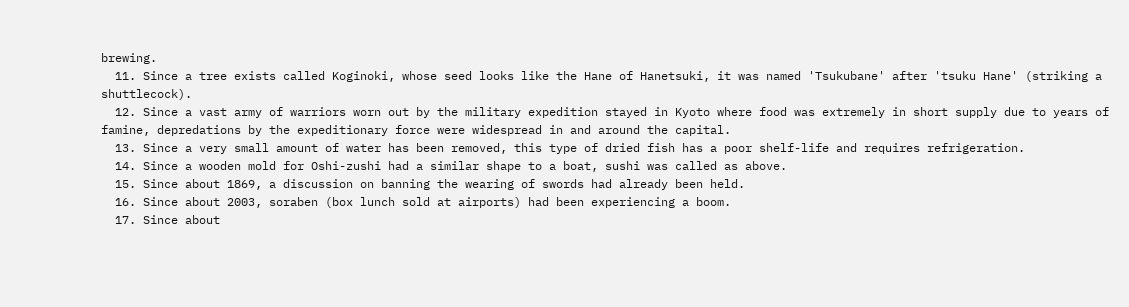brewing.
  11. Since a tree exists called Koginoki, whose seed looks like the Hane of Hanetsuki, it was named 'Tsukubane' after 'tsuku Hane' (striking a shuttlecock).
  12. Since a vast army of warriors worn out by the military expedition stayed in Kyoto where food was extremely in short supply due to years of famine, depredations by the expeditionary force were widespread in and around the capital.
  13. Since a very small amount of water has been removed, this type of dried fish has a poor shelf-life and requires refrigeration.
  14. Since a wooden mold for Oshi-zushi had a similar shape to a boat, sushi was called as above.
  15. Since about 1869, a discussion on banning the wearing of swords had already been held.
  16. Since about 2003, soraben (box lunch sold at airports) had been experiencing a boom.
  17. Since about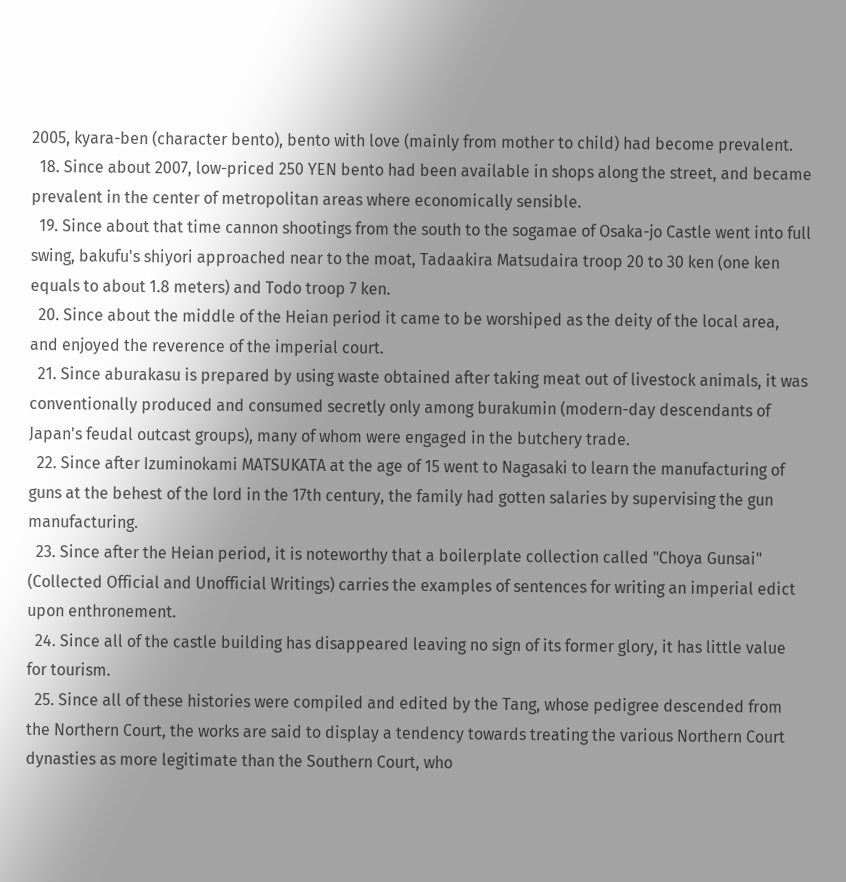2005, kyara-ben (character bento), bento with love (mainly from mother to child) had become prevalent.
  18. Since about 2007, low-priced 250 YEN bento had been available in shops along the street, and became prevalent in the center of metropolitan areas where economically sensible.
  19. Since about that time cannon shootings from the south to the sogamae of Osaka-jo Castle went into full swing, bakufu's shiyori approached near to the moat, Tadaakira Matsudaira troop 20 to 30 ken (one ken equals to about 1.8 meters) and Todo troop 7 ken.
  20. Since about the middle of the Heian period it came to be worshiped as the deity of the local area, and enjoyed the reverence of the imperial court.
  21. Since aburakasu is prepared by using waste obtained after taking meat out of livestock animals, it was conventionally produced and consumed secretly only among burakumin (modern-day descendants of Japan's feudal outcast groups), many of whom were engaged in the butchery trade.
  22. Since after Izuminokami MATSUKATA at the age of 15 went to Nagasaki to learn the manufacturing of guns at the behest of the lord in the 17th century, the family had gotten salaries by supervising the gun manufacturing.
  23. Since after the Heian period, it is noteworthy that a boilerplate collection called "Choya Gunsai" (Collected Official and Unofficial Writings) carries the examples of sentences for writing an imperial edict upon enthronement.
  24. Since all of the castle building has disappeared leaving no sign of its former glory, it has little value for tourism.
  25. Since all of these histories were compiled and edited by the Tang, whose pedigree descended from the Northern Court, the works are said to display a tendency towards treating the various Northern Court dynasties as more legitimate than the Southern Court, who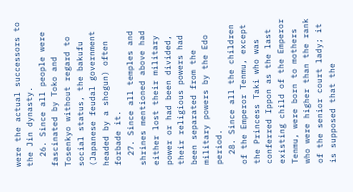were the actual successors to the Jin dynasty.
  26. Since all people were fascinated by Toko and Tosenkyo without regard to social status, the bakufu (Japanese feudal government headed by a shogun) often forbade it.
  27. Since all temples and shrines mentioned above had either lost their military power or had been divided, their religious powers had been separated from the military powers by the Edo period.
  28. Since all the children of the Emperor Tenmu, except the Princess Taki who was conferred Ippon as the last existing child of the Emperor Tenmu, were born to mothers who were higher than the rank of the senior court lady; it is supposed that the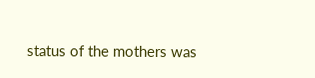status of the mothers was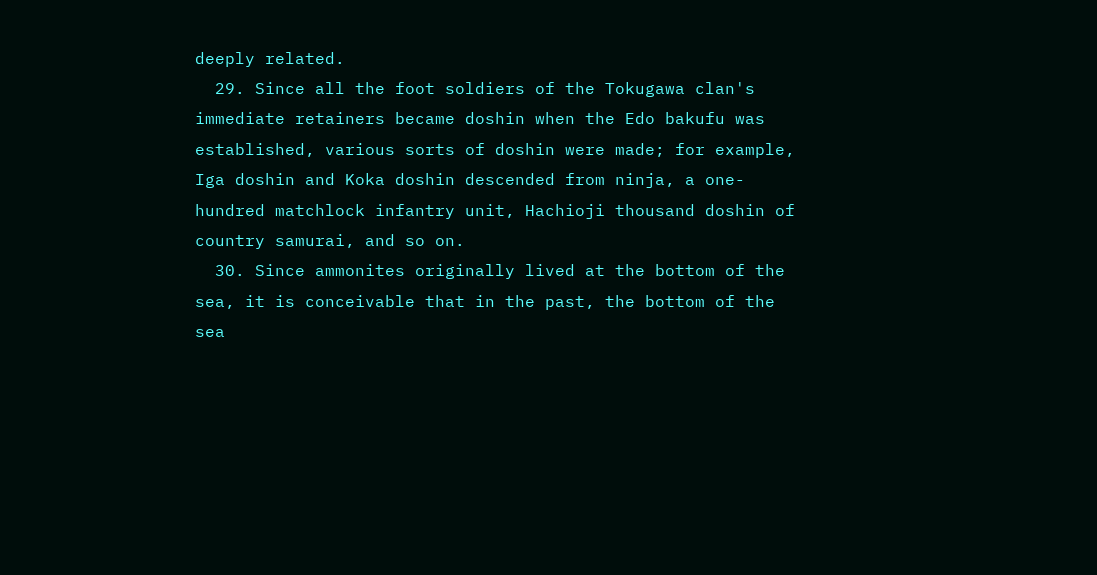deeply related.
  29. Since all the foot soldiers of the Tokugawa clan's immediate retainers became doshin when the Edo bakufu was established, various sorts of doshin were made; for example, Iga doshin and Koka doshin descended from ninja, a one-hundred matchlock infantry unit, Hachioji thousand doshin of country samurai, and so on.
  30. Since ammonites originally lived at the bottom of the sea, it is conceivable that in the past, the bottom of the sea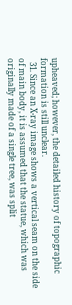upheaved; however, the detailed history of topographic formation is still unclear.
  31. Since an X-ray image shows a vertical seam on the side of main body, it is assumed that the statue, which was originally made of a single tree, was split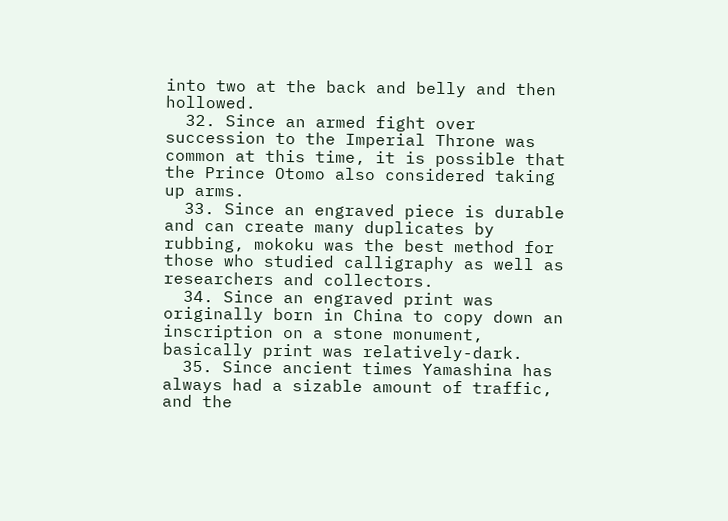into two at the back and belly and then hollowed.
  32. Since an armed fight over succession to the Imperial Throne was common at this time, it is possible that the Prince Otomo also considered taking up arms.
  33. Since an engraved piece is durable and can create many duplicates by rubbing, mokoku was the best method for those who studied calligraphy as well as researchers and collectors.
  34. Since an engraved print was originally born in China to copy down an inscription on a stone monument, basically print was relatively-dark.
  35. Since ancient times Yamashina has always had a sizable amount of traffic, and the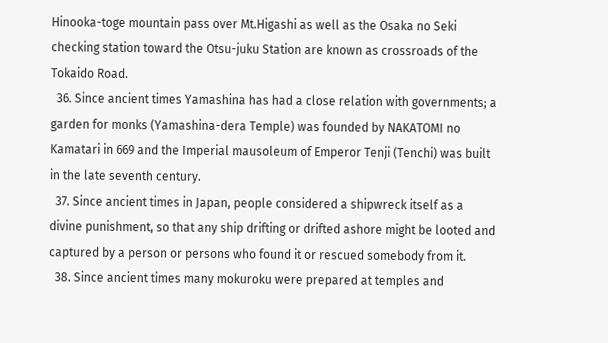Hinooka-toge mountain pass over Mt.Higashi as well as the Osaka no Seki checking station toward the Otsu-juku Station are known as crossroads of the Tokaido Road.
  36. Since ancient times Yamashina has had a close relation with governments; a garden for monks (Yamashina-dera Temple) was founded by NAKATOMI no Kamatari in 669 and the Imperial mausoleum of Emperor Tenji (Tenchi) was built in the late seventh century.
  37. Since ancient times in Japan, people considered a shipwreck itself as a divine punishment, so that any ship drifting or drifted ashore might be looted and captured by a person or persons who found it or rescued somebody from it.
  38. Since ancient times many mokuroku were prepared at temples and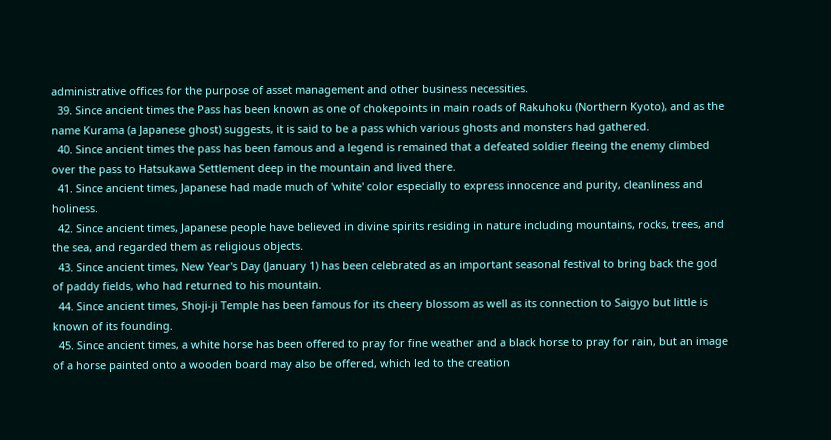administrative offices for the purpose of asset management and other business necessities.
  39. Since ancient times the Pass has been known as one of chokepoints in main roads of Rakuhoku (Northern Kyoto), and as the name Kurama (a Japanese ghost) suggests, it is said to be a pass which various ghosts and monsters had gathered.
  40. Since ancient times the pass has been famous and a legend is remained that a defeated soldier fleeing the enemy climbed over the pass to Hatsukawa Settlement deep in the mountain and lived there.
  41. Since ancient times, Japanese had made much of 'white' color especially to express innocence and purity, cleanliness and holiness.
  42. Since ancient times, Japanese people have believed in divine spirits residing in nature including mountains, rocks, trees, and the sea, and regarded them as religious objects.
  43. Since ancient times, New Year's Day (January 1) has been celebrated as an important seasonal festival to bring back the god of paddy fields, who had returned to his mountain.
  44. Since ancient times, Shoji-ji Temple has been famous for its cheery blossom as well as its connection to Saigyo but little is known of its founding.
  45. Since ancient times, a white horse has been offered to pray for fine weather and a black horse to pray for rain, but an image of a horse painted onto a wooden board may also be offered, which led to the creation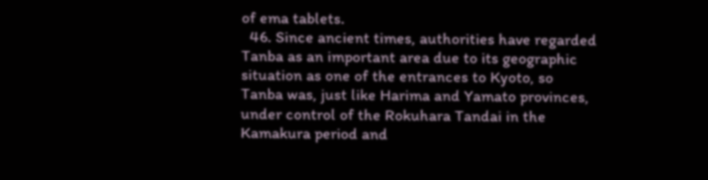of ema tablets.
  46. Since ancient times, authorities have regarded Tanba as an important area due to its geographic situation as one of the entrances to Kyoto, so Tanba was, just like Harima and Yamato provinces, under control of the Rokuhara Tandai in the Kamakura period and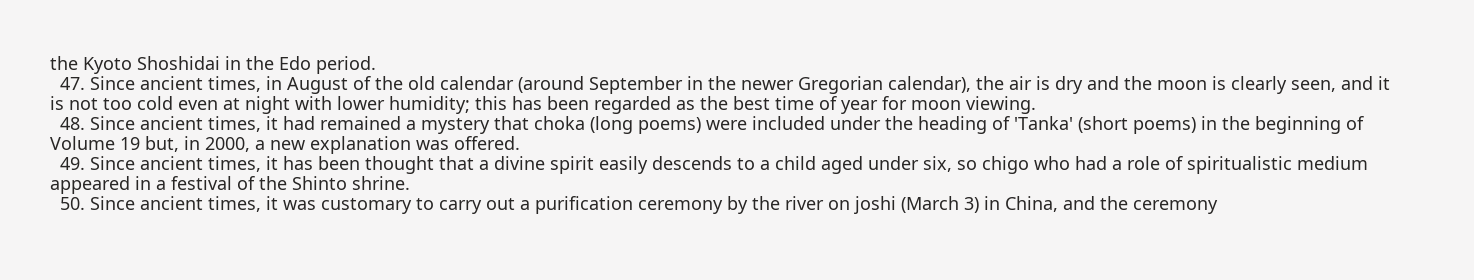the Kyoto Shoshidai in the Edo period.
  47. Since ancient times, in August of the old calendar (around September in the newer Gregorian calendar), the air is dry and the moon is clearly seen, and it is not too cold even at night with lower humidity; this has been regarded as the best time of year for moon viewing.
  48. Since ancient times, it had remained a mystery that choka (long poems) were included under the heading of 'Tanka' (short poems) in the beginning of Volume 19 but, in 2000, a new explanation was offered.
  49. Since ancient times, it has been thought that a divine spirit easily descends to a child aged under six, so chigo who had a role of spiritualistic medium appeared in a festival of the Shinto shrine.
  50. Since ancient times, it was customary to carry out a purification ceremony by the river on joshi (March 3) in China, and the ceremony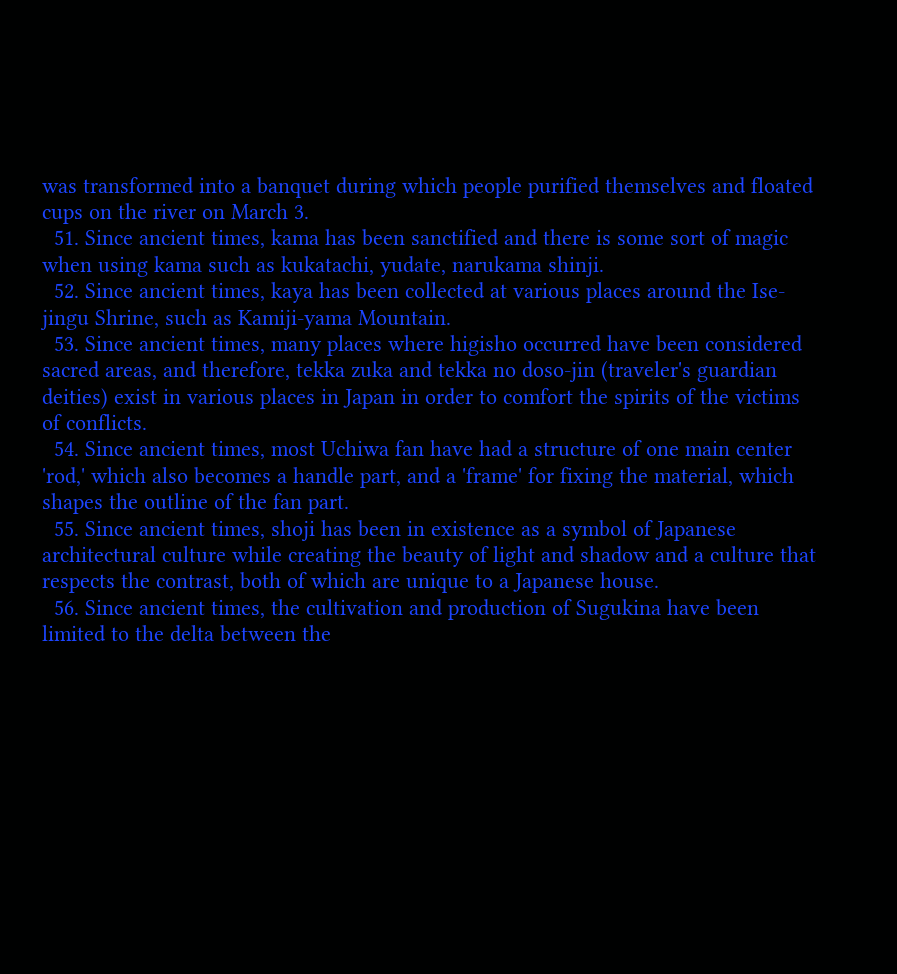was transformed into a banquet during which people purified themselves and floated cups on the river on March 3.
  51. Since ancient times, kama has been sanctified and there is some sort of magic when using kama such as kukatachi, yudate, narukama shinji.
  52. Since ancient times, kaya has been collected at various places around the Ise-jingu Shrine, such as Kamiji-yama Mountain.
  53. Since ancient times, many places where higisho occurred have been considered sacred areas, and therefore, tekka zuka and tekka no doso-jin (traveler's guardian deities) exist in various places in Japan in order to comfort the spirits of the victims of conflicts.
  54. Since ancient times, most Uchiwa fan have had a structure of one main center 'rod,' which also becomes a handle part, and a 'frame' for fixing the material, which shapes the outline of the fan part.
  55. Since ancient times, shoji has been in existence as a symbol of Japanese architectural culture while creating the beauty of light and shadow and a culture that respects the contrast, both of which are unique to a Japanese house.
  56. Since ancient times, the cultivation and production of Sugukina have been limited to the delta between the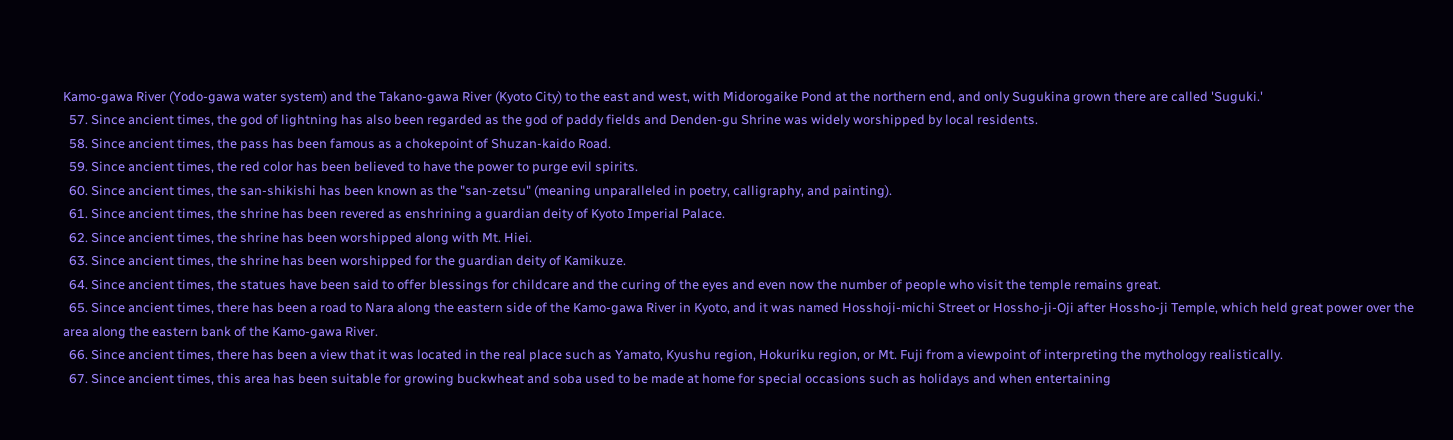Kamo-gawa River (Yodo-gawa water system) and the Takano-gawa River (Kyoto City) to the east and west, with Midorogaike Pond at the northern end, and only Sugukina grown there are called 'Suguki.'
  57. Since ancient times, the god of lightning has also been regarded as the god of paddy fields and Denden-gu Shrine was widely worshipped by local residents.
  58. Since ancient times, the pass has been famous as a chokepoint of Shuzan-kaido Road.
  59. Since ancient times, the red color has been believed to have the power to purge evil spirits.
  60. Since ancient times, the san-shikishi has been known as the "san-zetsu" (meaning unparalleled in poetry, calligraphy, and painting).
  61. Since ancient times, the shrine has been revered as enshrining a guardian deity of Kyoto Imperial Palace.
  62. Since ancient times, the shrine has been worshipped along with Mt. Hiei.
  63. Since ancient times, the shrine has been worshipped for the guardian deity of Kamikuze.
  64. Since ancient times, the statues have been said to offer blessings for childcare and the curing of the eyes and even now the number of people who visit the temple remains great.
  65. Since ancient times, there has been a road to Nara along the eastern side of the Kamo-gawa River in Kyoto, and it was named Hosshoji-michi Street or Hossho-ji-Oji after Hossho-ji Temple, which held great power over the area along the eastern bank of the Kamo-gawa River.
  66. Since ancient times, there has been a view that it was located in the real place such as Yamato, Kyushu region, Hokuriku region, or Mt. Fuji from a viewpoint of interpreting the mythology realistically.
  67. Since ancient times, this area has been suitable for growing buckwheat and soba used to be made at home for special occasions such as holidays and when entertaining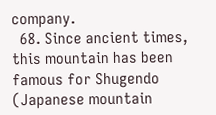company.
  68. Since ancient times, this mountain has been famous for Shugendo (Japanese mountain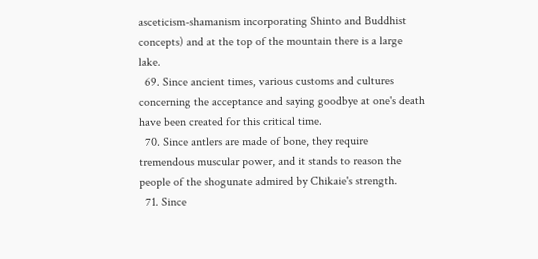asceticism-shamanism incorporating Shinto and Buddhist concepts) and at the top of the mountain there is a large lake.
  69. Since ancient times, various customs and cultures concerning the acceptance and saying goodbye at one's death have been created for this critical time.
  70. Since antlers are made of bone, they require tremendous muscular power, and it stands to reason the people of the shogunate admired by Chikaie's strength.
  71. Since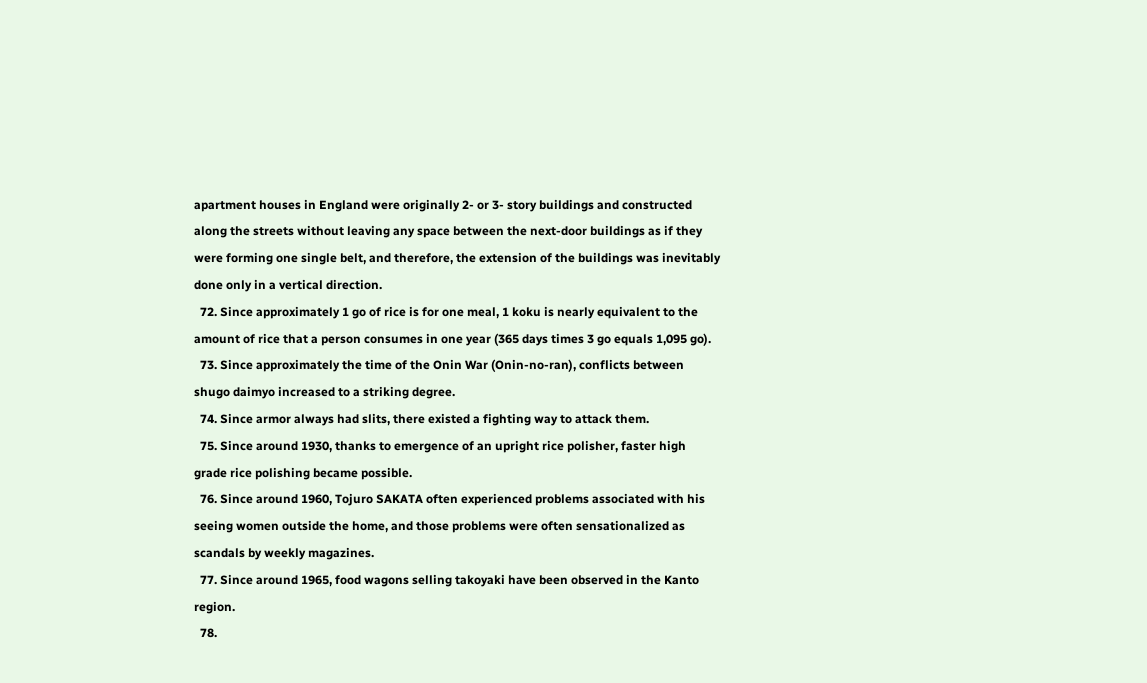apartment houses in England were originally 2- or 3- story buildings and constructed along the streets without leaving any space between the next-door buildings as if they were forming one single belt, and therefore, the extension of the buildings was inevitably done only in a vertical direction.
  72. Since approximately 1 go of rice is for one meal, 1 koku is nearly equivalent to the amount of rice that a person consumes in one year (365 days times 3 go equals 1,095 go).
  73. Since approximately the time of the Onin War (Onin-no-ran), conflicts between shugo daimyo increased to a striking degree.
  74. Since armor always had slits, there existed a fighting way to attack them.
  75. Since around 1930, thanks to emergence of an upright rice polisher, faster high grade rice polishing became possible.
  76. Since around 1960, Tojuro SAKATA often experienced problems associated with his seeing women outside the home, and those problems were often sensationalized as scandals by weekly magazines.
  77. Since around 1965, food wagons selling takoyaki have been observed in the Kanto region.
  78.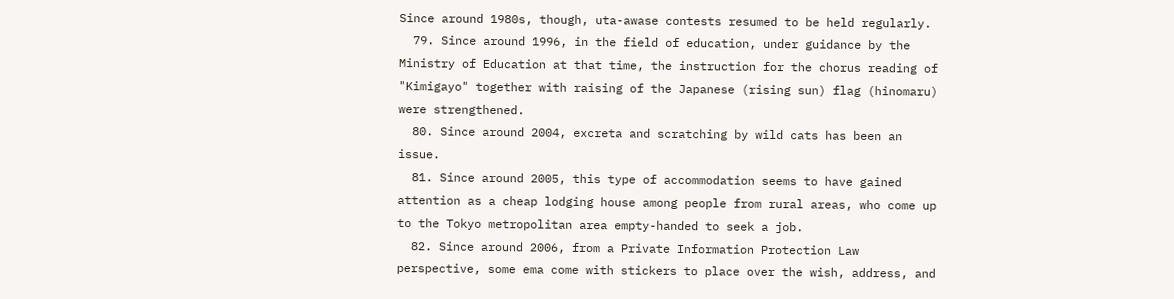Since around 1980s, though, uta-awase contests resumed to be held regularly.
  79. Since around 1996, in the field of education, under guidance by the Ministry of Education at that time, the instruction for the chorus reading of "Kimigayo" together with raising of the Japanese (rising sun) flag (hinomaru) were strengthened.
  80. Since around 2004, excreta and scratching by wild cats has been an issue.
  81. Since around 2005, this type of accommodation seems to have gained attention as a cheap lodging house among people from rural areas, who come up to the Tokyo metropolitan area empty-handed to seek a job.
  82. Since around 2006, from a Private Information Protection Law perspective, some ema come with stickers to place over the wish, address, and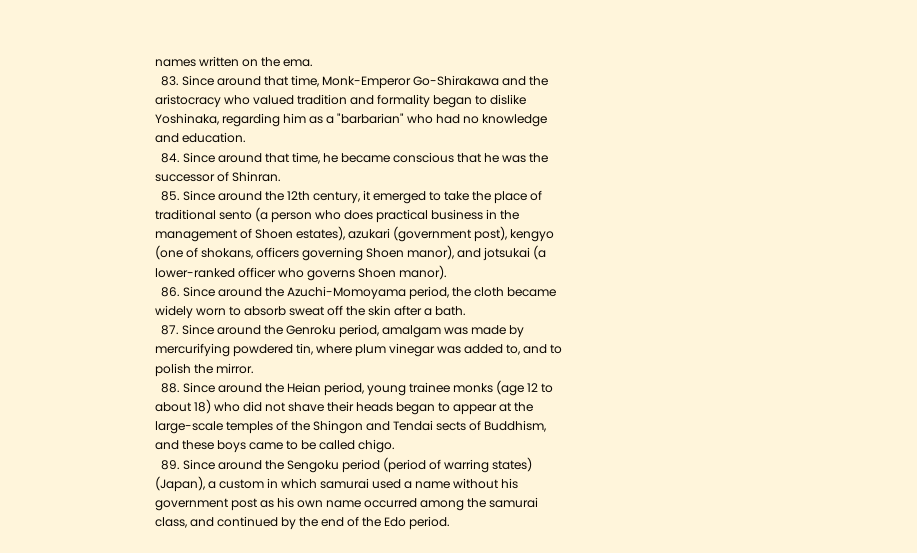names written on the ema.
  83. Since around that time, Monk-Emperor Go-Shirakawa and the aristocracy who valued tradition and formality began to dislike Yoshinaka, regarding him as a "barbarian" who had no knowledge and education.
  84. Since around that time, he became conscious that he was the successor of Shinran.
  85. Since around the 12th century, it emerged to take the place of traditional sento (a person who does practical business in the management of Shoen estates), azukari (government post), kengyo (one of shokans, officers governing Shoen manor), and jotsukai (a lower-ranked officer who governs Shoen manor).
  86. Since around the Azuchi-Momoyama period, the cloth became widely worn to absorb sweat off the skin after a bath.
  87. Since around the Genroku period, amalgam was made by mercurifying powdered tin, where plum vinegar was added to, and to polish the mirror.
  88. Since around the Heian period, young trainee monks (age 12 to about 18) who did not shave their heads began to appear at the large-scale temples of the Shingon and Tendai sects of Buddhism, and these boys came to be called chigo.
  89. Since around the Sengoku period (period of warring states) (Japan), a custom in which samurai used a name without his government post as his own name occurred among the samurai class, and continued by the end of the Edo period.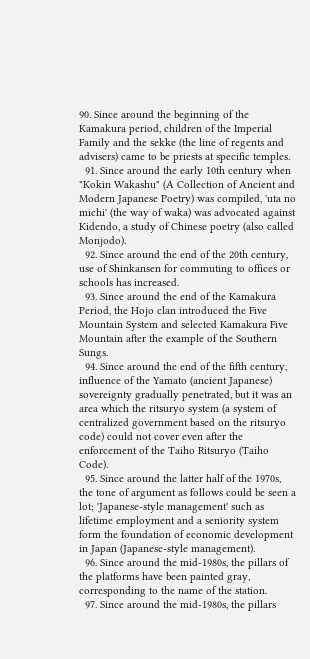90. Since around the beginning of the Kamakura period, children of the Imperial Family and the sekke (the line of regents and advisers) came to be priests at specific temples.
  91. Since around the early 10th century when "Kokin Wakashu" (A Collection of Ancient and Modern Japanese Poetry) was compiled, 'uta no michi' (the way of waka) was advocated against Kidendo, a study of Chinese poetry (also called Monjodo).
  92. Since around the end of the 20th century, use of Shinkansen for commuting to offices or schools has increased.
  93. Since around the end of the Kamakura Period, the Hojo clan introduced the Five Mountain System and selected Kamakura Five Mountain after the example of the Southern Sungs.
  94. Since around the end of the fifth century, influence of the Yamato (ancient Japanese) sovereignty gradually penetrated, but it was an area which the ritsuryo system (a system of centralized government based on the ritsuryo code) could not cover even after the enforcement of the Taiho Ritsuryo (Taiho Code).
  95. Since around the latter half of the 1970s, the tone of argument as follows could be seen a lot; 'Japanese-style management' such as lifetime employment and a seniority system form the foundation of economic development in Japan (Japanese-style management).
  96. Since around the mid-1980s, the pillars of the platforms have been painted gray, corresponding to the name of the station.
  97. Since around the mid-1980s, the pillars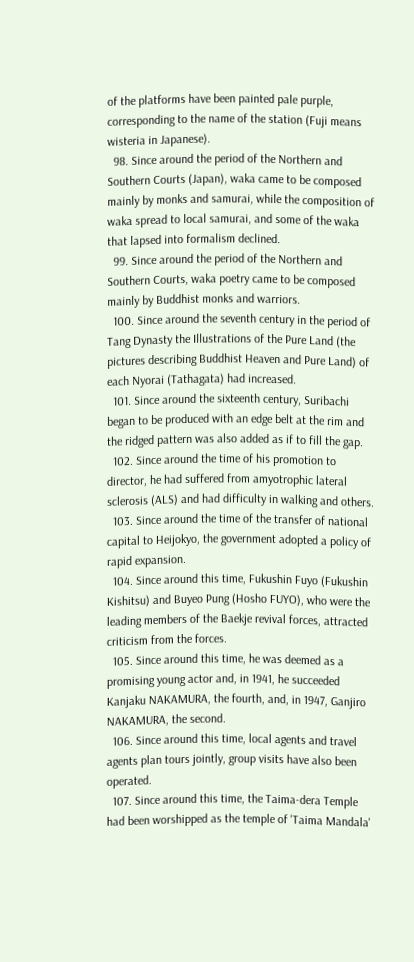of the platforms have been painted pale purple, corresponding to the name of the station (Fuji means wisteria in Japanese).
  98. Since around the period of the Northern and Southern Courts (Japan), waka came to be composed mainly by monks and samurai, while the composition of waka spread to local samurai, and some of the waka that lapsed into formalism declined.
  99. Since around the period of the Northern and Southern Courts, waka poetry came to be composed mainly by Buddhist monks and warriors.
  100. Since around the seventh century in the period of Tang Dynasty the Illustrations of the Pure Land (the pictures describing Buddhist Heaven and Pure Land) of each Nyorai (Tathagata) had increased.
  101. Since around the sixteenth century, Suribachi began to be produced with an edge belt at the rim and the ridged pattern was also added as if to fill the gap.
  102. Since around the time of his promotion to director, he had suffered from amyotrophic lateral sclerosis (ALS) and had difficulty in walking and others.
  103. Since around the time of the transfer of national capital to Heijokyo, the government adopted a policy of rapid expansion.
  104. Since around this time, Fukushin Fuyo (Fukushin Kishitsu) and Buyeo Pung (Hosho FUYO), who were the leading members of the Baekje revival forces, attracted criticism from the forces.
  105. Since around this time, he was deemed as a promising young actor and, in 1941, he succeeded Kanjaku NAKAMURA, the fourth, and, in 1947, Ganjiro NAKAMURA, the second.
  106. Since around this time, local agents and travel agents plan tours jointly, group visits have also been operated.
  107. Since around this time, the Taima-dera Temple had been worshipped as the temple of 'Taima Mandala'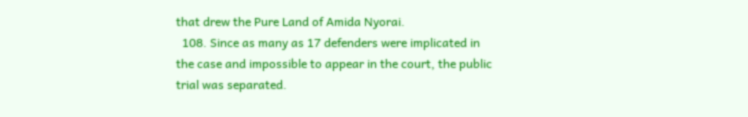that drew the Pure Land of Amida Nyorai.
  108. Since as many as 17 defenders were implicated in the case and impossible to appear in the court, the public trial was separated.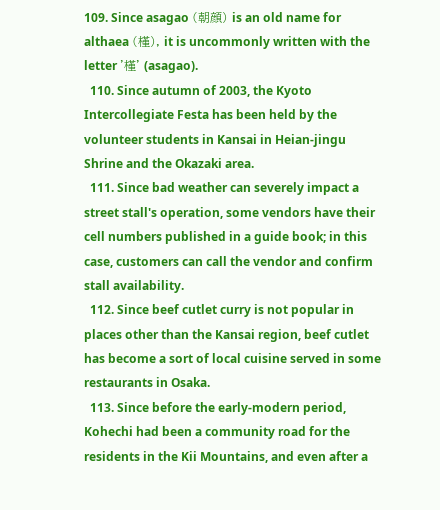109. Since asagao (朝顔) is an old name for althaea (槿), it is uncommonly written with the letter '槿' (asagao).
  110. Since autumn of 2003, the Kyoto Intercollegiate Festa has been held by the volunteer students in Kansai in Heian-jingu Shrine and the Okazaki area.
  111. Since bad weather can severely impact a street stall's operation, some vendors have their cell numbers published in a guide book; in this case, customers can call the vendor and confirm stall availability.
  112. Since beef cutlet curry is not popular in places other than the Kansai region, beef cutlet has become a sort of local cuisine served in some restaurants in Osaka.
  113. Since before the early-modern period, Kohechi had been a community road for the residents in the Kii Mountains, and even after a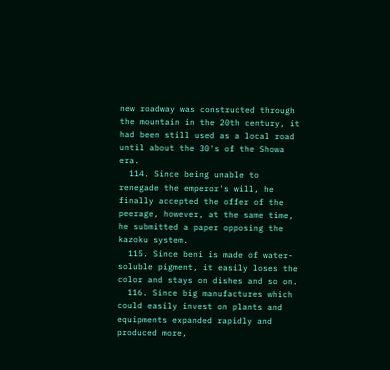new roadway was constructed through the mountain in the 20th century, it had been still used as a local road until about the 30's of the Showa era.
  114. Since being unable to renegade the emperor's will, he finally accepted the offer of the peerage, however, at the same time, he submitted a paper opposing the kazoku system.
  115. Since beni is made of water-soluble pigment, it easily loses the color and stays on dishes and so on.
  116. Since big manufactures which could easily invest on plants and equipments expanded rapidly and produced more,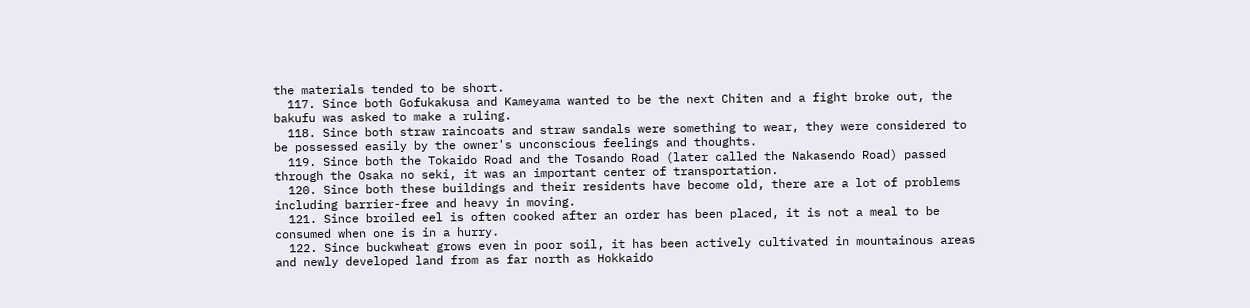the materials tended to be short.
  117. Since both Gofukakusa and Kameyama wanted to be the next Chiten and a fight broke out, the bakufu was asked to make a ruling.
  118. Since both straw raincoats and straw sandals were something to wear, they were considered to be possessed easily by the owner's unconscious feelings and thoughts.
  119. Since both the Tokaido Road and the Tosando Road (later called the Nakasendo Road) passed through the Osaka no seki, it was an important center of transportation.
  120. Since both these buildings and their residents have become old, there are a lot of problems including barrier-free and heavy in moving.
  121. Since broiled eel is often cooked after an order has been placed, it is not a meal to be consumed when one is in a hurry.
  122. Since buckwheat grows even in poor soil, it has been actively cultivated in mountainous areas and newly developed land from as far north as Hokkaido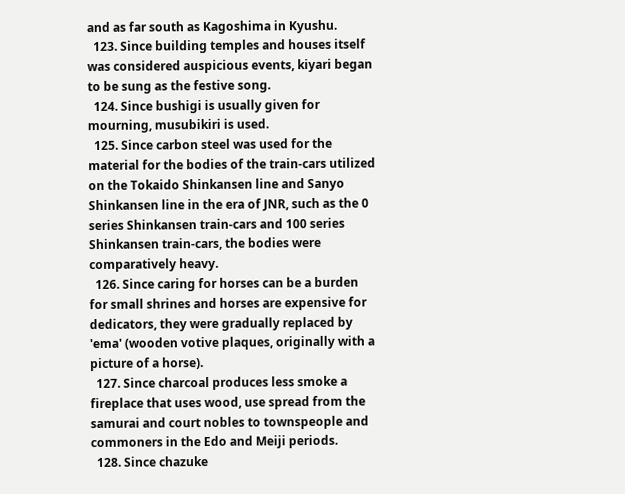and as far south as Kagoshima in Kyushu.
  123. Since building temples and houses itself was considered auspicious events, kiyari began to be sung as the festive song.
  124. Since bushigi is usually given for mourning, musubikiri is used.
  125. Since carbon steel was used for the material for the bodies of the train-cars utilized on the Tokaido Shinkansen line and Sanyo Shinkansen line in the era of JNR, such as the 0 series Shinkansen train-cars and 100 series Shinkansen train-cars, the bodies were comparatively heavy.
  126. Since caring for horses can be a burden for small shrines and horses are expensive for dedicators, they were gradually replaced by 'ema' (wooden votive plaques, originally with a picture of a horse).
  127. Since charcoal produces less smoke a fireplace that uses wood, use spread from the samurai and court nobles to townspeople and commoners in the Edo and Meiji periods.
  128. Since chazuke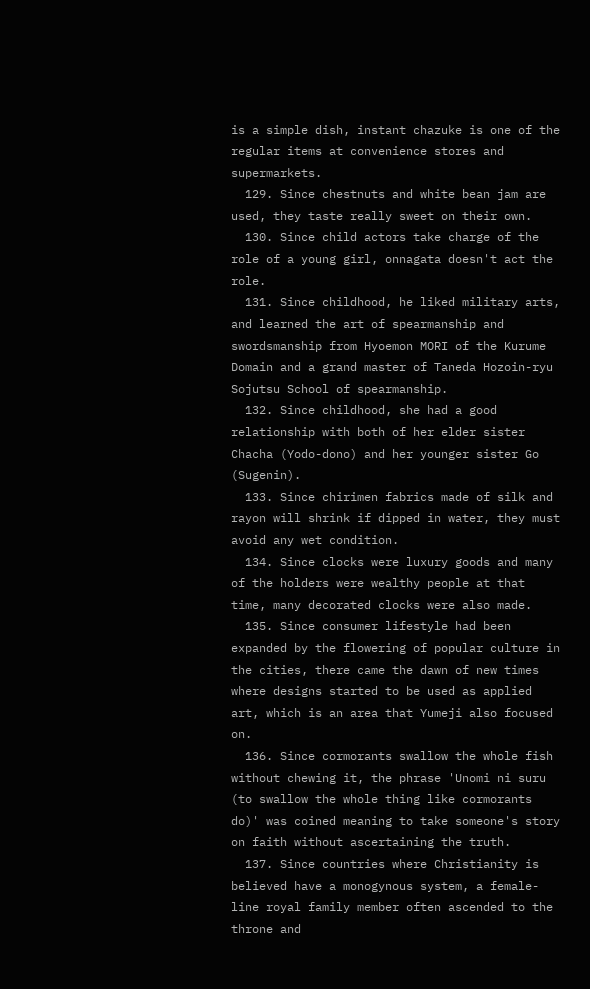is a simple dish, instant chazuke is one of the regular items at convenience stores and supermarkets.
  129. Since chestnuts and white bean jam are used, they taste really sweet on their own.
  130. Since child actors take charge of the role of a young girl, onnagata doesn't act the role.
  131. Since childhood, he liked military arts, and learned the art of spearmanship and swordsmanship from Hyoemon MORI of the Kurume Domain and a grand master of Taneda Hozoin-ryu Sojutsu School of spearmanship.
  132. Since childhood, she had a good relationship with both of her elder sister Chacha (Yodo-dono) and her younger sister Go (Sugenin).
  133. Since chirimen fabrics made of silk and rayon will shrink if dipped in water, they must avoid any wet condition.
  134. Since clocks were luxury goods and many of the holders were wealthy people at that time, many decorated clocks were also made.
  135. Since consumer lifestyle had been expanded by the flowering of popular culture in the cities, there came the dawn of new times where designs started to be used as applied art, which is an area that Yumeji also focused on.
  136. Since cormorants swallow the whole fish without chewing it, the phrase 'Unomi ni suru (to swallow the whole thing like cormorants do)' was coined meaning to take someone's story on faith without ascertaining the truth.
  137. Since countries where Christianity is believed have a monogynous system, a female-line royal family member often ascended to the throne and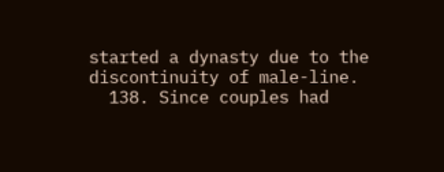started a dynasty due to the discontinuity of male-line.
  138. Since couples had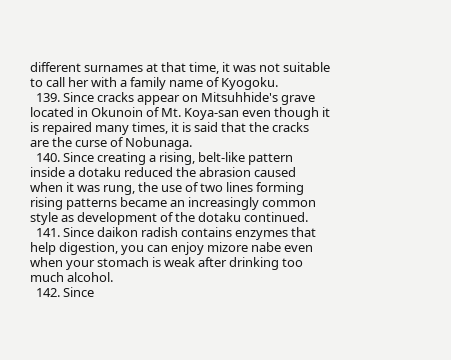different surnames at that time, it was not suitable to call her with a family name of Kyogoku.
  139. Since cracks appear on Mitsuhhide's grave located in Okunoin of Mt. Koya-san even though it is repaired many times, it is said that the cracks are the curse of Nobunaga.
  140. Since creating a rising, belt-like pattern inside a dotaku reduced the abrasion caused when it was rung, the use of two lines forming rising patterns became an increasingly common style as development of the dotaku continued.
  141. Since daikon radish contains enzymes that help digestion, you can enjoy mizore nabe even when your stomach is weak after drinking too much alcohol.
  142. Since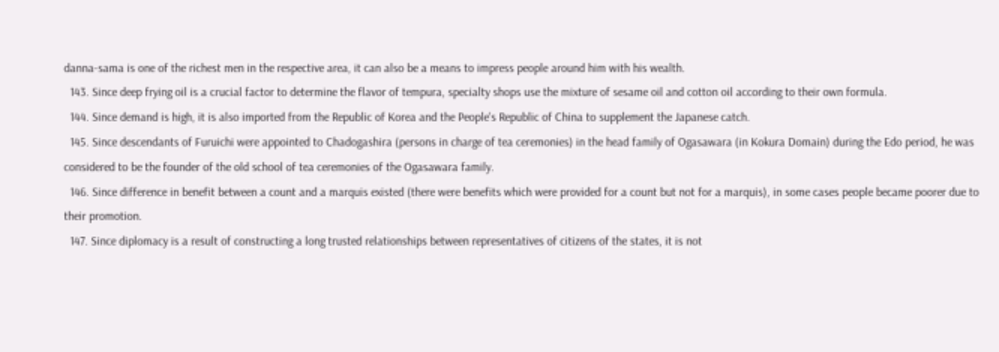danna-sama is one of the richest men in the respective area, it can also be a means to impress people around him with his wealth.
  143. Since deep frying oil is a crucial factor to determine the flavor of tempura, specialty shops use the mixture of sesame oil and cotton oil according to their own formula.
  144. Since demand is high, it is also imported from the Republic of Korea and the People's Republic of China to supplement the Japanese catch.
  145. Since descendants of Furuichi were appointed to Chadogashira (persons in charge of tea ceremonies) in the head family of Ogasawara (in Kokura Domain) during the Edo period, he was considered to be the founder of the old school of tea ceremonies of the Ogasawara family.
  146. Since difference in benefit between a count and a marquis existed (there were benefits which were provided for a count but not for a marquis), in some cases people became poorer due to their promotion.
  147. Since diplomacy is a result of constructing a long trusted relationships between representatives of citizens of the states, it is not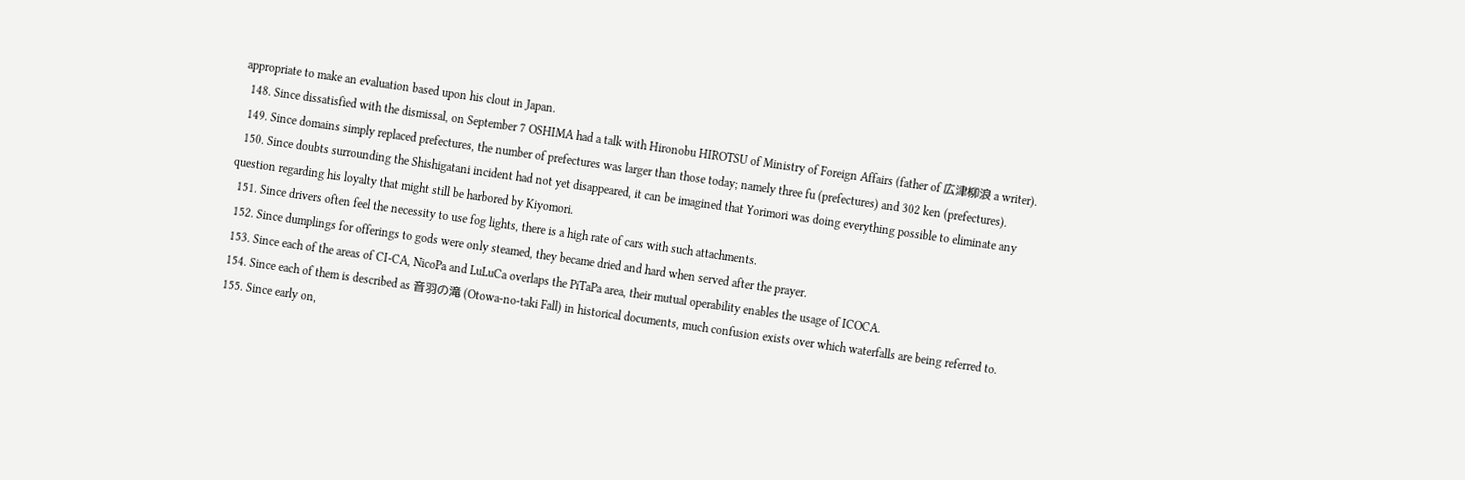appropriate to make an evaluation based upon his clout in Japan.
  148. Since dissatisfied with the dismissal, on September 7 OSHIMA had a talk with Hironobu HIROTSU of Ministry of Foreign Affairs (father of 広津柳浪 a writer).
  149. Since domains simply replaced prefectures, the number of prefectures was larger than those today; namely three fu (prefectures) and 302 ken (prefectures).
  150. Since doubts surrounding the Shishigatani incident had not yet disappeared, it can be imagined that Yorimori was doing everything possible to eliminate any question regarding his loyalty that might still be harbored by Kiyomori.
  151. Since drivers often feel the necessity to use fog lights, there is a high rate of cars with such attachments.
  152. Since dumplings for offerings to gods were only steamed, they became dried and hard when served after the prayer.
  153. Since each of the areas of CI-CA, NicoPa and LuLuCa overlaps the PiTaPa area, their mutual operability enables the usage of ICOCA.
  154. Since each of them is described as 音羽の滝 (Otowa-no-taki Fall) in historical documents, much confusion exists over which waterfalls are being referred to.
  155. Since early on,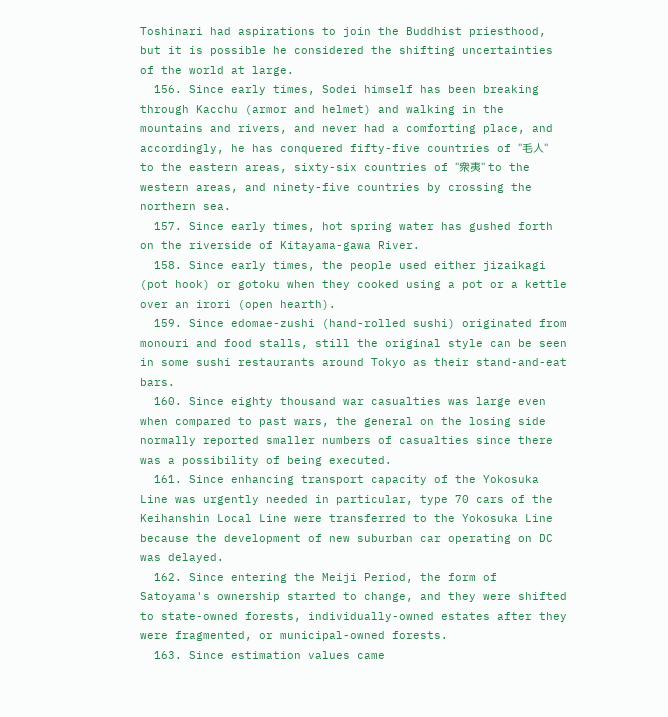Toshinari had aspirations to join the Buddhist priesthood, but it is possible he considered the shifting uncertainties of the world at large.
  156. Since early times, Sodei himself has been breaking through Kacchu (armor and helmet) and walking in the mountains and rivers, and never had a comforting place, and accordingly, he has conquered fifty-five countries of "毛人" to the eastern areas, sixty-six countries of "衆夷" to the western areas, and ninety-five countries by crossing the northern sea.
  157. Since early times, hot spring water has gushed forth on the riverside of Kitayama-gawa River.
  158. Since early times, the people used either jizaikagi (pot hook) or gotoku when they cooked using a pot or a kettle over an irori (open hearth).
  159. Since edomae-zushi (hand-rolled sushi) originated from monouri and food stalls, still the original style can be seen in some sushi restaurants around Tokyo as their stand-and-eat bars.
  160. Since eighty thousand war casualties was large even when compared to past wars, the general on the losing side normally reported smaller numbers of casualties since there was a possibility of being executed.
  161. Since enhancing transport capacity of the Yokosuka Line was urgently needed in particular, type 70 cars of the Keihanshin Local Line were transferred to the Yokosuka Line because the development of new suburban car operating on DC was delayed.
  162. Since entering the Meiji Period, the form of Satoyama's ownership started to change, and they were shifted to state-owned forests, individually-owned estates after they were fragmented, or municipal-owned forests.
  163. Since estimation values came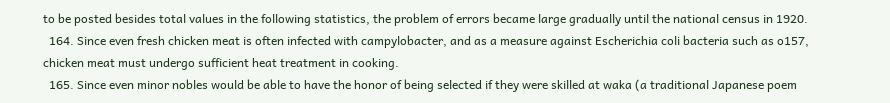to be posted besides total values in the following statistics, the problem of errors became large gradually until the national census in 1920.
  164. Since even fresh chicken meat is often infected with campylobacter, and as a measure against Escherichia coli bacteria such as o157, chicken meat must undergo sufficient heat treatment in cooking.
  165. Since even minor nobles would be able to have the honor of being selected if they were skilled at waka (a traditional Japanese poem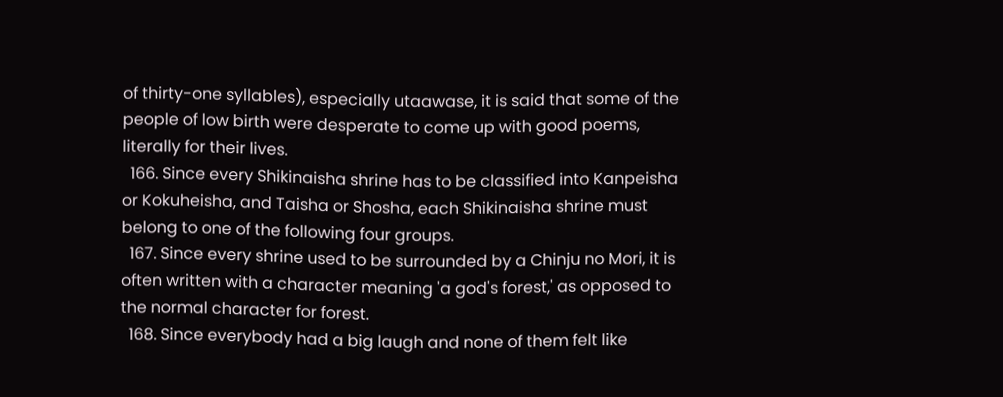of thirty-one syllables), especially utaawase, it is said that some of the people of low birth were desperate to come up with good poems, literally for their lives.
  166. Since every Shikinaisha shrine has to be classified into Kanpeisha or Kokuheisha, and Taisha or Shosha, each Shikinaisha shrine must belong to one of the following four groups.
  167. Since every shrine used to be surrounded by a Chinju no Mori, it is often written with a character meaning 'a god's forest,' as opposed to the normal character for forest.
  168. Since everybody had a big laugh and none of them felt like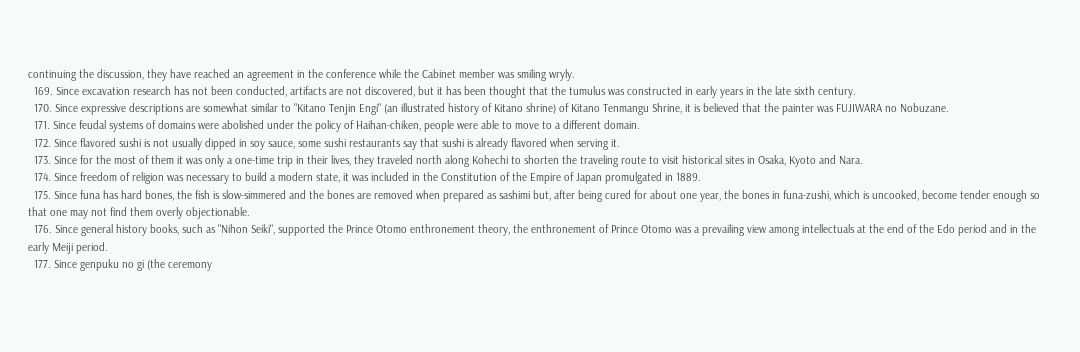continuing the discussion, they have reached an agreement in the conference while the Cabinet member was smiling wryly.
  169. Since excavation research has not been conducted, artifacts are not discovered, but it has been thought that the tumulus was constructed in early years in the late sixth century.
  170. Since expressive descriptions are somewhat similar to "Kitano Tenjin Engi" (an illustrated history of Kitano shrine) of Kitano Tenmangu Shrine, it is believed that the painter was FUJIWARA no Nobuzane.
  171. Since feudal systems of domains were abolished under the policy of Haihan-chiken, people were able to move to a different domain.
  172. Since flavored sushi is not usually dipped in soy sauce, some sushi restaurants say that sushi is already flavored when serving it.
  173. Since for the most of them it was only a one-time trip in their lives, they traveled north along Kohechi to shorten the traveling route to visit historical sites in Osaka, Kyoto and Nara.
  174. Since freedom of religion was necessary to build a modern state, it was included in the Constitution of the Empire of Japan promulgated in 1889.
  175. Since funa has hard bones, the fish is slow-simmered and the bones are removed when prepared as sashimi but, after being cured for about one year, the bones in funa-zushi, which is uncooked, become tender enough so that one may not find them overly objectionable.
  176. Since general history books, such as "Nihon Seiki", supported the Prince Otomo enthronement theory, the enthronement of Prince Otomo was a prevailing view among intellectuals at the end of the Edo period and in the early Meiji period.
  177. Since genpuku no gi (the ceremony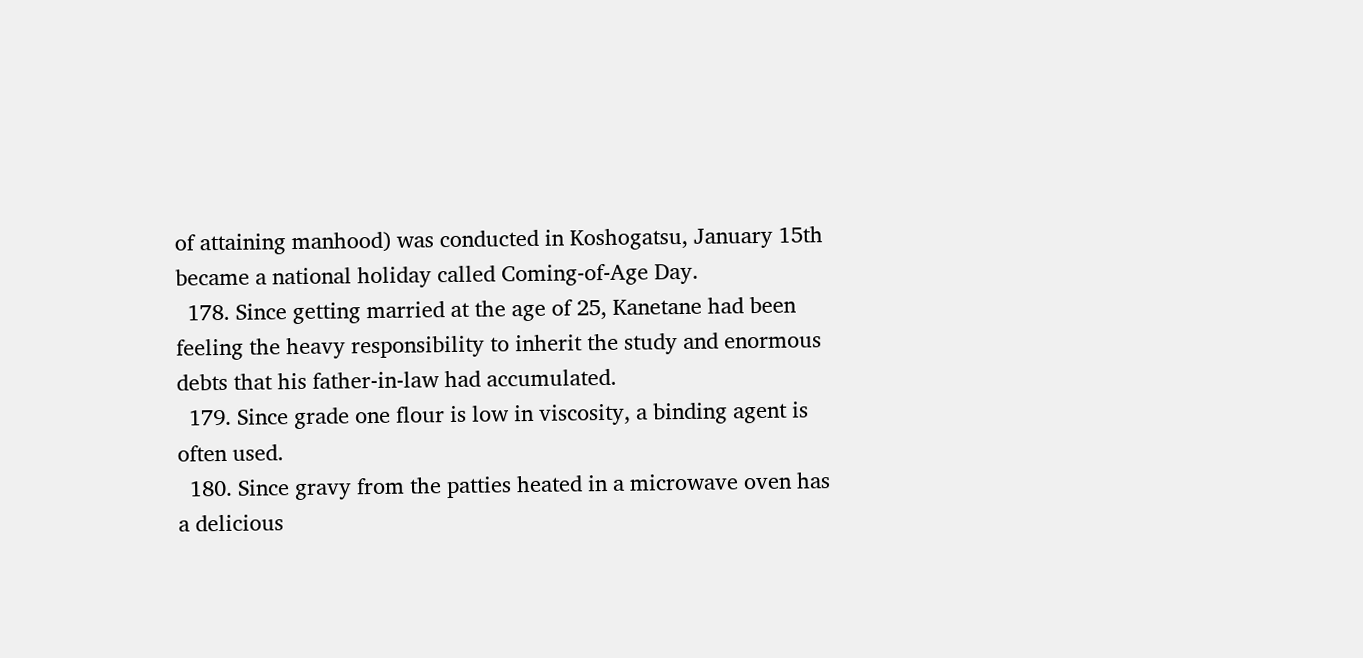of attaining manhood) was conducted in Koshogatsu, January 15th became a national holiday called Coming-of-Age Day.
  178. Since getting married at the age of 25, Kanetane had been feeling the heavy responsibility to inherit the study and enormous debts that his father-in-law had accumulated.
  179. Since grade one flour is low in viscosity, a binding agent is often used.
  180. Since gravy from the patties heated in a microwave oven has a delicious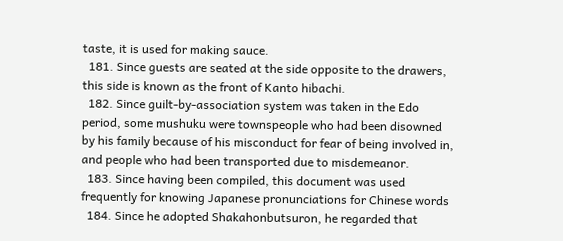taste, it is used for making sauce.
  181. Since guests are seated at the side opposite to the drawers, this side is known as the front of Kanto hibachi.
  182. Since guilt-by-association system was taken in the Edo period, some mushuku were townspeople who had been disowned by his family because of his misconduct for fear of being involved in, and people who had been transported due to misdemeanor.
  183. Since having been compiled, this document was used frequently for knowing Japanese pronunciations for Chinese words
  184. Since he adopted Shakahonbutsuron, he regarded that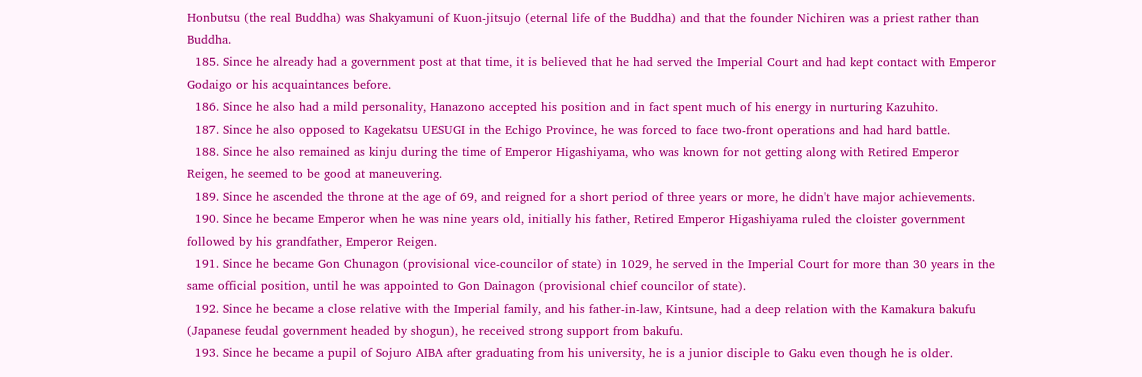Honbutsu (the real Buddha) was Shakyamuni of Kuon-jitsujo (eternal life of the Buddha) and that the founder Nichiren was a priest rather than Buddha.
  185. Since he already had a government post at that time, it is believed that he had served the Imperial Court and had kept contact with Emperor Godaigo or his acquaintances before.
  186. Since he also had a mild personality, Hanazono accepted his position and in fact spent much of his energy in nurturing Kazuhito.
  187. Since he also opposed to Kagekatsu UESUGI in the Echigo Province, he was forced to face two-front operations and had hard battle.
  188. Since he also remained as kinju during the time of Emperor Higashiyama, who was known for not getting along with Retired Emperor Reigen, he seemed to be good at maneuvering.
  189. Since he ascended the throne at the age of 69, and reigned for a short period of three years or more, he didn't have major achievements.
  190. Since he became Emperor when he was nine years old, initially his father, Retired Emperor Higashiyama ruled the cloister government followed by his grandfather, Emperor Reigen.
  191. Since he became Gon Chunagon (provisional vice-councilor of state) in 1029, he served in the Imperial Court for more than 30 years in the same official position, until he was appointed to Gon Dainagon (provisional chief councilor of state).
  192. Since he became a close relative with the Imperial family, and his father-in-law, Kintsune, had a deep relation with the Kamakura bakufu (Japanese feudal government headed by shogun), he received strong support from bakufu.
  193. Since he became a pupil of Sojuro AIBA after graduating from his university, he is a junior disciple to Gaku even though he is older.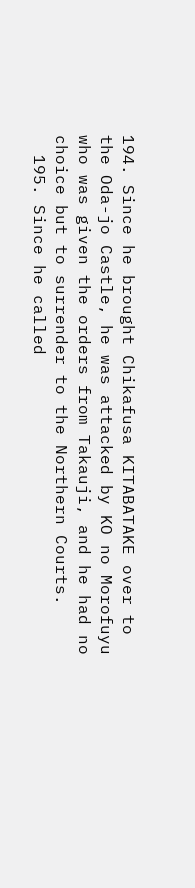194. Since he brought Chikafusa KITABATAKE over to the Oda-jo Castle, he was attacked by KO no Morofuyu who was given the orders from Takauji, and he had no choice but to surrender to the Northern Courts.
  195. Since he called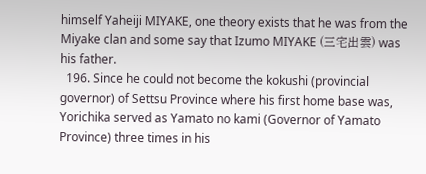himself Yaheiji MIYAKE, one theory exists that he was from the Miyake clan and some say that Izumo MIYAKE (三宅出雲) was his father.
  196. Since he could not become the kokushi (provincial governor) of Settsu Province where his first home base was, Yorichika served as Yamato no kami (Governor of Yamato Province) three times in his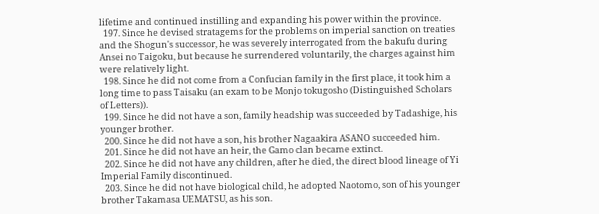lifetime and continued instilling and expanding his power within the province.
  197. Since he devised stratagems for the problems on imperial sanction on treaties and the Shogun's successor, he was severely interrogated from the bakufu during Ansei no Taigoku, but because he surrendered voluntarily, the charges against him were relatively light.
  198. Since he did not come from a Confucian family in the first place, it took him a long time to pass Taisaku (an exam to be Monjo tokugosho (Distinguished Scholars of Letters)).
  199. Since he did not have a son, family headship was succeeded by Tadashige, his younger brother.
  200. Since he did not have a son, his brother Nagaakira ASANO succeeded him.
  201. Since he did not have an heir, the Gamo clan became extinct.
  202. Since he did not have any children, after he died, the direct blood lineage of Yi Imperial Family discontinued.
  203. Since he did not have biological child, he adopted Naotomo, son of his younger brother Takamasa UEMATSU, as his son.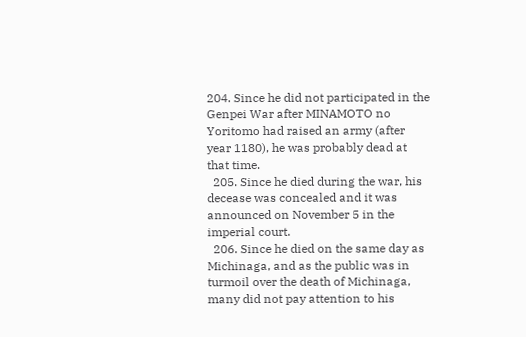204. Since he did not participated in the Genpei War after MINAMOTO no Yoritomo had raised an army (after year 1180), he was probably dead at that time.
  205. Since he died during the war, his decease was concealed and it was announced on November 5 in the imperial court.
  206. Since he died on the same day as Michinaga, and as the public was in turmoil over the death of Michinaga, many did not pay attention to his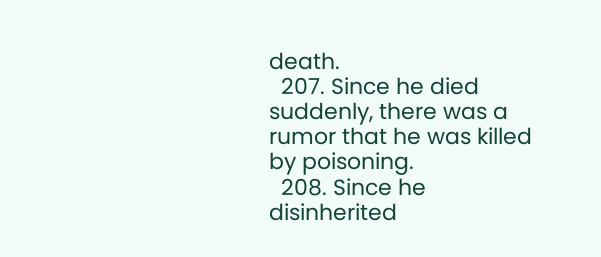death.
  207. Since he died suddenly, there was a rumor that he was killed by poisoning.
  208. Since he disinherited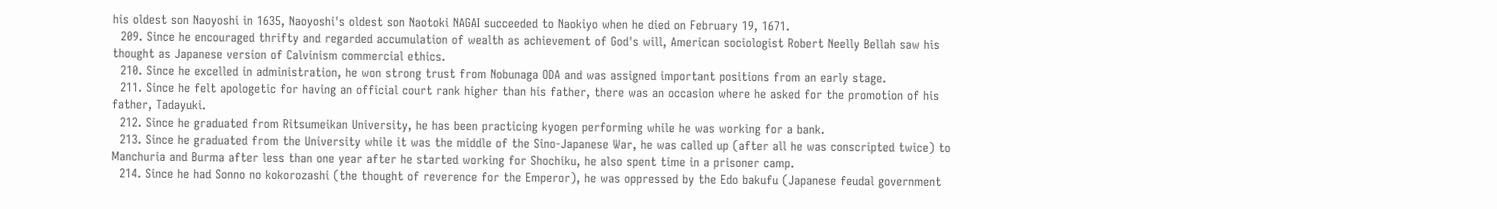his oldest son Naoyoshi in 1635, Naoyoshi's oldest son Naotoki NAGAI succeeded to Naokiyo when he died on February 19, 1671.
  209. Since he encouraged thrifty and regarded accumulation of wealth as achievement of God's will, American sociologist Robert Neelly Bellah saw his thought as Japanese version of Calvinism commercial ethics.
  210. Since he excelled in administration, he won strong trust from Nobunaga ODA and was assigned important positions from an early stage.
  211. Since he felt apologetic for having an official court rank higher than his father, there was an occasion where he asked for the promotion of his father, Tadayuki.
  212. Since he graduated from Ritsumeikan University, he has been practicing kyogen performing while he was working for a bank.
  213. Since he graduated from the University while it was the middle of the Sino-Japanese War, he was called up (after all he was conscripted twice) to Manchuria and Burma after less than one year after he started working for Shochiku, he also spent time in a prisoner camp.
  214. Since he had Sonno no kokorozashi (the thought of reverence for the Emperor), he was oppressed by the Edo bakufu (Japanese feudal government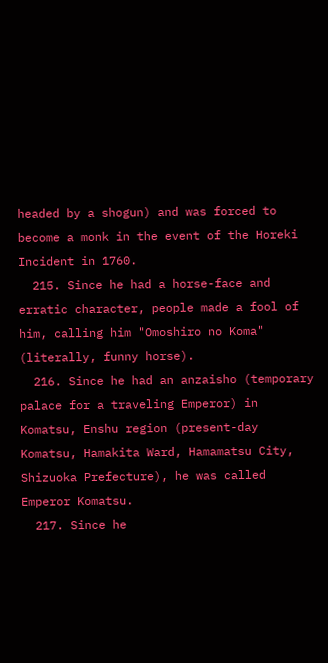headed by a shogun) and was forced to become a monk in the event of the Horeki Incident in 1760.
  215. Since he had a horse-face and erratic character, people made a fool of him, calling him "Omoshiro no Koma" (literally, funny horse).
  216. Since he had an anzaisho (temporary palace for a traveling Emperor) in Komatsu, Enshu region (present-day Komatsu, Hamakita Ward, Hamamatsu City, Shizuoka Prefecture), he was called Emperor Komatsu.
  217. Since he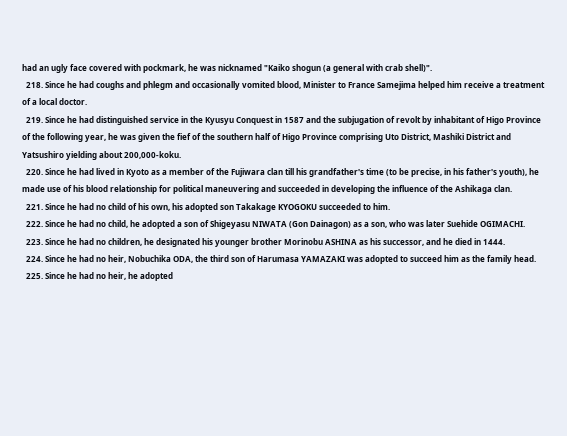had an ugly face covered with pockmark, he was nicknamed "Kaiko shogun (a general with crab shell)".
  218. Since he had coughs and phlegm and occasionally vomited blood, Minister to France Samejima helped him receive a treatment of a local doctor.
  219. Since he had distinguished service in the Kyusyu Conquest in 1587 and the subjugation of revolt by inhabitant of Higo Province of the following year, he was given the fief of the southern half of Higo Province comprising Uto District, Mashiki District and Yatsushiro yielding about 200,000-koku.
  220. Since he had lived in Kyoto as a member of the Fujiwara clan till his grandfather's time (to be precise, in his father's youth), he made use of his blood relationship for political maneuvering and succeeded in developing the influence of the Ashikaga clan.
  221. Since he had no child of his own, his adopted son Takakage KYOGOKU succeeded to him.
  222. Since he had no child, he adopted a son of Shigeyasu NIWATA (Gon Dainagon) as a son, who was later Suehide OGIMACHI.
  223. Since he had no children, he designated his younger brother Morinobu ASHINA as his successor, and he died in 1444.
  224. Since he had no heir, Nobuchika ODA, the third son of Harumasa YAMAZAKI was adopted to succeed him as the family head.
  225. Since he had no heir, he adopted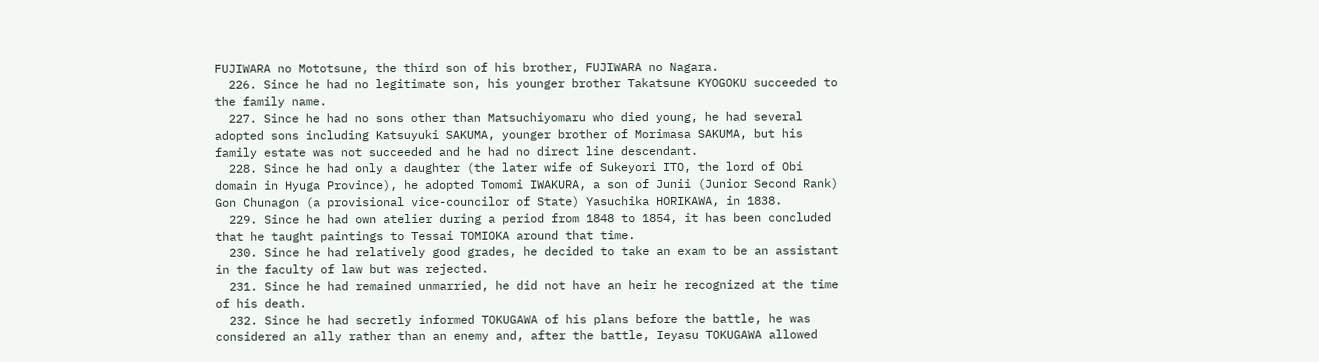FUJIWARA no Mototsune, the third son of his brother, FUJIWARA no Nagara.
  226. Since he had no legitimate son, his younger brother Takatsune KYOGOKU succeeded to the family name.
  227. Since he had no sons other than Matsuchiyomaru who died young, he had several adopted sons including Katsuyuki SAKUMA, younger brother of Morimasa SAKUMA, but his family estate was not succeeded and he had no direct line descendant.
  228. Since he had only a daughter (the later wife of Sukeyori ITO, the lord of Obi domain in Hyuga Province), he adopted Tomomi IWAKURA, a son of Junii (Junior Second Rank) Gon Chunagon (a provisional vice-councilor of State) Yasuchika HORIKAWA, in 1838.
  229. Since he had own atelier during a period from 1848 to 1854, it has been concluded that he taught paintings to Tessai TOMIOKA around that time.
  230. Since he had relatively good grades, he decided to take an exam to be an assistant in the faculty of law but was rejected.
  231. Since he had remained unmarried, he did not have an heir he recognized at the time of his death.
  232. Since he had secretly informed TOKUGAWA of his plans before the battle, he was considered an ally rather than an enemy and, after the battle, Ieyasu TOKUGAWA allowed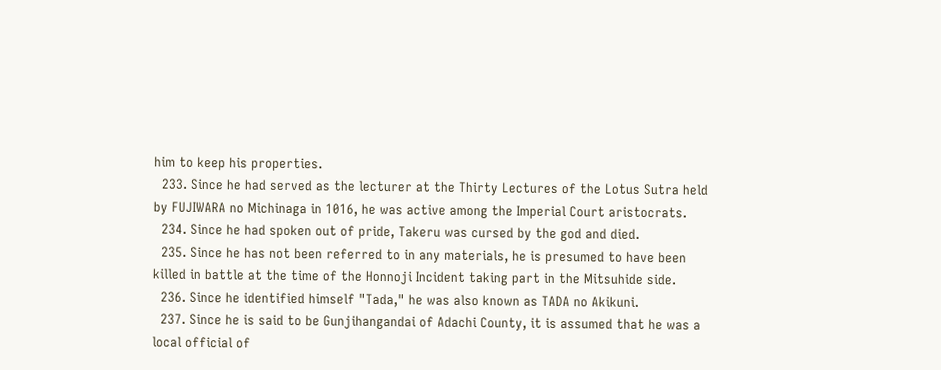him to keep his properties.
  233. Since he had served as the lecturer at the Thirty Lectures of the Lotus Sutra held by FUJIWARA no Michinaga in 1016, he was active among the Imperial Court aristocrats.
  234. Since he had spoken out of pride, Takeru was cursed by the god and died.
  235. Since he has not been referred to in any materials, he is presumed to have been killed in battle at the time of the Honnoji Incident taking part in the Mitsuhide side.
  236. Since he identified himself "Tada," he was also known as TADA no Akikuni.
  237. Since he is said to be Gunjihangandai of Adachi County, it is assumed that he was a local official of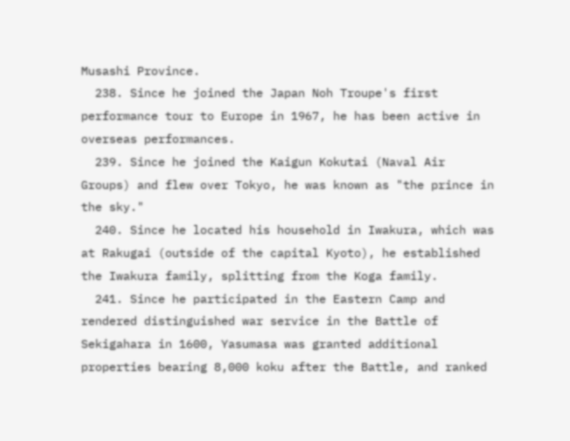Musashi Province.
  238. Since he joined the Japan Noh Troupe's first performance tour to Europe in 1967, he has been active in overseas performances.
  239. Since he joined the Kaigun Kokutai (Naval Air Groups) and flew over Tokyo, he was known as "the prince in the sky."
  240. Since he located his household in Iwakura, which was at Rakugai (outside of the capital Kyoto), he established the Iwakura family, splitting from the Koga family.
  241. Since he participated in the Eastern Camp and rendered distinguished war service in the Battle of Sekigahara in 1600, Yasumasa was granted additional properties bearing 8,000 koku after the Battle, and ranked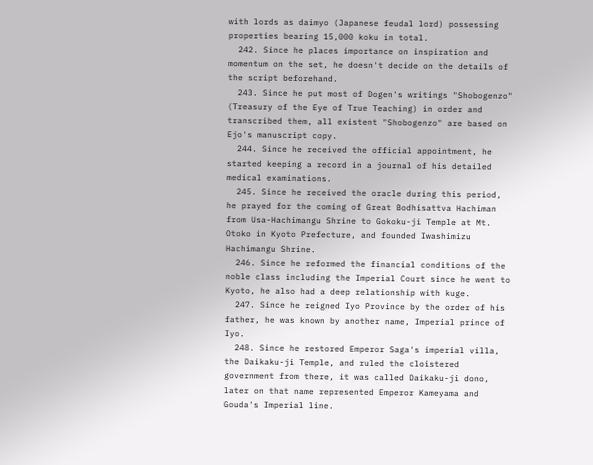with lords as daimyo (Japanese feudal lord) possessing properties bearing 15,000 koku in total.
  242. Since he places importance on inspiration and momentum on the set, he doesn't decide on the details of the script beforehand.
  243. Since he put most of Dogen's writings "Shobogenzo" (Treasury of the Eye of True Teaching) in order and transcribed them, all existent "Shobogenzo" are based on Ejo's manuscript copy.
  244. Since he received the official appointment, he started keeping a record in a journal of his detailed medical examinations.
  245. Since he received the oracle during this period, he prayed for the coming of Great Bodhisattva Hachiman from Usa-Hachimangu Shrine to Gokoku-ji Temple at Mt. Otoko in Kyoto Prefecture, and founded Iwashimizu Hachimangu Shrine.
  246. Since he reformed the financial conditions of the noble class including the Imperial Court since he went to Kyoto, he also had a deep relationship with kuge.
  247. Since he reigned Iyo Province by the order of his father, he was known by another name, Imperial prince of Iyo.
  248. Since he restored Emperor Saga's imperial villa, the Daikaku-ji Temple, and ruled the cloistered government from there, it was called Daikaku-ji dono, later on that name represented Emperor Kameyama and Gouda's Imperial line.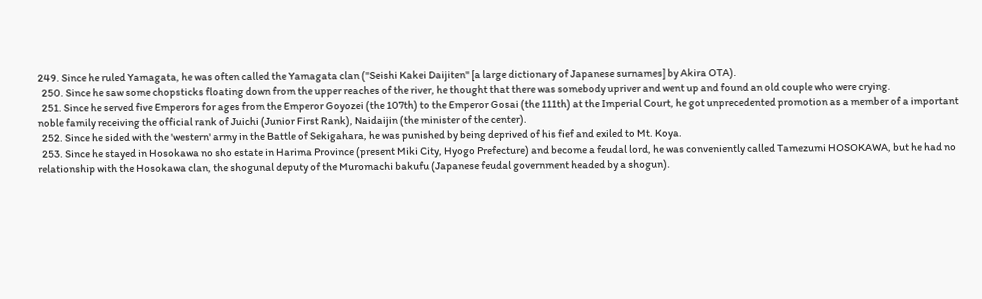249. Since he ruled Yamagata, he was often called the Yamagata clan ("Seishi Kakei Daijiten" [a large dictionary of Japanese surnames] by Akira OTA).
  250. Since he saw some chopsticks floating down from the upper reaches of the river, he thought that there was somebody upriver and went up and found an old couple who were crying.
  251. Since he served five Emperors for ages from the Emperor Goyozei (the 107th) to the Emperor Gosai (the 111th) at the Imperial Court, he got unprecedented promotion as a member of a important noble family receiving the official rank of Juichi (Junior First Rank), Naidaijin (the minister of the center).
  252. Since he sided with the 'western' army in the Battle of Sekigahara, he was punished by being deprived of his fief and exiled to Mt. Koya.
  253. Since he stayed in Hosokawa no sho estate in Harima Province (present Miki City, Hyogo Prefecture) and become a feudal lord, he was conveniently called Tamezumi HOSOKAWA, but he had no relationship with the Hosokawa clan, the shogunal deputy of the Muromachi bakufu (Japanese feudal government headed by a shogun).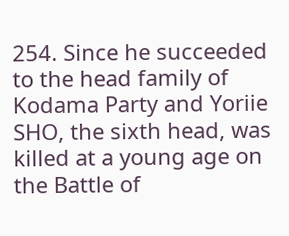254. Since he succeeded to the head family of Kodama Party and Yoriie SHO, the sixth head, was killed at a young age on the Battle of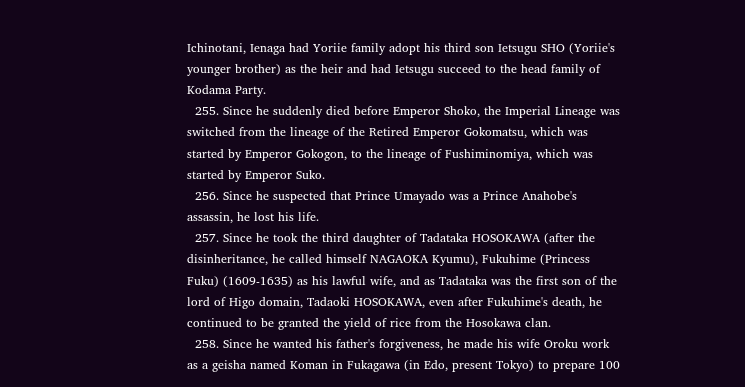Ichinotani, Ienaga had Yoriie family adopt his third son Ietsugu SHO (Yoriie's younger brother) as the heir and had Ietsugu succeed to the head family of Kodama Party.
  255. Since he suddenly died before Emperor Shoko, the Imperial Lineage was switched from the lineage of the Retired Emperor Gokomatsu, which was started by Emperor Gokogon, to the lineage of Fushiminomiya, which was started by Emperor Suko.
  256. Since he suspected that Prince Umayado was a Prince Anahobe's assassin, he lost his life.
  257. Since he took the third daughter of Tadataka HOSOKAWA (after the disinheritance, he called himself NAGAOKA Kyumu), Fukuhime (Princess Fuku) (1609-1635) as his lawful wife, and as Tadataka was the first son of the lord of Higo domain, Tadaoki HOSOKAWA, even after Fukuhime's death, he continued to be granted the yield of rice from the Hosokawa clan.
  258. Since he wanted his father's forgiveness, he made his wife Oroku work as a geisha named Koman in Fukagawa (in Edo, present Tokyo) to prepare 100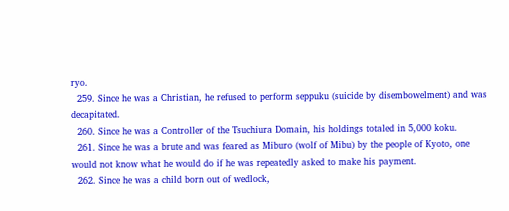ryo.
  259. Since he was a Christian, he refused to perform seppuku (suicide by disembowelment) and was decapitated.
  260. Since he was a Controller of the Tsuchiura Domain, his holdings totaled in 5,000 koku.
  261. Since he was a brute and was feared as Miburo (wolf of Mibu) by the people of Kyoto, one would not know what he would do if he was repeatedly asked to make his payment.
  262. Since he was a child born out of wedlock,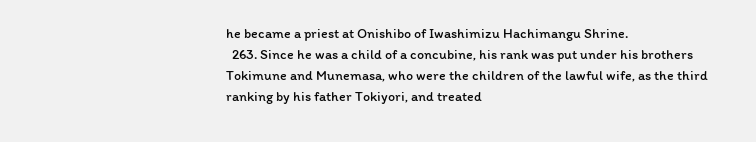he became a priest at Onishibo of Iwashimizu Hachimangu Shrine.
  263. Since he was a child of a concubine, his rank was put under his brothers Tokimune and Munemasa, who were the children of the lawful wife, as the third ranking by his father Tokiyori, and treated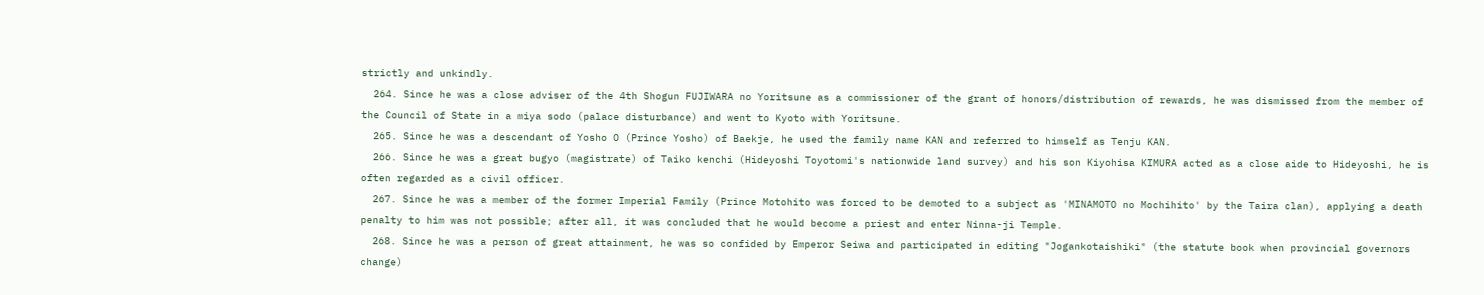strictly and unkindly.
  264. Since he was a close adviser of the 4th Shogun FUJIWARA no Yoritsune as a commissioner of the grant of honors/distribution of rewards, he was dismissed from the member of the Council of State in a miya sodo (palace disturbance) and went to Kyoto with Yoritsune.
  265. Since he was a descendant of Yosho O (Prince Yosho) of Baekje, he used the family name KAN and referred to himself as Tenju KAN.
  266. Since he was a great bugyo (magistrate) of Taiko kenchi (Hideyoshi Toyotomi's nationwide land survey) and his son Kiyohisa KIMURA acted as a close aide to Hideyoshi, he is often regarded as a civil officer.
  267. Since he was a member of the former Imperial Family (Prince Motohito was forced to be demoted to a subject as 'MINAMOTO no Mochihito' by the Taira clan), applying a death penalty to him was not possible; after all, it was concluded that he would become a priest and enter Ninna-ji Temple.
  268. Since he was a person of great attainment, he was so confided by Emperor Seiwa and participated in editing "Jogankotaishiki" (the statute book when provincial governors change)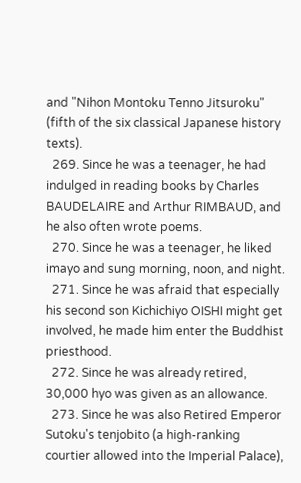and "Nihon Montoku Tenno Jitsuroku" (fifth of the six classical Japanese history texts).
  269. Since he was a teenager, he had indulged in reading books by Charles BAUDELAIRE and Arthur RIMBAUD, and he also often wrote poems.
  270. Since he was a teenager, he liked imayo and sung morning, noon, and night.
  271. Since he was afraid that especially his second son Kichichiyo OISHI might get involved, he made him enter the Buddhist priesthood.
  272. Since he was already retired, 30,000 hyo was given as an allowance.
  273. Since he was also Retired Emperor Sutoku's tenjobito (a high-ranking courtier allowed into the Imperial Palace),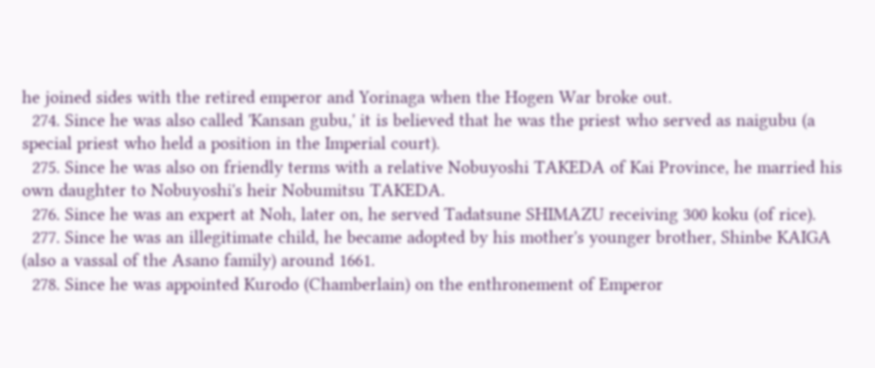he joined sides with the retired emperor and Yorinaga when the Hogen War broke out.
  274. Since he was also called 'Kansan gubu,' it is believed that he was the priest who served as naigubu (a special priest who held a position in the Imperial court).
  275. Since he was also on friendly terms with a relative Nobuyoshi TAKEDA of Kai Province, he married his own daughter to Nobuyoshi's heir Nobumitsu TAKEDA.
  276. Since he was an expert at Noh, later on, he served Tadatsune SHIMAZU receiving 300 koku (of rice).
  277. Since he was an illegitimate child, he became adopted by his mother's younger brother, Shinbe KAIGA (also a vassal of the Asano family) around 1661.
  278. Since he was appointed Kurodo (Chamberlain) on the enthronement of Emperor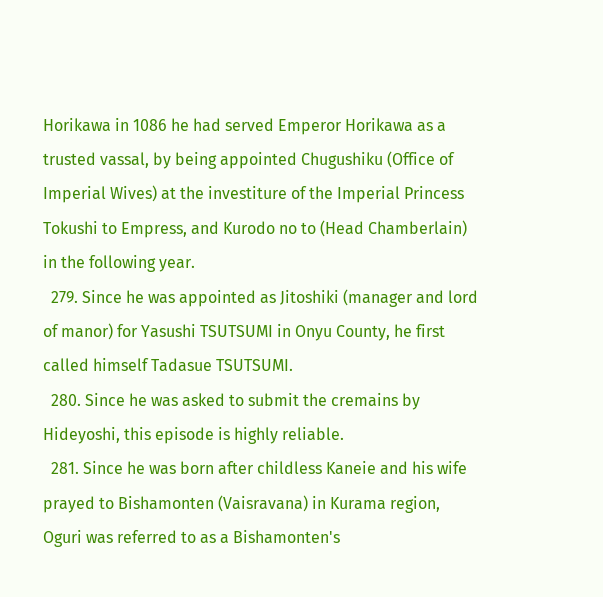Horikawa in 1086 he had served Emperor Horikawa as a trusted vassal, by being appointed Chugushiku (Office of Imperial Wives) at the investiture of the Imperial Princess Tokushi to Empress, and Kurodo no to (Head Chamberlain) in the following year.
  279. Since he was appointed as Jitoshiki (manager and lord of manor) for Yasushi TSUTSUMI in Onyu County, he first called himself Tadasue TSUTSUMI.
  280. Since he was asked to submit the cremains by Hideyoshi, this episode is highly reliable.
  281. Since he was born after childless Kaneie and his wife prayed to Bishamonten (Vaisravana) in Kurama region, Oguri was referred to as a Bishamonten's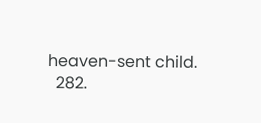heaven-sent child.
  282.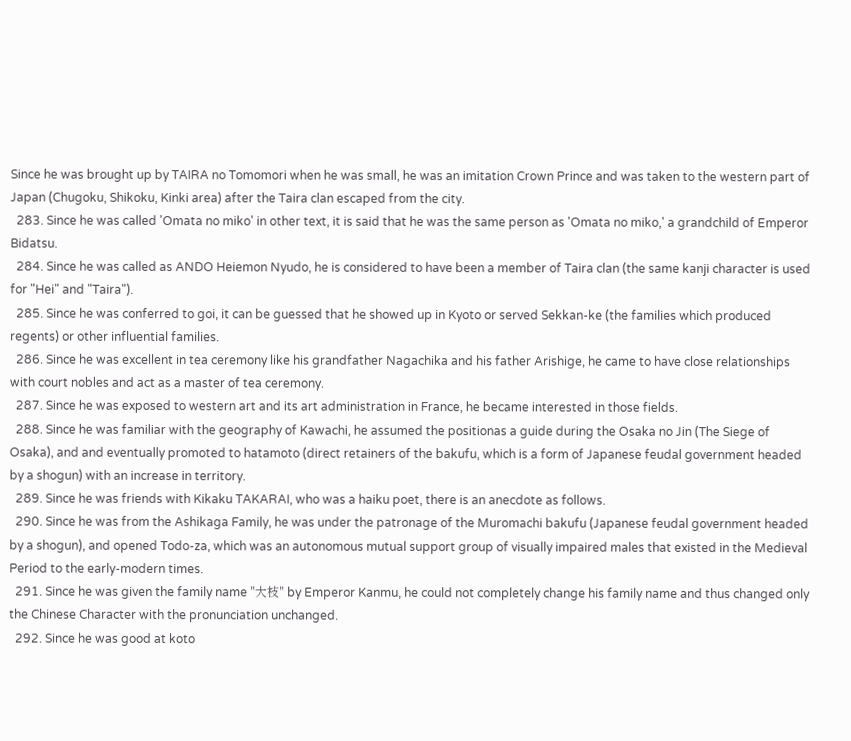Since he was brought up by TAIRA no Tomomori when he was small, he was an imitation Crown Prince and was taken to the western part of Japan (Chugoku, Shikoku, Kinki area) after the Taira clan escaped from the city.
  283. Since he was called 'Omata no miko' in other text, it is said that he was the same person as 'Omata no miko,' a grandchild of Emperor Bidatsu.
  284. Since he was called as ANDO Heiemon Nyudo, he is considered to have been a member of Taira clan (the same kanji character is used for "Hei" and "Taira").
  285. Since he was conferred to goi, it can be guessed that he showed up in Kyoto or served Sekkan-ke (the families which produced regents) or other influential families.
  286. Since he was excellent in tea ceremony like his grandfather Nagachika and his father Arishige, he came to have close relationships with court nobles and act as a master of tea ceremony.
  287. Since he was exposed to western art and its art administration in France, he became interested in those fields.
  288. Since he was familiar with the geography of Kawachi, he assumed the positionas a guide during the Osaka no Jin (The Siege of Osaka), and and eventually promoted to hatamoto (direct retainers of the bakufu, which is a form of Japanese feudal government headed by a shogun) with an increase in territory.
  289. Since he was friends with Kikaku TAKARAI, who was a haiku poet, there is an anecdote as follows.
  290. Since he was from the Ashikaga Family, he was under the patronage of the Muromachi bakufu (Japanese feudal government headed by a shogun), and opened Todo-za, which was an autonomous mutual support group of visually impaired males that existed in the Medieval Period to the early-modern times.
  291. Since he was given the family name "大枝" by Emperor Kanmu, he could not completely change his family name and thus changed only the Chinese Character with the pronunciation unchanged.
  292. Since he was good at koto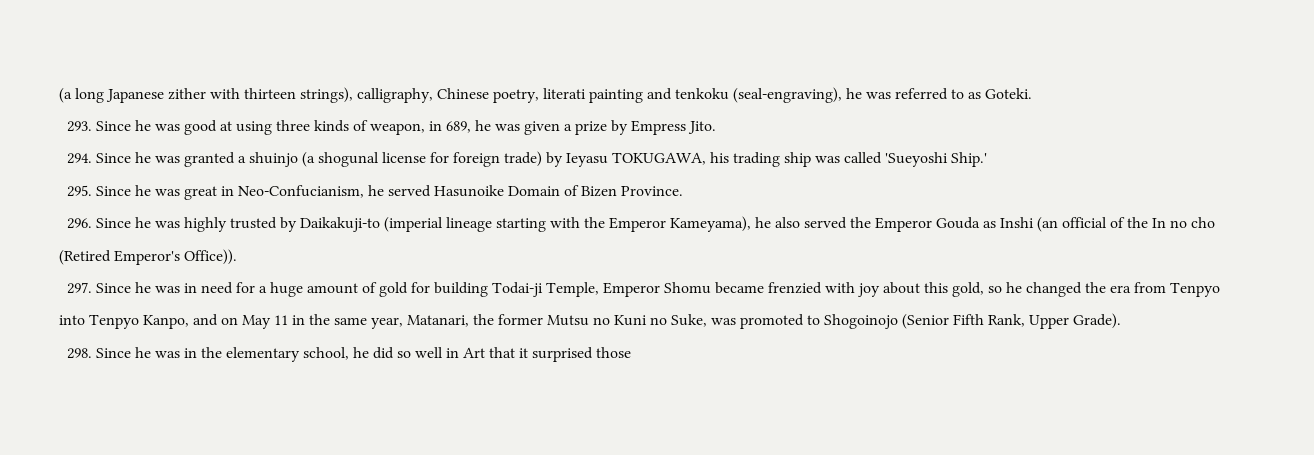(a long Japanese zither with thirteen strings), calligraphy, Chinese poetry, literati painting and tenkoku (seal-engraving), he was referred to as Goteki.
  293. Since he was good at using three kinds of weapon, in 689, he was given a prize by Empress Jito.
  294. Since he was granted a shuinjo (a shogunal license for foreign trade) by Ieyasu TOKUGAWA, his trading ship was called 'Sueyoshi Ship.'
  295. Since he was great in Neo-Confucianism, he served Hasunoike Domain of Bizen Province.
  296. Since he was highly trusted by Daikakuji-to (imperial lineage starting with the Emperor Kameyama), he also served the Emperor Gouda as Inshi (an official of the In no cho (Retired Emperor's Office)).
  297. Since he was in need for a huge amount of gold for building Todai-ji Temple, Emperor Shomu became frenzied with joy about this gold, so he changed the era from Tenpyo into Tenpyo Kanpo, and on May 11 in the same year, Matanari, the former Mutsu no Kuni no Suke, was promoted to Shogoinojo (Senior Fifth Rank, Upper Grade).
  298. Since he was in the elementary school, he did so well in Art that it surprised those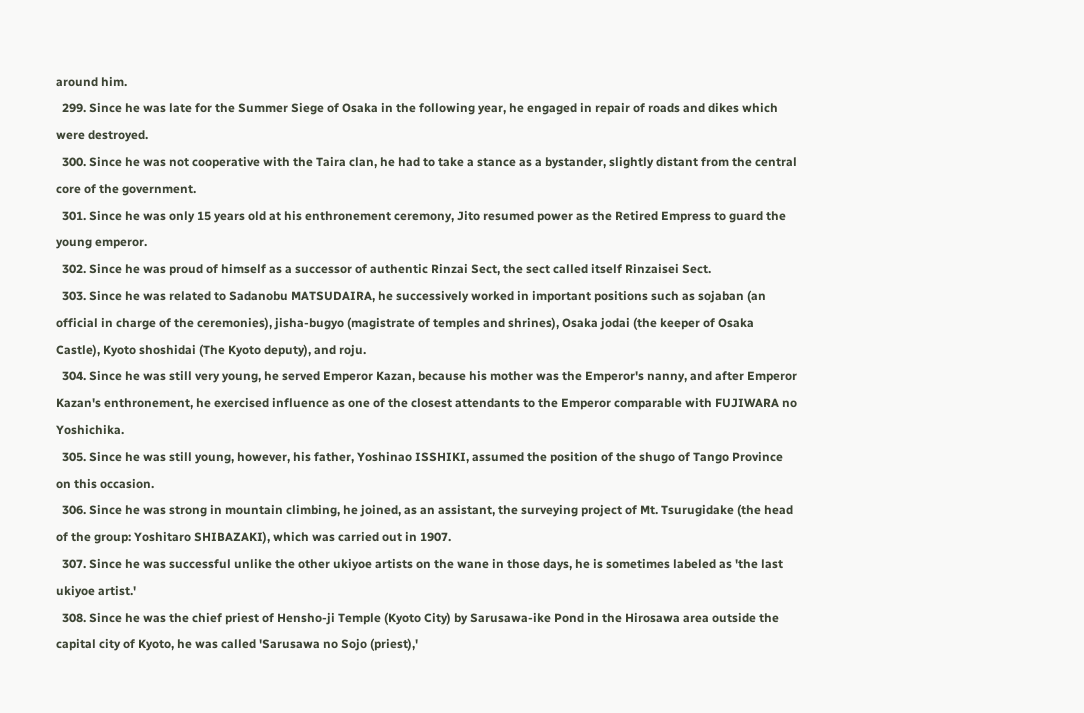around him.
  299. Since he was late for the Summer Siege of Osaka in the following year, he engaged in repair of roads and dikes which were destroyed.
  300. Since he was not cooperative with the Taira clan, he had to take a stance as a bystander, slightly distant from the central core of the government.
  301. Since he was only 15 years old at his enthronement ceremony, Jito resumed power as the Retired Empress to guard the young emperor.
  302. Since he was proud of himself as a successor of authentic Rinzai Sect, the sect called itself Rinzaisei Sect.
  303. Since he was related to Sadanobu MATSUDAIRA, he successively worked in important positions such as sojaban (an official in charge of the ceremonies), jisha-bugyo (magistrate of temples and shrines), Osaka jodai (the keeper of Osaka Castle), Kyoto shoshidai (The Kyoto deputy), and roju.
  304. Since he was still very young, he served Emperor Kazan, because his mother was the Emperor's nanny, and after Emperor Kazan's enthronement, he exercised influence as one of the closest attendants to the Emperor comparable with FUJIWARA no Yoshichika.
  305. Since he was still young, however, his father, Yoshinao ISSHIKI, assumed the position of the shugo of Tango Province on this occasion.
  306. Since he was strong in mountain climbing, he joined, as an assistant, the surveying project of Mt. Tsurugidake (the head of the group: Yoshitaro SHIBAZAKI), which was carried out in 1907.
  307. Since he was successful unlike the other ukiyoe artists on the wane in those days, he is sometimes labeled as 'the last ukiyoe artist.'
  308. Since he was the chief priest of Hensho-ji Temple (Kyoto City) by Sarusawa-ike Pond in the Hirosawa area outside the capital city of Kyoto, he was called 'Sarusawa no Sojo (priest),'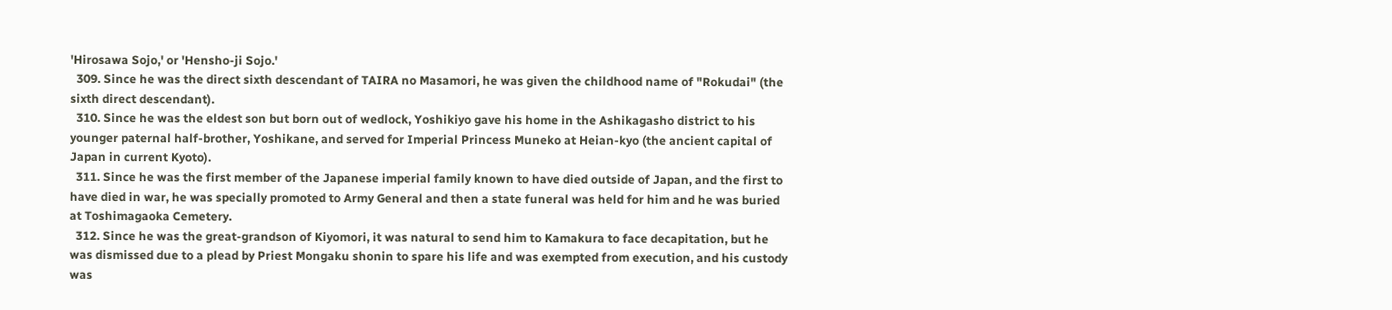'Hirosawa Sojo,' or 'Hensho-ji Sojo.'
  309. Since he was the direct sixth descendant of TAIRA no Masamori, he was given the childhood name of "Rokudai" (the sixth direct descendant).
  310. Since he was the eldest son but born out of wedlock, Yoshikiyo gave his home in the Ashikagasho district to his younger paternal half-brother, Yoshikane, and served for Imperial Princess Muneko at Heian-kyo (the ancient capital of Japan in current Kyoto).
  311. Since he was the first member of the Japanese imperial family known to have died outside of Japan, and the first to have died in war, he was specially promoted to Army General and then a state funeral was held for him and he was buried at Toshimagaoka Cemetery.
  312. Since he was the great-grandson of Kiyomori, it was natural to send him to Kamakura to face decapitation, but he was dismissed due to a plead by Priest Mongaku shonin to spare his life and was exempted from execution, and his custody was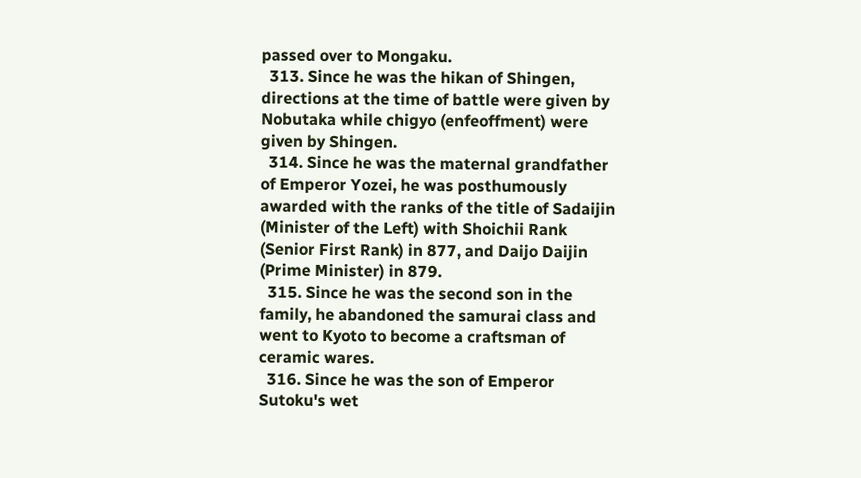passed over to Mongaku.
  313. Since he was the hikan of Shingen, directions at the time of battle were given by Nobutaka while chigyo (enfeoffment) were given by Shingen.
  314. Since he was the maternal grandfather of Emperor Yozei, he was posthumously awarded with the ranks of the title of Sadaijin (Minister of the Left) with Shoichii Rank (Senior First Rank) in 877, and Daijo Daijin (Prime Minister) in 879.
  315. Since he was the second son in the family, he abandoned the samurai class and went to Kyoto to become a craftsman of ceramic wares.
  316. Since he was the son of Emperor Sutoku's wet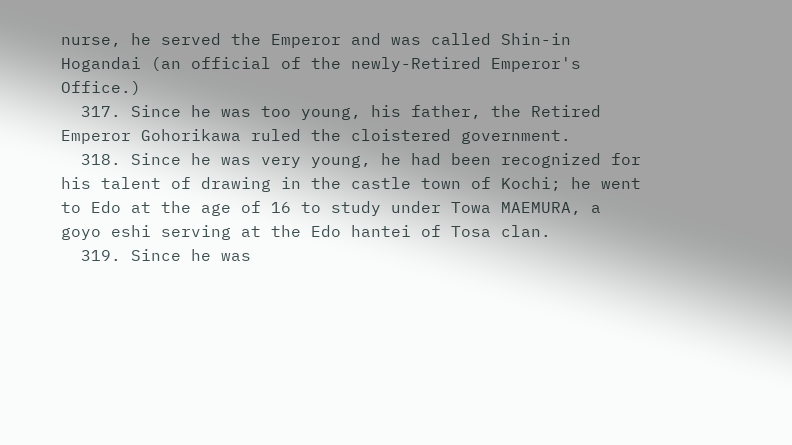nurse, he served the Emperor and was called Shin-in Hogandai (an official of the newly-Retired Emperor's Office.)
  317. Since he was too young, his father, the Retired Emperor Gohorikawa ruled the cloistered government.
  318. Since he was very young, he had been recognized for his talent of drawing in the castle town of Kochi; he went to Edo at the age of 16 to study under Towa MAEMURA, a goyo eshi serving at the Edo hantei of Tosa clan.
  319. Since he was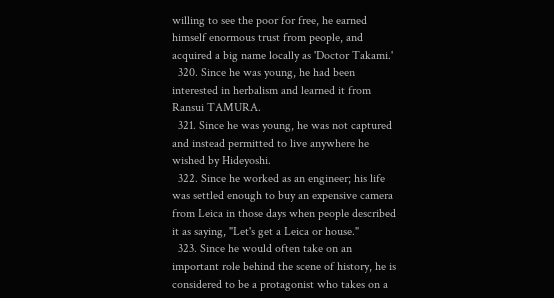willing to see the poor for free, he earned himself enormous trust from people, and acquired a big name locally as 'Doctor Takami.'
  320. Since he was young, he had been interested in herbalism and learned it from Ransui TAMURA.
  321. Since he was young, he was not captured and instead permitted to live anywhere he wished by Hideyoshi.
  322. Since he worked as an engineer; his life was settled enough to buy an expensive camera from Leica in those days when people described it as saying, "Let's get a Leica or house."
  323. Since he would often take on an important role behind the scene of history, he is considered to be a protagonist who takes on a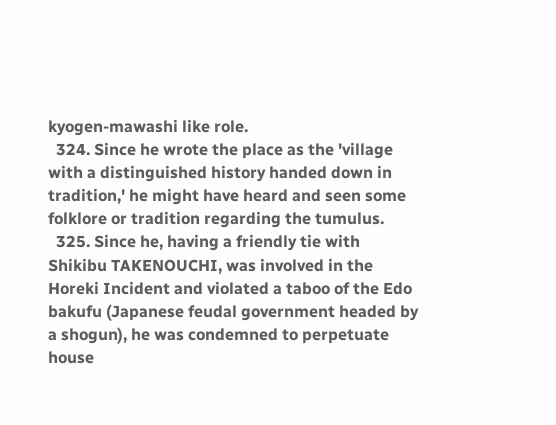kyogen-mawashi like role.
  324. Since he wrote the place as the 'village with a distinguished history handed down in tradition,' he might have heard and seen some folklore or tradition regarding the tumulus.
  325. Since he, having a friendly tie with Shikibu TAKENOUCHI, was involved in the Horeki Incident and violated a taboo of the Edo bakufu (Japanese feudal government headed by a shogun), he was condemned to perpetuate house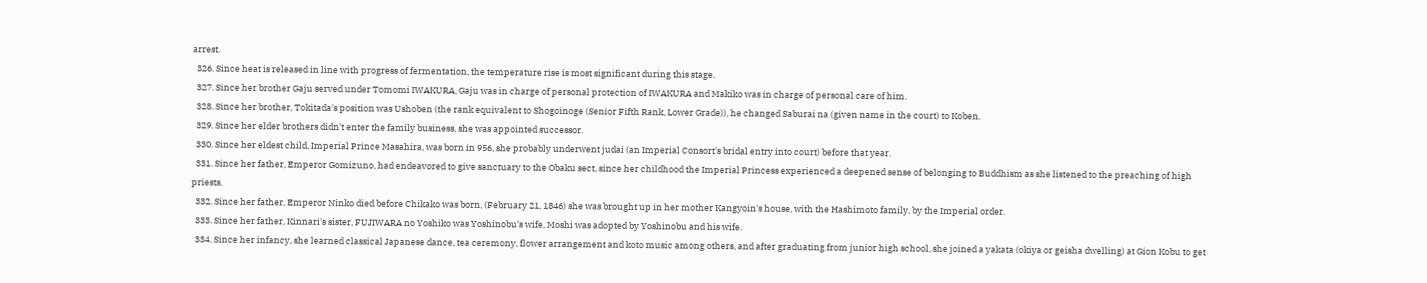arrest.
  326. Since heat is released in line with progress of fermentation, the temperature rise is most significant during this stage.
  327. Since her brother Gaju served under Tomomi IWAKURA, Gaju was in charge of personal protection of IWAKURA and Makiko was in charge of personal care of him.
  328. Since her brother, Tokitada's position was Ushoben (the rank equivalent to Shogoinoge (Senior Fifth Rank, Lower Grade)), he changed Saburai na (given name in the court) to Koben.
  329. Since her elder brothers didn't enter the family business, she was appointed successor.
  330. Since her eldest child, Imperial Prince Masahira, was born in 956, she probably underwent judai (an Imperial Consort's bridal entry into court) before that year.
  331. Since her father, Emperor Gomizuno, had endeavored to give sanctuary to the Obaku sect, since her childhood the Imperial Princess experienced a deepened sense of belonging to Buddhism as she listened to the preaching of high priests.
  332. Since her father, Emperor Ninko died before Chikako was born, (February 21, 1846) she was brought up in her mother Kangyoin's house, with the Hashimoto family, by the Imperial order.
  333. Since her father, Kinnari's sister, FUJIWARA no Yoshiko was Yoshinobu's wife, Moshi was adopted by Yoshinobu and his wife.
  334. Since her infancy, she learned classical Japanese dance, tea ceremony, flower arrangement and koto music among others, and after graduating from junior high school, she joined a yakata (okiya or geisha dwelling) at Gion Kobu to get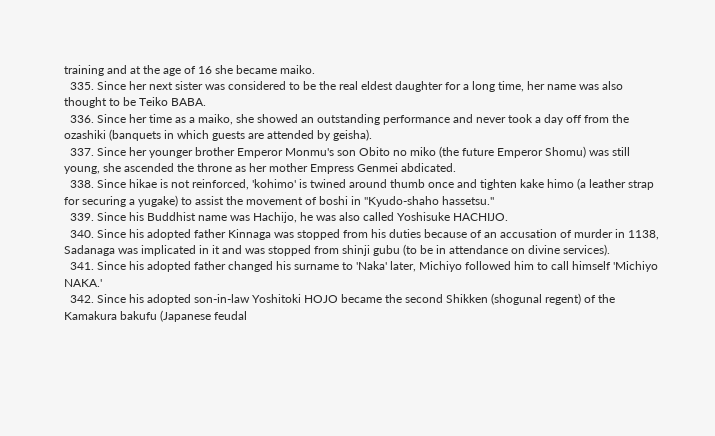training and at the age of 16 she became maiko.
  335. Since her next sister was considered to be the real eldest daughter for a long time, her name was also thought to be Teiko BABA.
  336. Since her time as a maiko, she showed an outstanding performance and never took a day off from the ozashiki (banquets in which guests are attended by geisha).
  337. Since her younger brother Emperor Monmu's son Obito no miko (the future Emperor Shomu) was still young, she ascended the throne as her mother Empress Genmei abdicated.
  338. Since hikae is not reinforced, 'kohimo' is twined around thumb once and tighten kake himo (a leather strap for securing a yugake) to assist the movement of boshi in "Kyudo-shaho hassetsu."
  339. Since his Buddhist name was Hachijo, he was also called Yoshisuke HACHIJO.
  340. Since his adopted father Kinnaga was stopped from his duties because of an accusation of murder in 1138, Sadanaga was implicated in it and was stopped from shinji gubu (to be in attendance on divine services).
  341. Since his adopted father changed his surname to 'Naka' later, Michiyo followed him to call himself 'Michiyo NAKA.'
  342. Since his adopted son-in-law Yoshitoki HOJO became the second Shikken (shogunal regent) of the Kamakura bakufu (Japanese feudal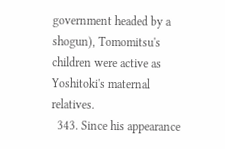government headed by a shogun), Tomomitsu's children were active as Yoshitoki's maternal relatives.
  343. Since his appearance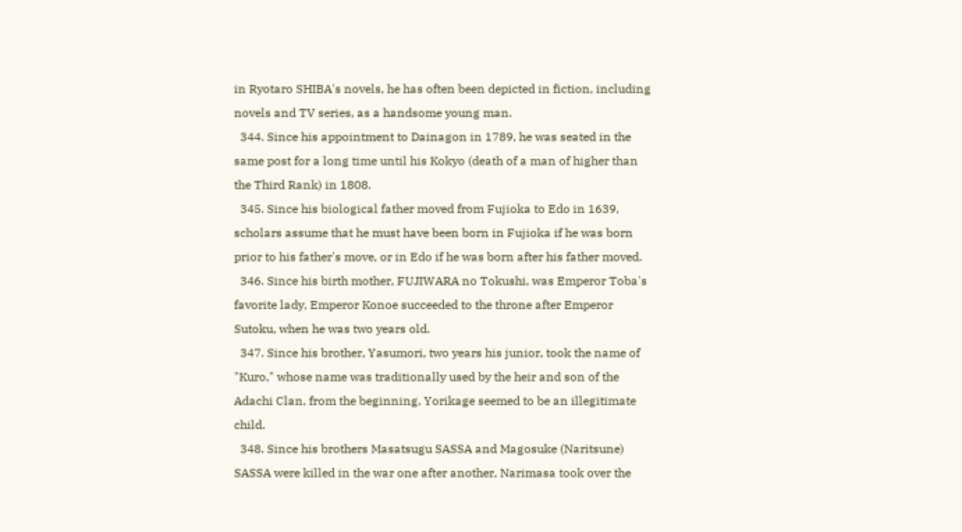in Ryotaro SHIBA's novels, he has often been depicted in fiction, including novels and TV series, as a handsome young man.
  344. Since his appointment to Dainagon in 1789, he was seated in the same post for a long time until his Kokyo (death of a man of higher than the Third Rank) in 1808.
  345. Since his biological father moved from Fujioka to Edo in 1639, scholars assume that he must have been born in Fujioka if he was born prior to his father's move, or in Edo if he was born after his father moved.
  346. Since his birth mother, FUJIWARA no Tokushi, was Emperor Toba's favorite lady, Emperor Konoe succeeded to the throne after Emperor Sutoku, when he was two years old.
  347. Since his brother, Yasumori, two years his junior, took the name of "Kuro," whose name was traditionally used by the heir and son of the Adachi Clan, from the beginning, Yorikage seemed to be an illegitimate child.
  348. Since his brothers Masatsugu SASSA and Magosuke (Naritsune) SASSA were killed in the war one after another, Narimasa took over the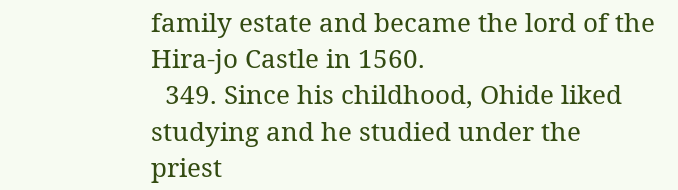family estate and became the lord of the Hira-jo Castle in 1560.
  349. Since his childhood, Ohide liked studying and he studied under the priest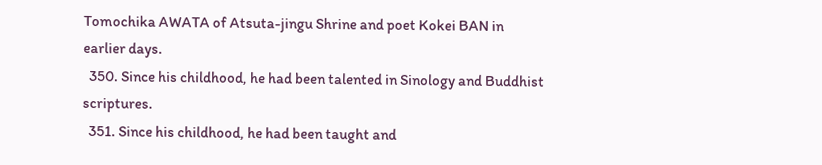Tomochika AWATA of Atsuta-jingu Shrine and poet Kokei BAN in earlier days.
  350. Since his childhood, he had been talented in Sinology and Buddhist scriptures.
  351. Since his childhood, he had been taught and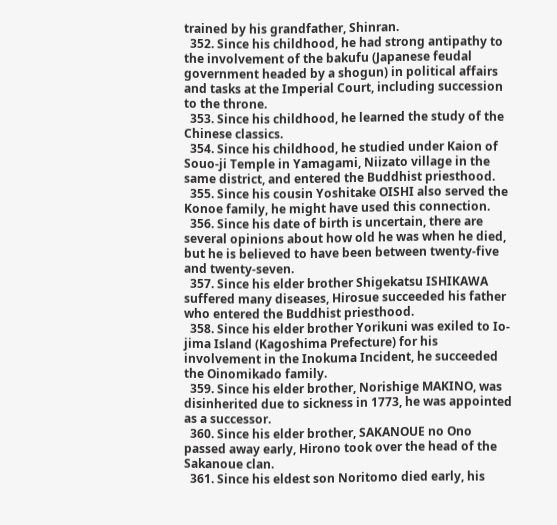trained by his grandfather, Shinran.
  352. Since his childhood, he had strong antipathy to the involvement of the bakufu (Japanese feudal government headed by a shogun) in political affairs and tasks at the Imperial Court, including succession to the throne.
  353. Since his childhood, he learned the study of the Chinese classics.
  354. Since his childhood, he studied under Kaion of Souo-ji Temple in Yamagami, Niizato village in the same district, and entered the Buddhist priesthood.
  355. Since his cousin Yoshitake OISHI also served the Konoe family, he might have used this connection.
  356. Since his date of birth is uncertain, there are several opinions about how old he was when he died, but he is believed to have been between twenty-five and twenty-seven.
  357. Since his elder brother Shigekatsu ISHIKAWA suffered many diseases, Hirosue succeeded his father who entered the Buddhist priesthood.
  358. Since his elder brother Yorikuni was exiled to Io-jima Island (Kagoshima Prefecture) for his involvement in the Inokuma Incident, he succeeded the Oinomikado family.
  359. Since his elder brother, Norishige MAKINO, was disinherited due to sickness in 1773, he was appointed as a successor.
  360. Since his elder brother, SAKANOUE no Ono passed away early, Hirono took over the head of the Sakanoue clan.
  361. Since his eldest son Noritomo died early, his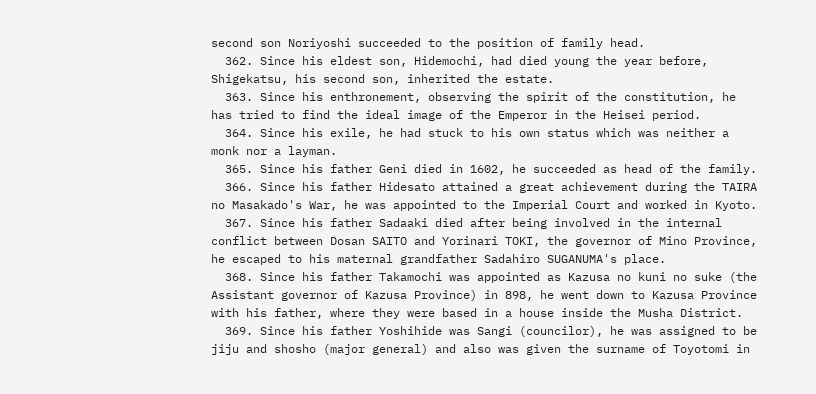second son Noriyoshi succeeded to the position of family head.
  362. Since his eldest son, Hidemochi, had died young the year before, Shigekatsu, his second son, inherited the estate.
  363. Since his enthronement, observing the spirit of the constitution, he has tried to find the ideal image of the Emperor in the Heisei period.
  364. Since his exile, he had stuck to his own status which was neither a monk nor a layman.
  365. Since his father Geni died in 1602, he succeeded as head of the family.
  366. Since his father Hidesato attained a great achievement during the TAIRA no Masakado's War, he was appointed to the Imperial Court and worked in Kyoto.
  367. Since his father Sadaaki died after being involved in the internal conflict between Dosan SAITO and Yorinari TOKI, the governor of Mino Province, he escaped to his maternal grandfather Sadahiro SUGANUMA's place.
  368. Since his father Takamochi was appointed as Kazusa no kuni no suke (the Assistant governor of Kazusa Province) in 898, he went down to Kazusa Province with his father, where they were based in a house inside the Musha District.
  369. Since his father Yoshihide was Sangi (councilor), he was assigned to be jiju and shosho (major general) and also was given the surname of Toyotomi in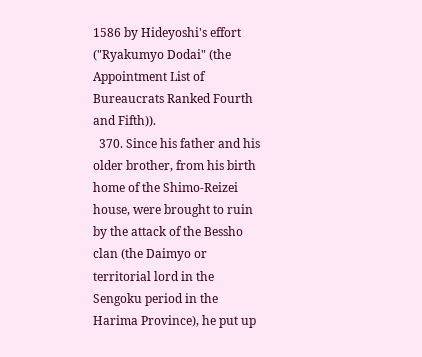1586 by Hideyoshi's effort ("Ryakumyo Dodai" (the Appointment List of Bureaucrats Ranked Fourth and Fifth)).
  370. Since his father and his older brother, from his birth home of the Shimo-Reizei house, were brought to ruin by the attack of the Bessho clan (the Daimyo or territorial lord in the Sengoku period in the Harima Province), he put up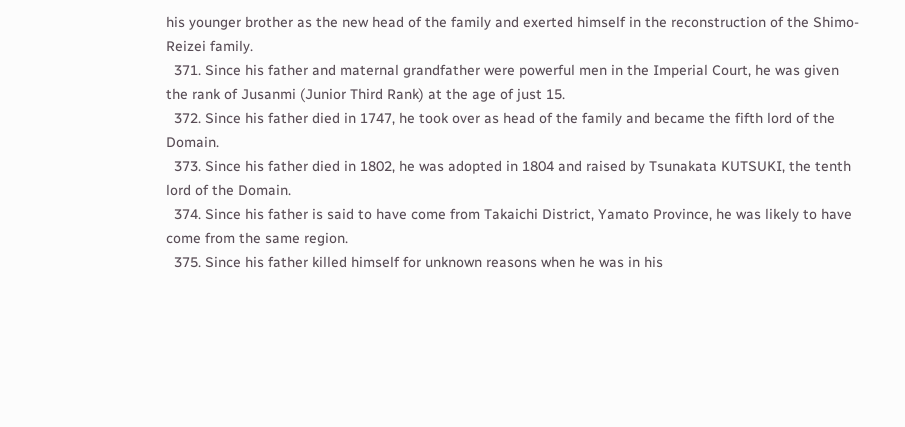his younger brother as the new head of the family and exerted himself in the reconstruction of the Shimo-Reizei family.
  371. Since his father and maternal grandfather were powerful men in the Imperial Court, he was given the rank of Jusanmi (Junior Third Rank) at the age of just 15.
  372. Since his father died in 1747, he took over as head of the family and became the fifth lord of the Domain.
  373. Since his father died in 1802, he was adopted in 1804 and raised by Tsunakata KUTSUKI, the tenth lord of the Domain.
  374. Since his father is said to have come from Takaichi District, Yamato Province, he was likely to have come from the same region.
  375. Since his father killed himself for unknown reasons when he was in his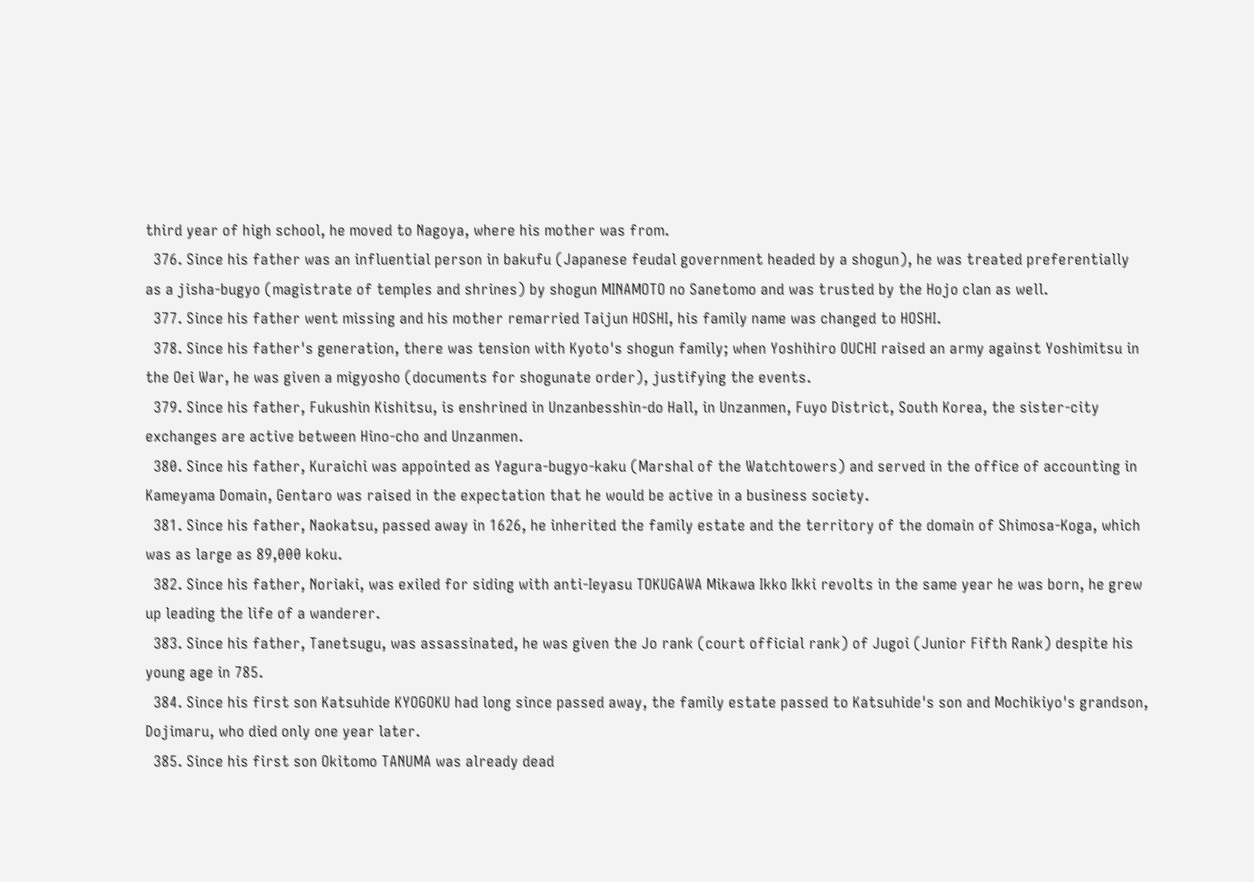third year of high school, he moved to Nagoya, where his mother was from.
  376. Since his father was an influential person in bakufu (Japanese feudal government headed by a shogun), he was treated preferentially as a jisha-bugyo (magistrate of temples and shrines) by shogun MINAMOTO no Sanetomo and was trusted by the Hojo clan as well.
  377. Since his father went missing and his mother remarried Taijun HOSHI, his family name was changed to HOSHI.
  378. Since his father's generation, there was tension with Kyoto's shogun family; when Yoshihiro OUCHI raised an army against Yoshimitsu in the Oei War, he was given a migyosho (documents for shogunate order), justifying the events.
  379. Since his father, Fukushin Kishitsu, is enshrined in Unzanbesshin-do Hall, in Unzanmen, Fuyo District, South Korea, the sister-city exchanges are active between Hino-cho and Unzanmen.
  380. Since his father, Kuraichi was appointed as Yagura-bugyo-kaku (Marshal of the Watchtowers) and served in the office of accounting in Kameyama Domain, Gentaro was raised in the expectation that he would be active in a business society.
  381. Since his father, Naokatsu, passed away in 1626, he inherited the family estate and the territory of the domain of Shimosa-Koga, which was as large as 89,000 koku.
  382. Since his father, Noriaki, was exiled for siding with anti-Ieyasu TOKUGAWA Mikawa Ikko Ikki revolts in the same year he was born, he grew up leading the life of a wanderer.
  383. Since his father, Tanetsugu, was assassinated, he was given the Jo rank (court official rank) of Jugoi (Junior Fifth Rank) despite his young age in 785.
  384. Since his first son Katsuhide KYOGOKU had long since passed away, the family estate passed to Katsuhide's son and Mochikiyo's grandson, Dojimaru, who died only one year later.
  385. Since his first son Okitomo TANUMA was already dead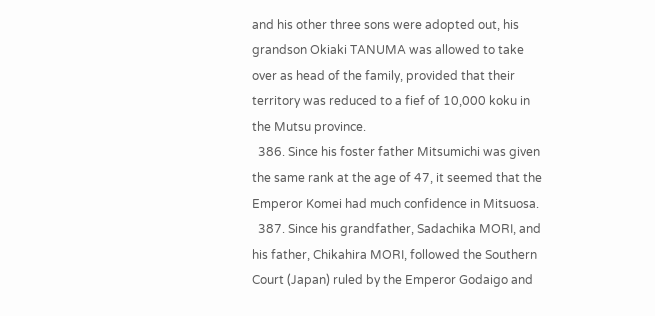and his other three sons were adopted out, his grandson Okiaki TANUMA was allowed to take over as head of the family, provided that their territory was reduced to a fief of 10,000 koku in the Mutsu province.
  386. Since his foster father Mitsumichi was given the same rank at the age of 47, it seemed that the Emperor Komei had much confidence in Mitsuosa.
  387. Since his grandfather, Sadachika MORI, and his father, Chikahira MORI, followed the Southern Court (Japan) ruled by the Emperor Godaigo and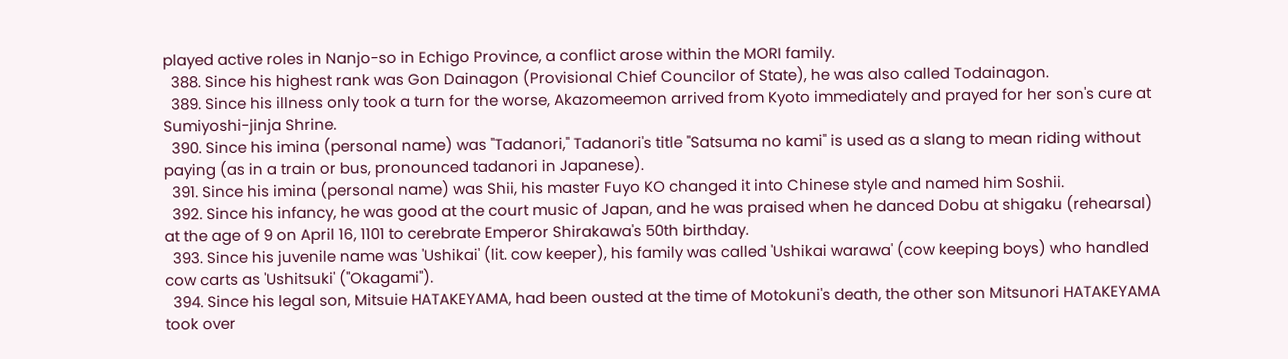played active roles in Nanjo-so in Echigo Province, a conflict arose within the MORI family.
  388. Since his highest rank was Gon Dainagon (Provisional Chief Councilor of State), he was also called Todainagon.
  389. Since his illness only took a turn for the worse, Akazomeemon arrived from Kyoto immediately and prayed for her son's cure at Sumiyoshi-jinja Shrine.
  390. Since his imina (personal name) was "Tadanori," Tadanori's title "Satsuma no kami" is used as a slang to mean riding without paying (as in a train or bus, pronounced tadanori in Japanese).
  391. Since his imina (personal name) was Shii, his master Fuyo KO changed it into Chinese style and named him Soshii.
  392. Since his infancy, he was good at the court music of Japan, and he was praised when he danced Dobu at shigaku (rehearsal) at the age of 9 on April 16, 1101 to cerebrate Emperor Shirakawa's 50th birthday.
  393. Since his juvenile name was 'Ushikai' (lit. cow keeper), his family was called 'Ushikai warawa' (cow keeping boys) who handled cow carts as 'Ushitsuki' ("Okagami").
  394. Since his legal son, Mitsuie HATAKEYAMA, had been ousted at the time of Motokuni's death, the other son Mitsunori HATAKEYAMA took over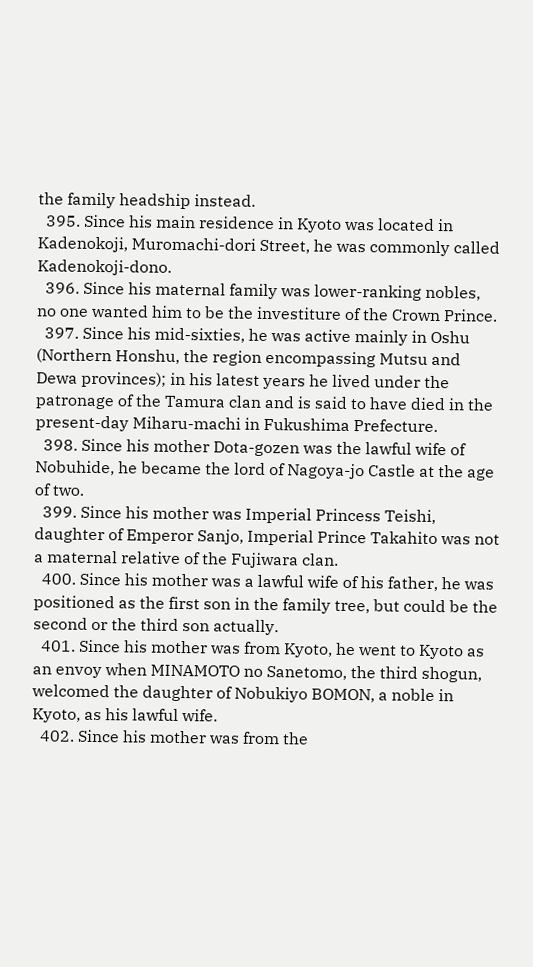the family headship instead.
  395. Since his main residence in Kyoto was located in Kadenokoji, Muromachi-dori Street, he was commonly called Kadenokoji-dono.
  396. Since his maternal family was lower-ranking nobles, no one wanted him to be the investiture of the Crown Prince.
  397. Since his mid-sixties, he was active mainly in Oshu (Northern Honshu, the region encompassing Mutsu and Dewa provinces); in his latest years he lived under the patronage of the Tamura clan and is said to have died in the present-day Miharu-machi in Fukushima Prefecture.
  398. Since his mother Dota-gozen was the lawful wife of Nobuhide, he became the lord of Nagoya-jo Castle at the age of two.
  399. Since his mother was Imperial Princess Teishi, daughter of Emperor Sanjo, Imperial Prince Takahito was not a maternal relative of the Fujiwara clan.
  400. Since his mother was a lawful wife of his father, he was positioned as the first son in the family tree, but could be the second or the third son actually.
  401. Since his mother was from Kyoto, he went to Kyoto as an envoy when MINAMOTO no Sanetomo, the third shogun, welcomed the daughter of Nobukiyo BOMON, a noble in Kyoto, as his lawful wife.
  402. Since his mother was from the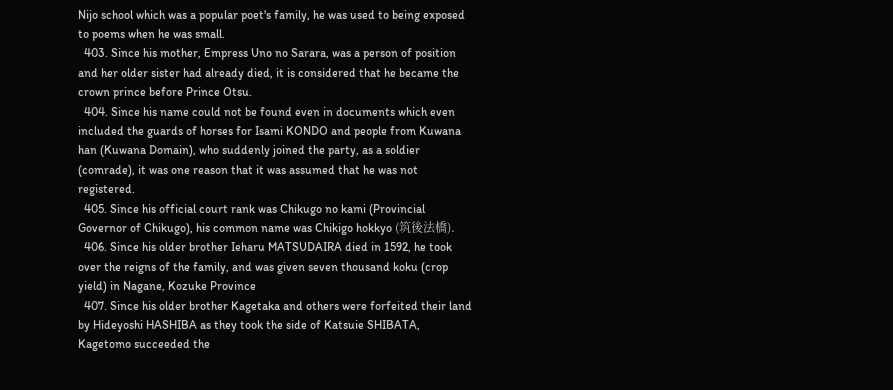Nijo school which was a popular poet's family, he was used to being exposed to poems when he was small.
  403. Since his mother, Empress Uno no Sarara, was a person of position and her older sister had already died, it is considered that he became the crown prince before Prince Otsu.
  404. Since his name could not be found even in documents which even included the guards of horses for Isami KONDO and people from Kuwana han (Kuwana Domain), who suddenly joined the party, as a soldier (comrade), it was one reason that it was assumed that he was not registered.
  405. Since his official court rank was Chikugo no kami (Provincial Governor of Chikugo), his common name was Chikigo hokkyo (筑後法橋).
  406. Since his older brother Ieharu MATSUDAIRA died in 1592, he took over the reigns of the family, and was given seven thousand koku (crop yield) in Nagane, Kozuke Province
  407. Since his older brother Kagetaka and others were forfeited their land by Hideyoshi HASHIBA as they took the side of Katsuie SHIBATA, Kagetomo succeeded the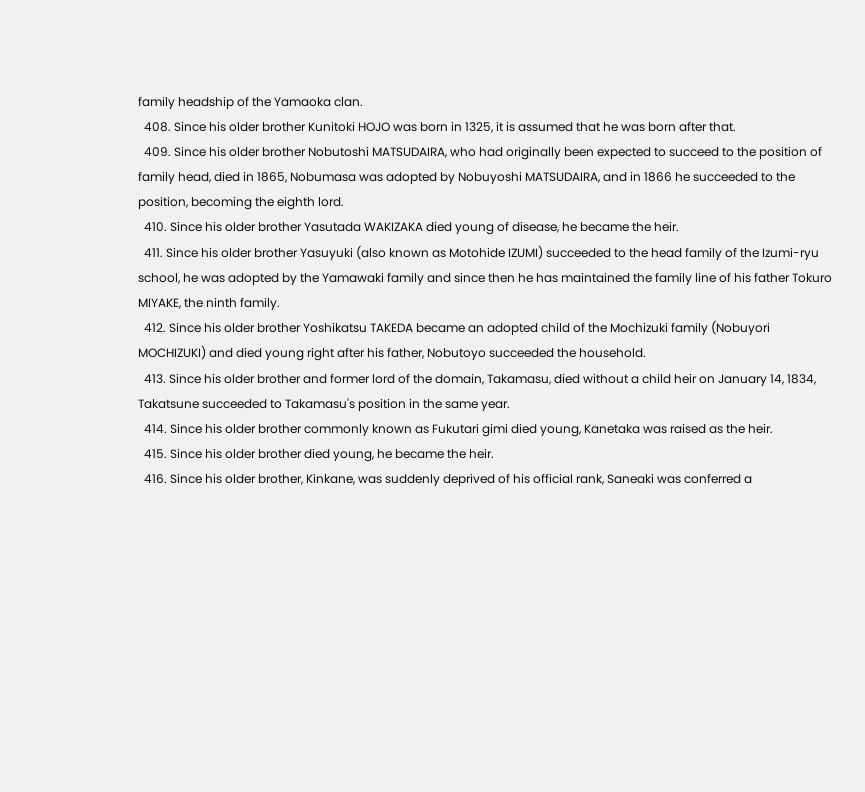family headship of the Yamaoka clan.
  408. Since his older brother Kunitoki HOJO was born in 1325, it is assumed that he was born after that.
  409. Since his older brother Nobutoshi MATSUDAIRA, who had originally been expected to succeed to the position of family head, died in 1865, Nobumasa was adopted by Nobuyoshi MATSUDAIRA, and in 1866 he succeeded to the position, becoming the eighth lord.
  410. Since his older brother Yasutada WAKIZAKA died young of disease, he became the heir.
  411. Since his older brother Yasuyuki (also known as Motohide IZUMI) succeeded to the head family of the Izumi-ryu school, he was adopted by the Yamawaki family and since then he has maintained the family line of his father Tokuro MIYAKE, the ninth family.
  412. Since his older brother Yoshikatsu TAKEDA became an adopted child of the Mochizuki family (Nobuyori MOCHIZUKI) and died young right after his father, Nobutoyo succeeded the household.
  413. Since his older brother and former lord of the domain, Takamasu, died without a child heir on January 14, 1834, Takatsune succeeded to Takamasu's position in the same year.
  414. Since his older brother commonly known as Fukutari gimi died young, Kanetaka was raised as the heir.
  415. Since his older brother died young, he became the heir.
  416. Since his older brother, Kinkane, was suddenly deprived of his official rank, Saneaki was conferred a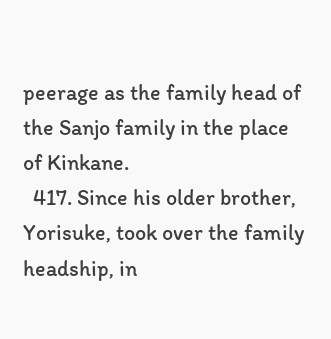peerage as the family head of the Sanjo family in the place of Kinkane.
  417. Since his older brother, Yorisuke, took over the family headship, in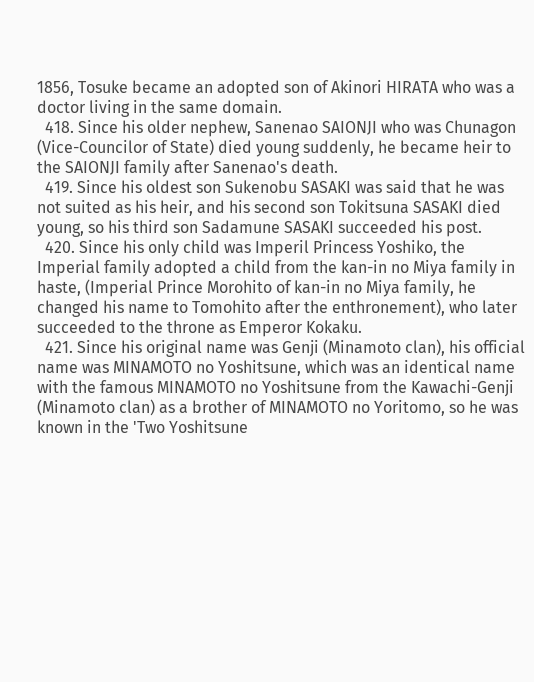1856, Tosuke became an adopted son of Akinori HIRATA who was a doctor living in the same domain.
  418. Since his older nephew, Sanenao SAIONJI who was Chunagon (Vice-Councilor of State) died young suddenly, he became heir to the SAIONJI family after Sanenao's death.
  419. Since his oldest son Sukenobu SASAKI was said that he was not suited as his heir, and his second son Tokitsuna SASAKI died young, so his third son Sadamune SASAKI succeeded his post.
  420. Since his only child was Imperil Princess Yoshiko, the Imperial family adopted a child from the kan-in no Miya family in haste, (Imperial Prince Morohito of kan-in no Miya family, he changed his name to Tomohito after the enthronement), who later succeeded to the throne as Emperor Kokaku.
  421. Since his original name was Genji (Minamoto clan), his official name was MINAMOTO no Yoshitsune, which was an identical name with the famous MINAMOTO no Yoshitsune from the Kawachi-Genji (Minamoto clan) as a brother of MINAMOTO no Yoritomo, so he was known in the 'Two Yoshitsune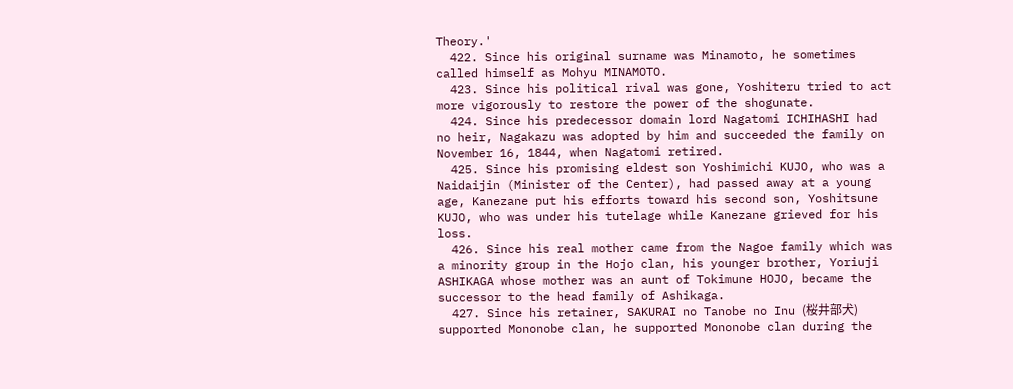Theory.'
  422. Since his original surname was Minamoto, he sometimes called himself as Mohyu MINAMOTO.
  423. Since his political rival was gone, Yoshiteru tried to act more vigorously to restore the power of the shogunate.
  424. Since his predecessor domain lord Nagatomi ICHIHASHI had no heir, Nagakazu was adopted by him and succeeded the family on November 16, 1844, when Nagatomi retired.
  425. Since his promising eldest son Yoshimichi KUJO, who was a Naidaijin (Minister of the Center), had passed away at a young age, Kanezane put his efforts toward his second son, Yoshitsune KUJO, who was under his tutelage while Kanezane grieved for his loss.
  426. Since his real mother came from the Nagoe family which was a minority group in the Hojo clan, his younger brother, Yoriuji ASHIKAGA whose mother was an aunt of Tokimune HOJO, became the successor to the head family of Ashikaga.
  427. Since his retainer, SAKURAI no Tanobe no Inu (桜井部犬) supported Mononobe clan, he supported Mononobe clan during the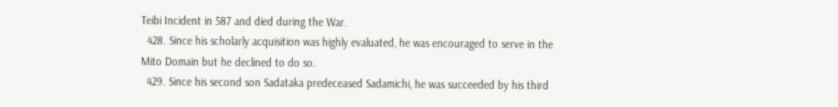Teibi Incident in 587 and died during the War.
  428. Since his scholarly acquisition was highly evaluated, he was encouraged to serve in the Mito Domain but he declined to do so.
  429. Since his second son Sadataka predeceased Sadamichi, he was succeeded by his third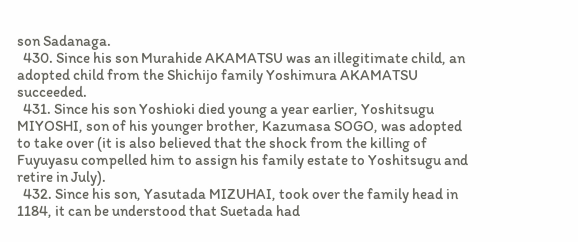son Sadanaga.
  430. Since his son Murahide AKAMATSU was an illegitimate child, an adopted child from the Shichijo family Yoshimura AKAMATSU succeeded.
  431. Since his son Yoshioki died young a year earlier, Yoshitsugu MIYOSHI, son of his younger brother, Kazumasa SOGO, was adopted to take over (it is also believed that the shock from the killing of Fuyuyasu compelled him to assign his family estate to Yoshitsugu and retire in July).
  432. Since his son, Yasutada MIZUHAI, took over the family head in 1184, it can be understood that Suetada had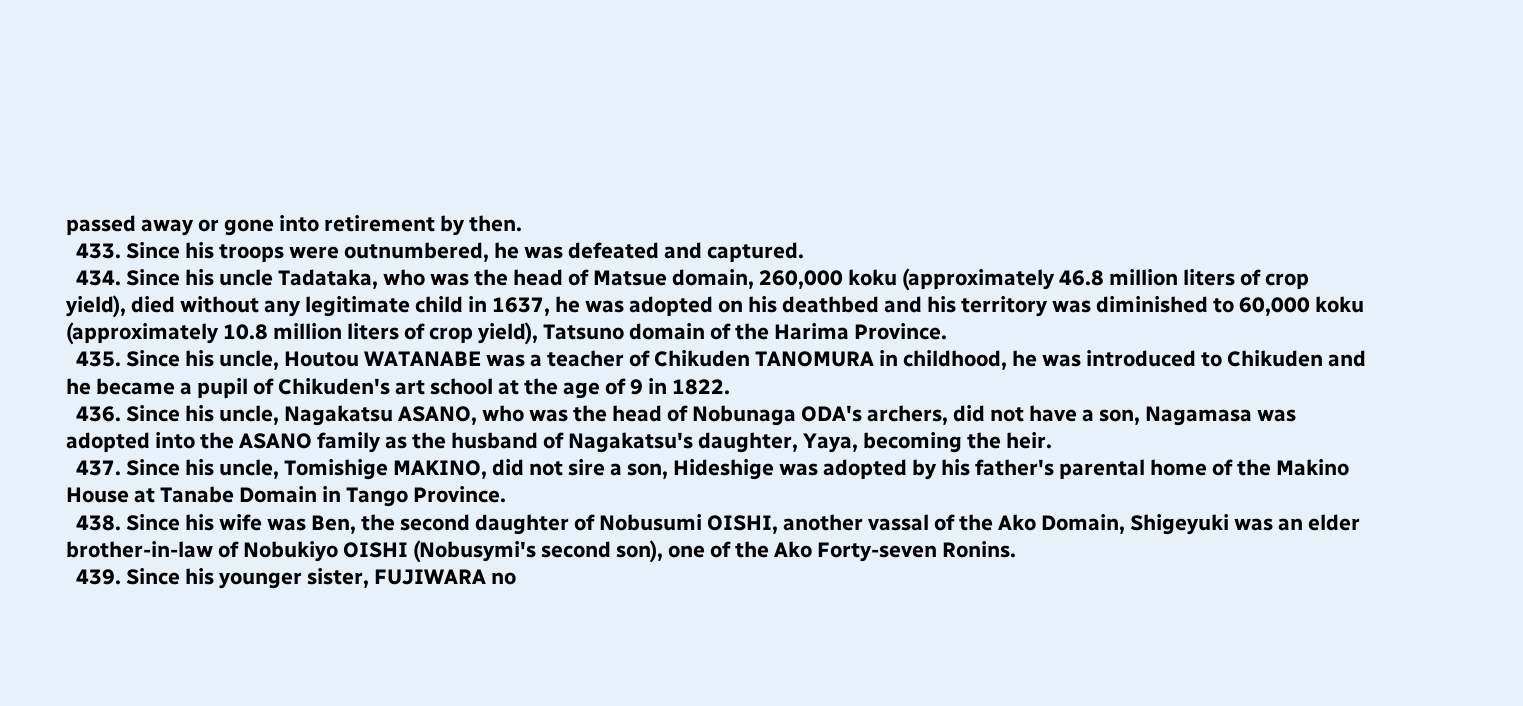passed away or gone into retirement by then.
  433. Since his troops were outnumbered, he was defeated and captured.
  434. Since his uncle Tadataka, who was the head of Matsue domain, 260,000 koku (approximately 46.8 million liters of crop yield), died without any legitimate child in 1637, he was adopted on his deathbed and his territory was diminished to 60,000 koku (approximately 10.8 million liters of crop yield), Tatsuno domain of the Harima Province.
  435. Since his uncle, Houtou WATANABE was a teacher of Chikuden TANOMURA in childhood, he was introduced to Chikuden and he became a pupil of Chikuden's art school at the age of 9 in 1822.
  436. Since his uncle, Nagakatsu ASANO, who was the head of Nobunaga ODA's archers, did not have a son, Nagamasa was adopted into the ASANO family as the husband of Nagakatsu's daughter, Yaya, becoming the heir.
  437. Since his uncle, Tomishige MAKINO, did not sire a son, Hideshige was adopted by his father's parental home of the Makino House at Tanabe Domain in Tango Province.
  438. Since his wife was Ben, the second daughter of Nobusumi OISHI, another vassal of the Ako Domain, Shigeyuki was an elder brother-in-law of Nobukiyo OISHI (Nobusymi's second son), one of the Ako Forty-seven Ronins.
  439. Since his younger sister, FUJIWARA no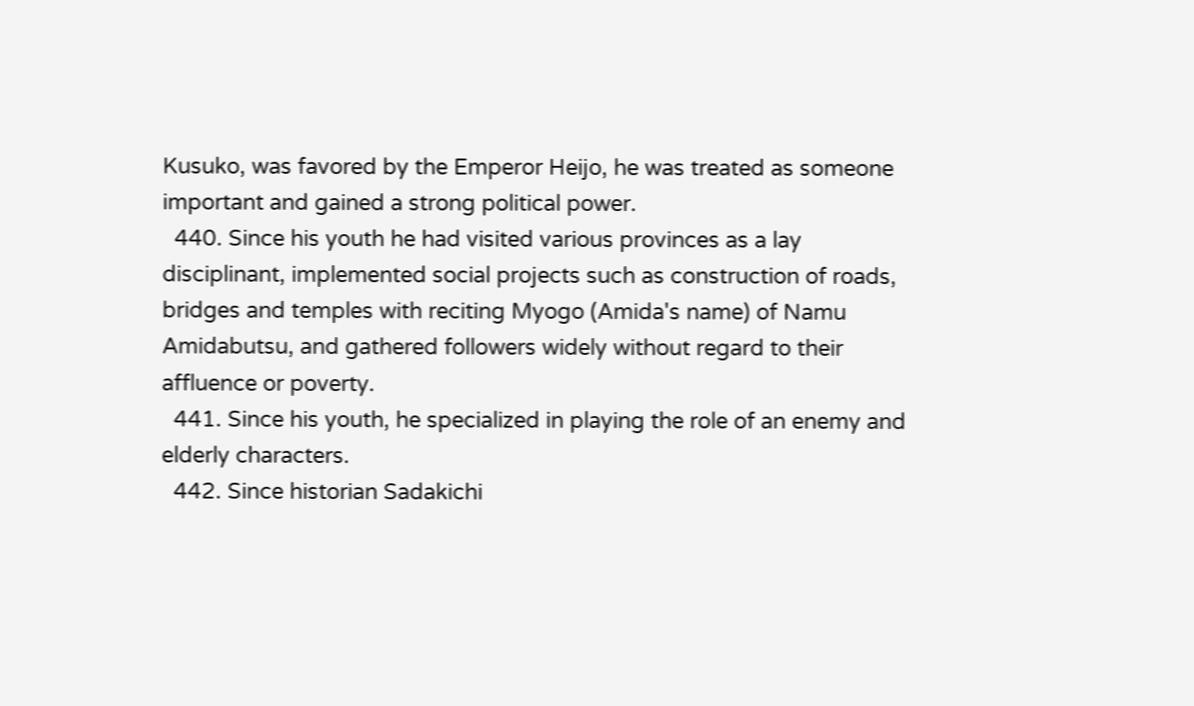Kusuko, was favored by the Emperor Heijo, he was treated as someone important and gained a strong political power.
  440. Since his youth he had visited various provinces as a lay disciplinant, implemented social projects such as construction of roads, bridges and temples with reciting Myogo (Amida's name) of Namu Amidabutsu, and gathered followers widely without regard to their affluence or poverty.
  441. Since his youth, he specialized in playing the role of an enemy and elderly characters.
  442. Since historian Sadakichi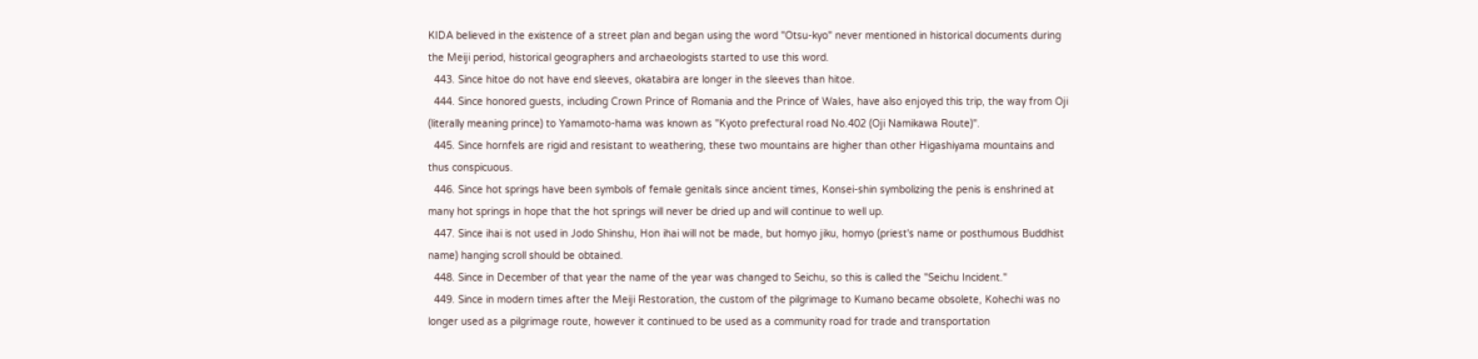KIDA believed in the existence of a street plan and began using the word "Otsu-kyo" never mentioned in historical documents during the Meiji period, historical geographers and archaeologists started to use this word.
  443. Since hitoe do not have end sleeves, okatabira are longer in the sleeves than hitoe.
  444. Since honored guests, including Crown Prince of Romania and the Prince of Wales, have also enjoyed this trip, the way from Oji (literally meaning prince) to Yamamoto-hama was known as "Kyoto prefectural road No.402 (Oji Namikawa Route)".
  445. Since hornfels are rigid and resistant to weathering, these two mountains are higher than other Higashiyama mountains and thus conspicuous.
  446. Since hot springs have been symbols of female genitals since ancient times, Konsei-shin symbolizing the penis is enshrined at many hot springs in hope that the hot springs will never be dried up and will continue to well up.
  447. Since ihai is not used in Jodo Shinshu, Hon ihai will not be made, but homyo jiku, homyo (priest's name or posthumous Buddhist name) hanging scroll should be obtained.
  448. Since in December of that year the name of the year was changed to Seichu, so this is called the "Seichu Incident."
  449. Since in modern times after the Meiji Restoration, the custom of the pilgrimage to Kumano became obsolete, Kohechi was no longer used as a pilgrimage route, however it continued to be used as a community road for trade and transportation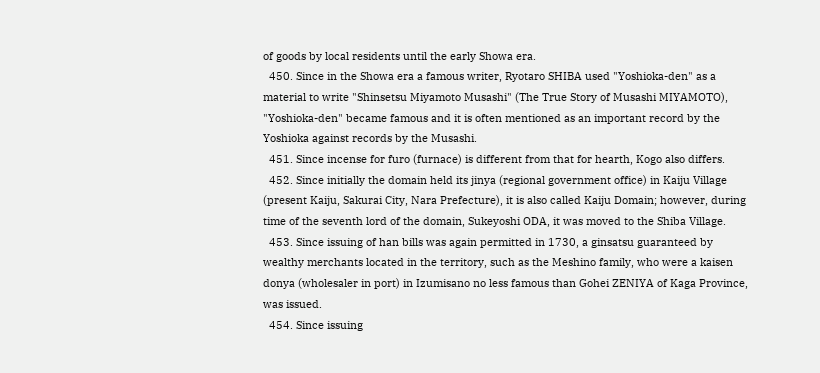of goods by local residents until the early Showa era.
  450. Since in the Showa era a famous writer, Ryotaro SHIBA used "Yoshioka-den" as a material to write "Shinsetsu Miyamoto Musashi" (The True Story of Musashi MIYAMOTO), "Yoshioka-den" became famous and it is often mentioned as an important record by the Yoshioka against records by the Musashi.
  451. Since incense for furo (furnace) is different from that for hearth, Kogo also differs.
  452. Since initially the domain held its jinya (regional government office) in Kaiju Village (present Kaiju, Sakurai City, Nara Prefecture), it is also called Kaiju Domain; however, during time of the seventh lord of the domain, Sukeyoshi ODA, it was moved to the Shiba Village.
  453. Since issuing of han bills was again permitted in 1730, a ginsatsu guaranteed by wealthy merchants located in the territory, such as the Meshino family, who were a kaisen donya (wholesaler in port) in Izumisano no less famous than Gohei ZENIYA of Kaga Province, was issued.
  454. Since issuing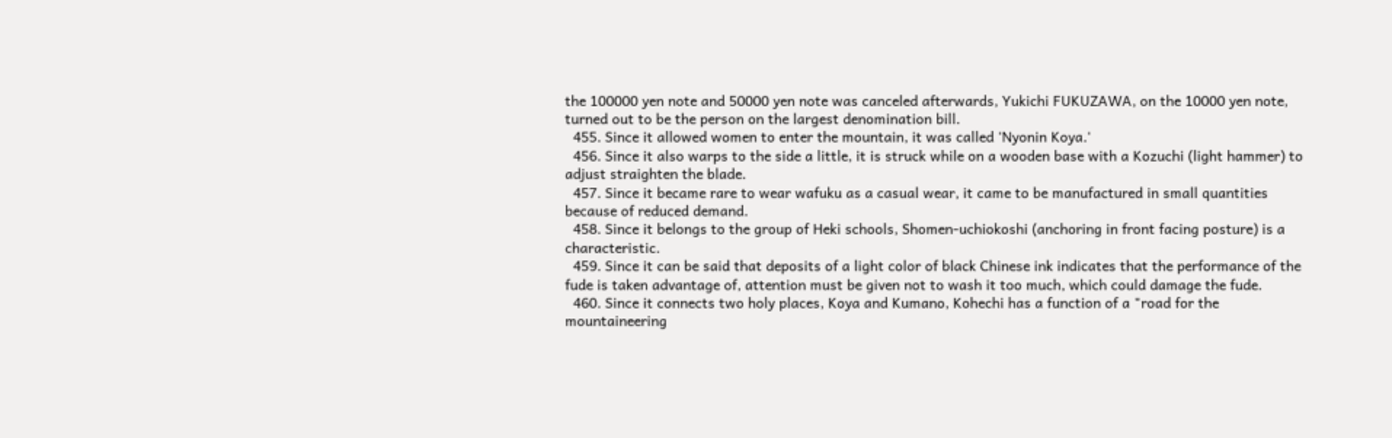the 100000 yen note and 50000 yen note was canceled afterwards, Yukichi FUKUZAWA, on the 10000 yen note, turned out to be the person on the largest denomination bill.
  455. Since it allowed women to enter the mountain, it was called 'Nyonin Koya.'
  456. Since it also warps to the side a little, it is struck while on a wooden base with a Kozuchi (light hammer) to adjust straighten the blade.
  457. Since it became rare to wear wafuku as a casual wear, it came to be manufactured in small quantities because of reduced demand.
  458. Since it belongs to the group of Heki schools, Shomen-uchiokoshi (anchoring in front facing posture) is a characteristic.
  459. Since it can be said that deposits of a light color of black Chinese ink indicates that the performance of the fude is taken advantage of, attention must be given not to wash it too much, which could damage the fude.
  460. Since it connects two holy places, Koya and Kumano, Kohechi has a function of a "road for the mountaineering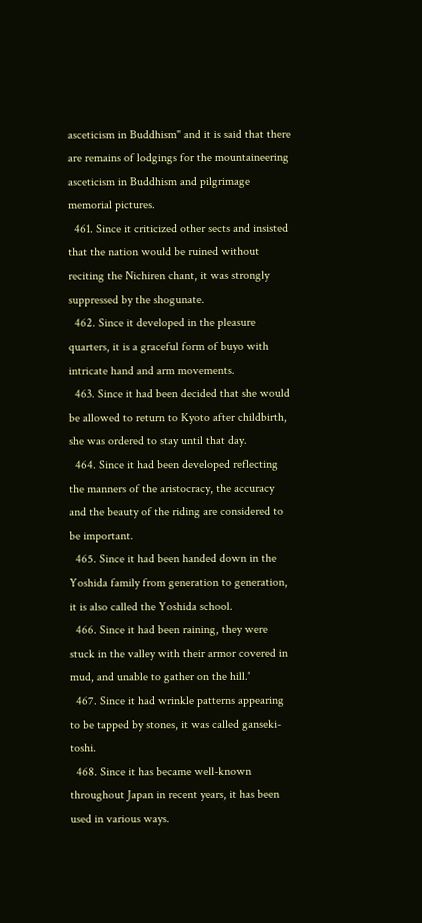asceticism in Buddhism" and it is said that there are remains of lodgings for the mountaineering asceticism in Buddhism and pilgrimage memorial pictures.
  461. Since it criticized other sects and insisted that the nation would be ruined without reciting the Nichiren chant, it was strongly suppressed by the shogunate.
  462. Since it developed in the pleasure quarters, it is a graceful form of buyo with intricate hand and arm movements.
  463. Since it had been decided that she would be allowed to return to Kyoto after childbirth, she was ordered to stay until that day.
  464. Since it had been developed reflecting the manners of the aristocracy, the accuracy and the beauty of the riding are considered to be important.
  465. Since it had been handed down in the Yoshida family from generation to generation, it is also called the Yoshida school.
  466. Since it had been raining, they were stuck in the valley with their armor covered in mud, and unable to gather on the hill.'
  467. Since it had wrinkle patterns appearing to be tapped by stones, it was called ganseki-toshi.
  468. Since it has became well-known throughout Japan in recent years, it has been used in various ways.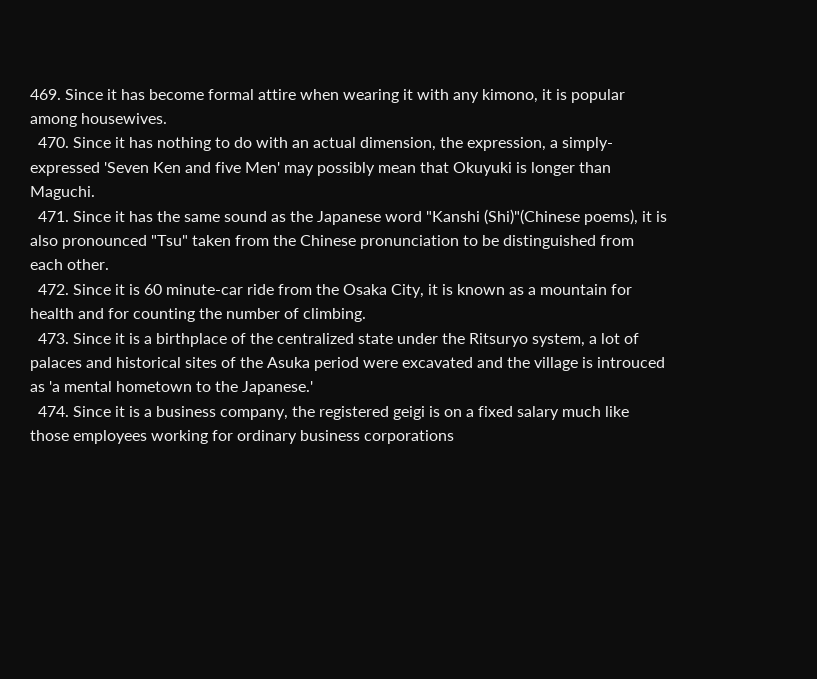469. Since it has become formal attire when wearing it with any kimono, it is popular among housewives.
  470. Since it has nothing to do with an actual dimension, the expression, a simply-expressed 'Seven Ken and five Men' may possibly mean that Okuyuki is longer than Maguchi.
  471. Since it has the same sound as the Japanese word "Kanshi (Shi)"(Chinese poems), it is also pronounced "Tsu" taken from the Chinese pronunciation to be distinguished from each other.
  472. Since it is 60 minute-car ride from the Osaka City, it is known as a mountain for health and for counting the number of climbing.
  473. Since it is a birthplace of the centralized state under the Ritsuryo system, a lot of palaces and historical sites of the Asuka period were excavated and the village is introuced as 'a mental hometown to the Japanese.'
  474. Since it is a business company, the registered geigi is on a fixed salary much like those employees working for ordinary business corporations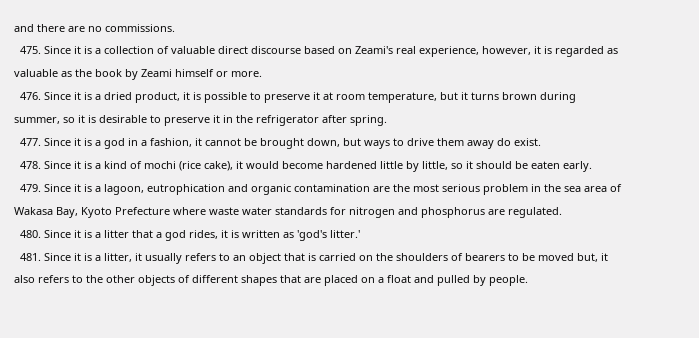and there are no commissions.
  475. Since it is a collection of valuable direct discourse based on Zeami's real experience, however, it is regarded as valuable as the book by Zeami himself or more.
  476. Since it is a dried product, it is possible to preserve it at room temperature, but it turns brown during summer, so it is desirable to preserve it in the refrigerator after spring.
  477. Since it is a god in a fashion, it cannot be brought down, but ways to drive them away do exist.
  478. Since it is a kind of mochi (rice cake), it would become hardened little by little, so it should be eaten early.
  479. Since it is a lagoon, eutrophication and organic contamination are the most serious problem in the sea area of Wakasa Bay, Kyoto Prefecture where waste water standards for nitrogen and phosphorus are regulated.
  480. Since it is a litter that a god rides, it is written as 'god's litter.'
  481. Since it is a litter, it usually refers to an object that is carried on the shoulders of bearers to be moved but, it also refers to the other objects of different shapes that are placed on a float and pulled by people.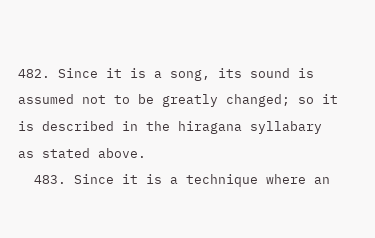482. Since it is a song, its sound is assumed not to be greatly changed; so it is described in the hiragana syllabary as stated above.
  483. Since it is a technique where an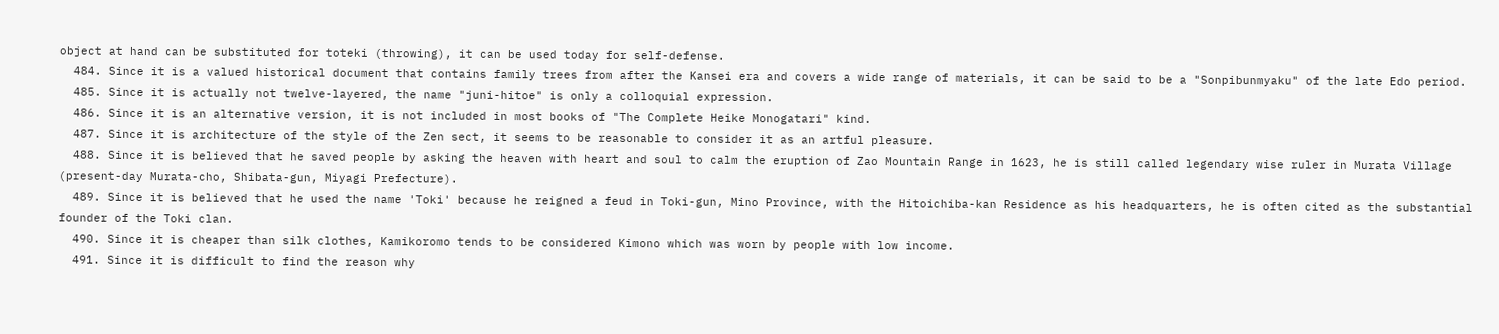object at hand can be substituted for toteki (throwing), it can be used today for self-defense.
  484. Since it is a valued historical document that contains family trees from after the Kansei era and covers a wide range of materials, it can be said to be a "Sonpibunmyaku" of the late Edo period.
  485. Since it is actually not twelve-layered, the name "juni-hitoe" is only a colloquial expression.
  486. Since it is an alternative version, it is not included in most books of "The Complete Heike Monogatari" kind.
  487. Since it is architecture of the style of the Zen sect, it seems to be reasonable to consider it as an artful pleasure.
  488. Since it is believed that he saved people by asking the heaven with heart and soul to calm the eruption of Zao Mountain Range in 1623, he is still called legendary wise ruler in Murata Village (present-day Murata-cho, Shibata-gun, Miyagi Prefecture).
  489. Since it is believed that he used the name 'Toki' because he reigned a feud in Toki-gun, Mino Province, with the Hitoichiba-kan Residence as his headquarters, he is often cited as the substantial founder of the Toki clan.
  490. Since it is cheaper than silk clothes, Kamikoromo tends to be considered Kimono which was worn by people with low income.
  491. Since it is difficult to find the reason why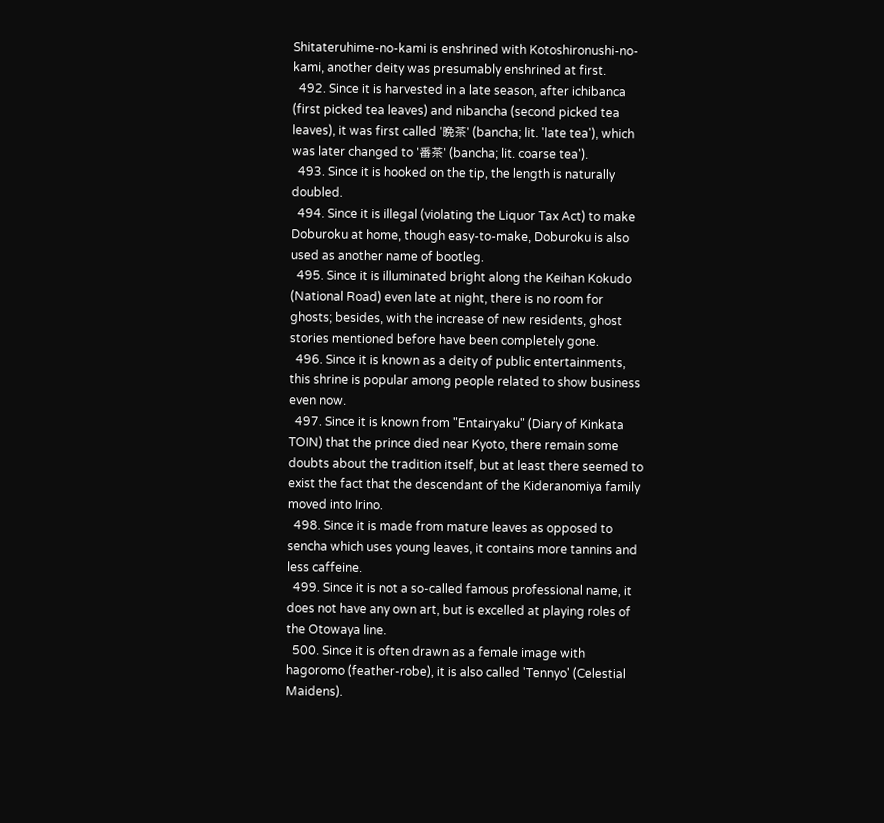Shitateruhime-no-kami is enshrined with Kotoshironushi-no-kami, another deity was presumably enshrined at first.
  492. Since it is harvested in a late season, after ichibanca (first picked tea leaves) and nibancha (second picked tea leaves), it was first called '晩茶' (bancha; lit. 'late tea'), which was later changed to '番茶' (bancha; lit. coarse tea').
  493. Since it is hooked on the tip, the length is naturally doubled.
  494. Since it is illegal (violating the Liquor Tax Act) to make Doburoku at home, though easy-to-make, Doburoku is also used as another name of bootleg.
  495. Since it is illuminated bright along the Keihan Kokudo (National Road) even late at night, there is no room for ghosts; besides, with the increase of new residents, ghost stories mentioned before have been completely gone.
  496. Since it is known as a deity of public entertainments, this shrine is popular among people related to show business even now.
  497. Since it is known from "Entairyaku" (Diary of Kinkata TOIN) that the prince died near Kyoto, there remain some doubts about the tradition itself, but at least there seemed to exist the fact that the descendant of the Kideranomiya family moved into Irino.
  498. Since it is made from mature leaves as opposed to sencha which uses young leaves, it contains more tannins and less caffeine.
  499. Since it is not a so-called famous professional name, it does not have any own art, but is excelled at playing roles of the Otowaya line.
  500. Since it is often drawn as a female image with hagoromo (feather-robe), it is also called 'Tennyo' (Celestial Maidens).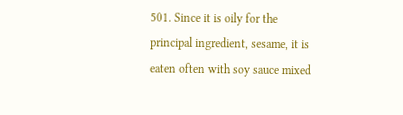501. Since it is oily for the principal ingredient, sesame, it is eaten often with soy sauce mixed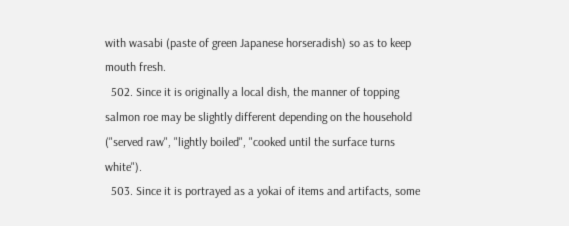with wasabi (paste of green Japanese horseradish) so as to keep mouth fresh.
  502. Since it is originally a local dish, the manner of topping salmon roe may be slightly different depending on the household ("served raw", "lightly boiled", "cooked until the surface turns white").
  503. Since it is portrayed as a yokai of items and artifacts, some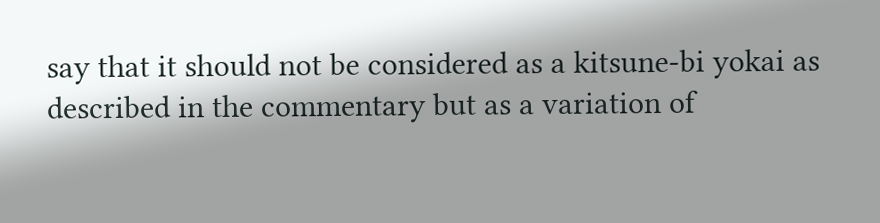say that it should not be considered as a kitsune-bi yokai as described in the commentary but as a variation of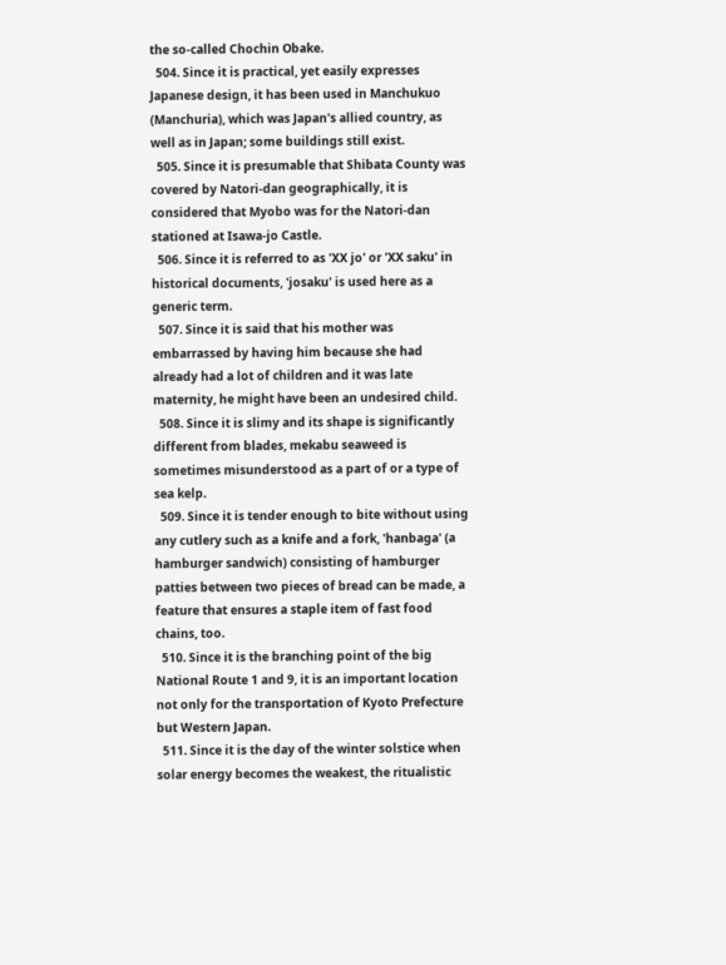the so-called Chochin Obake.
  504. Since it is practical, yet easily expresses Japanese design, it has been used in Manchukuo (Manchuria), which was Japan's allied country, as well as in Japan; some buildings still exist.
  505. Since it is presumable that Shibata County was covered by Natori-dan geographically, it is considered that Myobo was for the Natori-dan stationed at Isawa-jo Castle.
  506. Since it is referred to as 'XX jo' or 'XX saku' in historical documents, 'josaku' is used here as a generic term.
  507. Since it is said that his mother was embarrassed by having him because she had already had a lot of children and it was late maternity, he might have been an undesired child.
  508. Since it is slimy and its shape is significantly different from blades, mekabu seaweed is sometimes misunderstood as a part of or a type of sea kelp.
  509. Since it is tender enough to bite without using any cutlery such as a knife and a fork, 'hanbaga' (a hamburger sandwich) consisting of hamburger patties between two pieces of bread can be made, a feature that ensures a staple item of fast food chains, too.
  510. Since it is the branching point of the big National Route 1 and 9, it is an important location not only for the transportation of Kyoto Prefecture but Western Japan.
  511. Since it is the day of the winter solstice when solar energy becomes the weakest, the ritualistic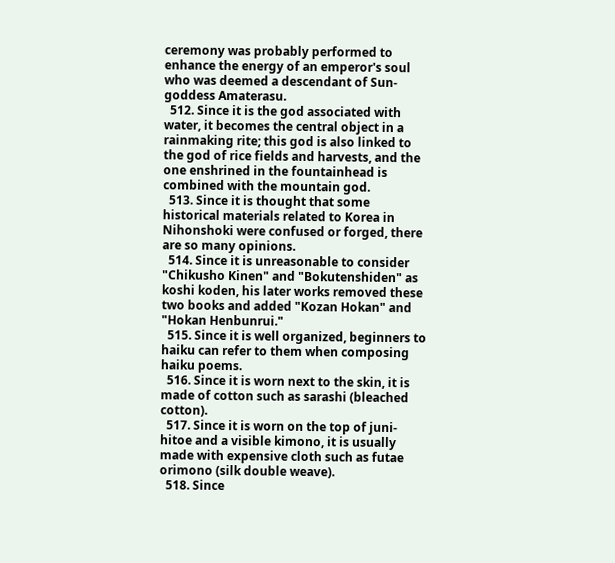ceremony was probably performed to enhance the energy of an emperor's soul who was deemed a descendant of Sun-goddess Amaterasu.
  512. Since it is the god associated with water, it becomes the central object in a rainmaking rite; this god is also linked to the god of rice fields and harvests, and the one enshrined in the fountainhead is combined with the mountain god.
  513. Since it is thought that some historical materials related to Korea in Nihonshoki were confused or forged, there are so many opinions.
  514. Since it is unreasonable to consider "Chikusho Kinen" and "Bokutenshiden" as koshi koden, his later works removed these two books and added "Kozan Hokan" and "Hokan Henbunrui."
  515. Since it is well organized, beginners to haiku can refer to them when composing haiku poems.
  516. Since it is worn next to the skin, it is made of cotton such as sarashi (bleached cotton).
  517. Since it is worn on the top of juni-hitoe and a visible kimono, it is usually made with expensive cloth such as futae orimono (silk double weave).
  518. Since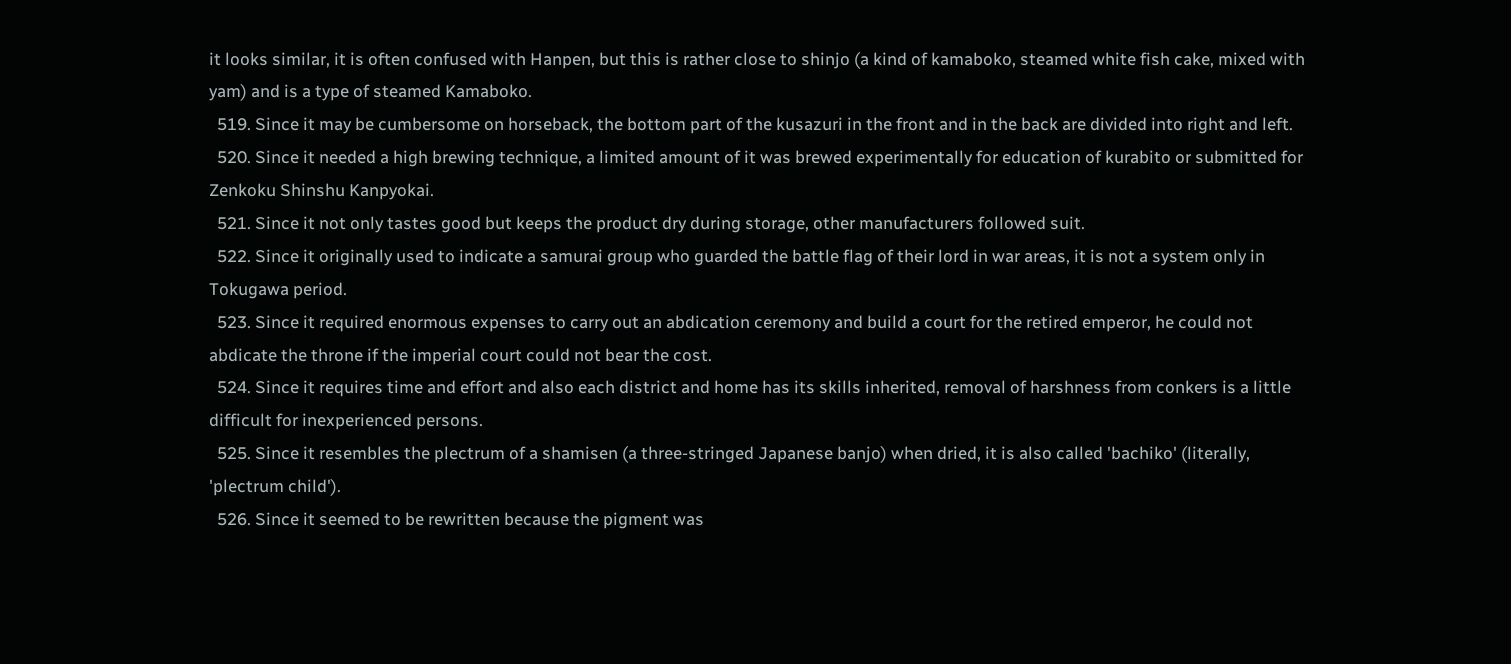it looks similar, it is often confused with Hanpen, but this is rather close to shinjo (a kind of kamaboko, steamed white fish cake, mixed with yam) and is a type of steamed Kamaboko.
  519. Since it may be cumbersome on horseback, the bottom part of the kusazuri in the front and in the back are divided into right and left.
  520. Since it needed a high brewing technique, a limited amount of it was brewed experimentally for education of kurabito or submitted for Zenkoku Shinshu Kanpyokai.
  521. Since it not only tastes good but keeps the product dry during storage, other manufacturers followed suit.
  522. Since it originally used to indicate a samurai group who guarded the battle flag of their lord in war areas, it is not a system only in Tokugawa period.
  523. Since it required enormous expenses to carry out an abdication ceremony and build a court for the retired emperor, he could not abdicate the throne if the imperial court could not bear the cost.
  524. Since it requires time and effort and also each district and home has its skills inherited, removal of harshness from conkers is a little difficult for inexperienced persons.
  525. Since it resembles the plectrum of a shamisen (a three-stringed Japanese banjo) when dried, it is also called 'bachiko' (literally, 'plectrum child').
  526. Since it seemed to be rewritten because the pigment was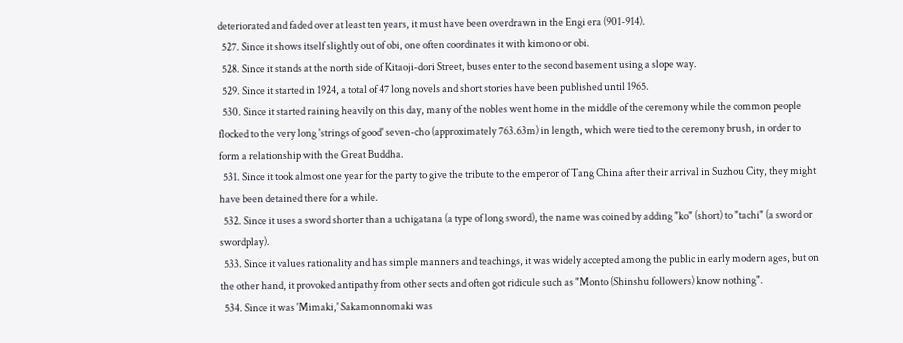deteriorated and faded over at least ten years, it must have been overdrawn in the Engi era (901-914).
  527. Since it shows itself slightly out of obi, one often coordinates it with kimono or obi.
  528. Since it stands at the north side of Kitaoji-dori Street, buses enter to the second basement using a slope way.
  529. Since it started in 1924, a total of 47 long novels and short stories have been published until 1965.
  530. Since it started raining heavily on this day, many of the nobles went home in the middle of the ceremony while the common people flocked to the very long 'strings of good' seven-cho (approximately 763.63m) in length, which were tied to the ceremony brush, in order to form a relationship with the Great Buddha.
  531. Since it took almost one year for the party to give the tribute to the emperor of Tang China after their arrival in Suzhou City, they might have been detained there for a while.
  532. Since it uses a sword shorter than a uchigatana (a type of long sword), the name was coined by adding "ko" (short) to "tachi" (a sword or swordplay).
  533. Since it values rationality and has simple manners and teachings, it was widely accepted among the public in early modern ages, but on the other hand, it provoked antipathy from other sects and often got ridicule such as "Monto (Shinshu followers) know nothing".
  534. Since it was 'Mimaki,' Sakamonnomaki was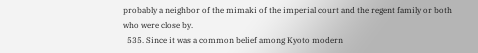probably a neighbor of the mimaki of the imperial court and the regent family or both who were close by.
  535. Since it was a common belief among Kyoto modern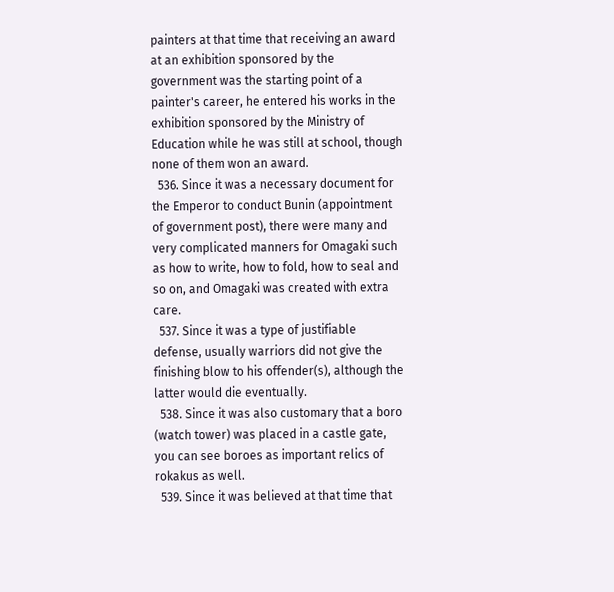painters at that time that receiving an award at an exhibition sponsored by the government was the starting point of a painter's career, he entered his works in the exhibition sponsored by the Ministry of Education while he was still at school, though none of them won an award.
  536. Since it was a necessary document for the Emperor to conduct Bunin (appointment of government post), there were many and very complicated manners for Omagaki such as how to write, how to fold, how to seal and so on, and Omagaki was created with extra care.
  537. Since it was a type of justifiable defense, usually warriors did not give the finishing blow to his offender(s), although the latter would die eventually.
  538. Since it was also customary that a boro (watch tower) was placed in a castle gate, you can see boroes as important relics of rokakus as well.
  539. Since it was believed at that time that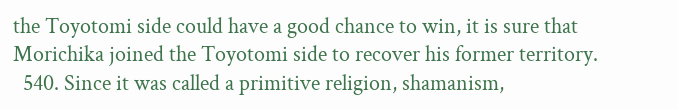the Toyotomi side could have a good chance to win, it is sure that Morichika joined the Toyotomi side to recover his former territory.
  540. Since it was called a primitive religion, shamanism,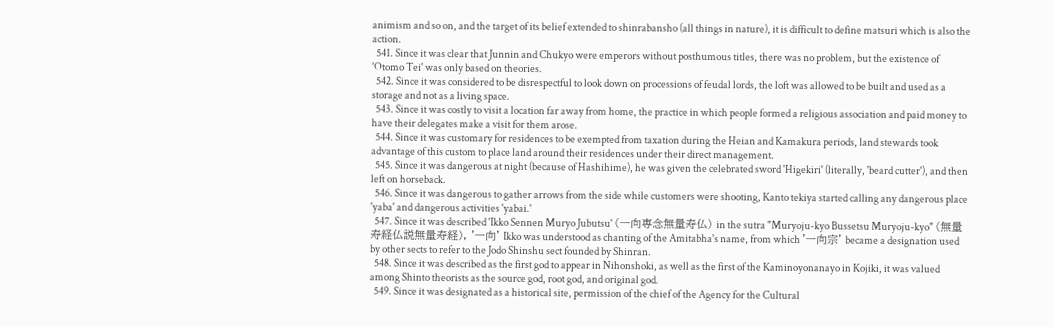animism and so on, and the target of its belief extended to shinrabansho (all things in nature), it is difficult to define matsuri which is also the action.
  541. Since it was clear that Junnin and Chukyo were emperors without posthumous titles, there was no problem, but the existence of 'Otomo Tei' was only based on theories.
  542. Since it was considered to be disrespectful to look down on processions of feudal lords, the loft was allowed to be built and used as a storage and not as a living space.
  543. Since it was costly to visit a location far away from home, the practice in which people formed a religious association and paid money to have their delegates make a visit for them arose.
  544. Since it was customary for residences to be exempted from taxation during the Heian and Kamakura periods, land stewards took advantage of this custom to place land around their residences under their direct management.
  545. Since it was dangerous at night (because of Hashihime), he was given the celebrated sword 'Higekiri' (literally, 'beard cutter'), and then left on horseback.
  546. Since it was dangerous to gather arrows from the side while customers were shooting, Kanto tekiya started calling any dangerous place 'yaba' and dangerous activities 'yabai.'
  547. Since it was described 'Ikko Sennen Muryo Jubutsu' (一向専念無量寿仏) in the sutra "Muryoju-kyo Bussetsu Muryoju-kyo" (無量寿経仏説無量寿経), '一向' Ikko was understood as chanting of the Amitabha's name, from which '一向宗' became a designation used by other sects to refer to the Jodo Shinshu sect founded by Shinran.
  548. Since it was described as the first god to appear in Nihonshoki, as well as the first of the Kaminoyonanayo in Kojiki, it was valued among Shinto theorists as the source god, root god, and original god.
  549. Since it was designated as a historical site, permission of the chief of the Agency for the Cultural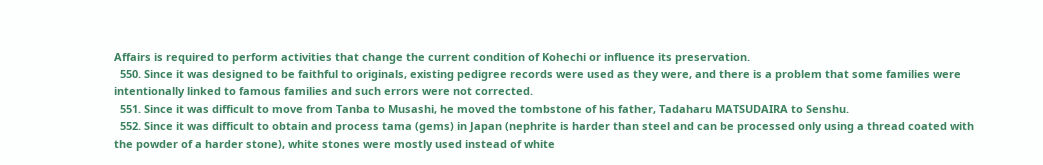Affairs is required to perform activities that change the current condition of Kohechi or influence its preservation.
  550. Since it was designed to be faithful to originals, existing pedigree records were used as they were, and there is a problem that some families were intentionally linked to famous families and such errors were not corrected.
  551. Since it was difficult to move from Tanba to Musashi, he moved the tombstone of his father, Tadaharu MATSUDAIRA to Senshu.
  552. Since it was difficult to obtain and process tama (gems) in Japan (nephrite is harder than steel and can be processed only using a thread coated with the powder of a harder stone), white stones were mostly used instead of white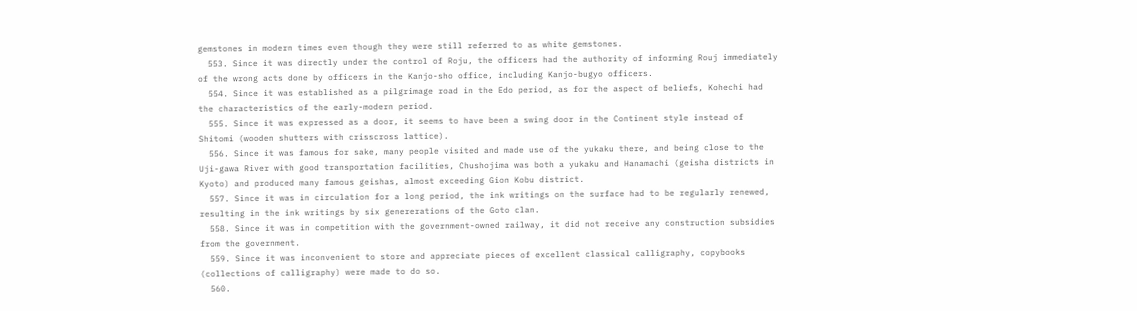gemstones in modern times even though they were still referred to as white gemstones.
  553. Since it was directly under the control of Roju, the officers had the authority of informing Rouj immediately of the wrong acts done by officers in the Kanjo-sho office, including Kanjo-bugyo officers.
  554. Since it was established as a pilgrimage road in the Edo period, as for the aspect of beliefs, Kohechi had the characteristics of the early-modern period.
  555. Since it was expressed as a door, it seems to have been a swing door in the Continent style instead of Shitomi (wooden shutters with crisscross lattice).
  556. Since it was famous for sake, many people visited and made use of the yukaku there, and being close to the Uji-gawa River with good transportation facilities, Chushojima was both a yukaku and Hanamachi (geisha districts in Kyoto) and produced many famous geishas, almost exceeding Gion Kobu district.
  557. Since it was in circulation for a long period, the ink writings on the surface had to be regularly renewed, resulting in the ink writings by six genererations of the Goto clan.
  558. Since it was in competition with the government-owned railway, it did not receive any construction subsidies from the government.
  559. Since it was inconvenient to store and appreciate pieces of excellent classical calligraphy, copybooks (collections of calligraphy) were made to do so.
  560.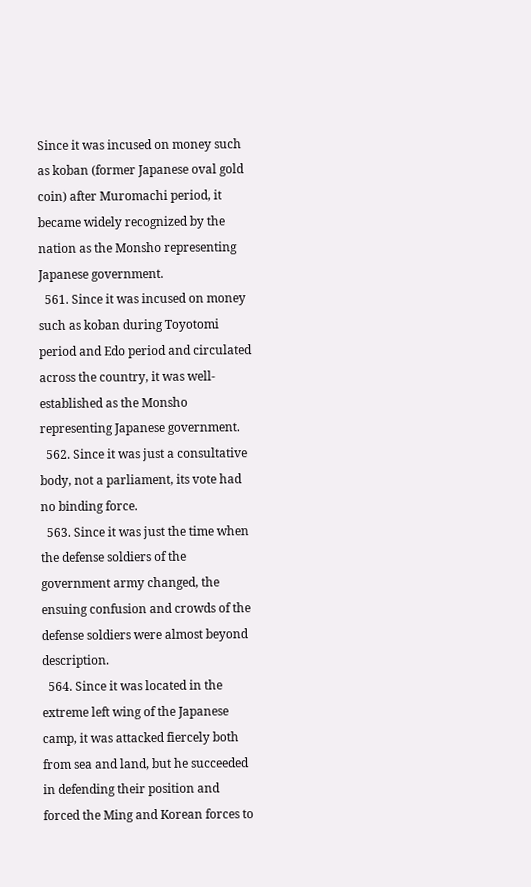Since it was incused on money such as koban (former Japanese oval gold coin) after Muromachi period, it became widely recognized by the nation as the Monsho representing Japanese government.
  561. Since it was incused on money such as koban during Toyotomi period and Edo period and circulated across the country, it was well-established as the Monsho representing Japanese government.
  562. Since it was just a consultative body, not a parliament, its vote had no binding force.
  563. Since it was just the time when the defense soldiers of the government army changed, the ensuing confusion and crowds of the defense soldiers were almost beyond description.
  564. Since it was located in the extreme left wing of the Japanese camp, it was attacked fiercely both from sea and land, but he succeeded in defending their position and forced the Ming and Korean forces to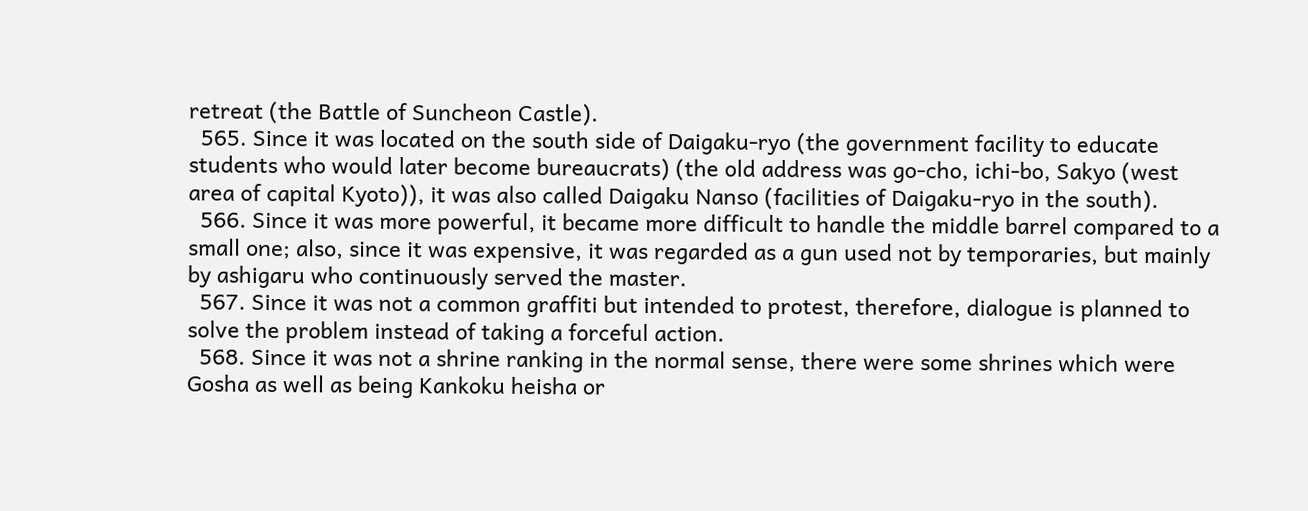retreat (the Battle of Suncheon Castle).
  565. Since it was located on the south side of Daigaku-ryo (the government facility to educate students who would later become bureaucrats) (the old address was go-cho, ichi-bo, Sakyo (west area of capital Kyoto)), it was also called Daigaku Nanso (facilities of Daigaku-ryo in the south).
  566. Since it was more powerful, it became more difficult to handle the middle barrel compared to a small one; also, since it was expensive, it was regarded as a gun used not by temporaries, but mainly by ashigaru who continuously served the master.
  567. Since it was not a common graffiti but intended to protest, therefore, dialogue is planned to solve the problem instead of taking a forceful action.
  568. Since it was not a shrine ranking in the normal sense, there were some shrines which were Gosha as well as being Kankoku heisha or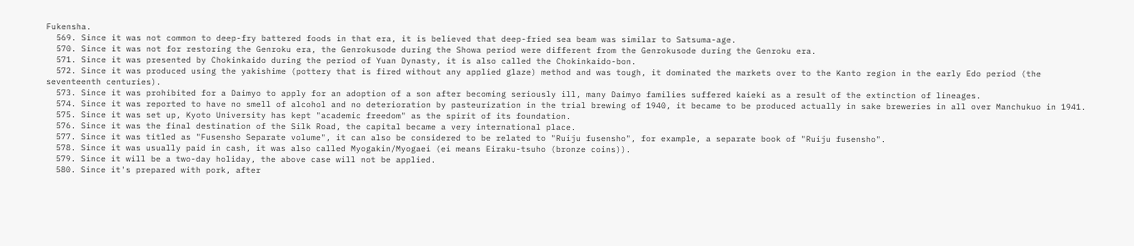Fukensha.
  569. Since it was not common to deep-fry battered foods in that era, it is believed that deep-fried sea beam was similar to Satsuma-age.
  570. Since it was not for restoring the Genroku era, the Genrokusode during the Showa period were different from the Genrokusode during the Genroku era.
  571. Since it was presented by Chokinkaido during the period of Yuan Dynasty, it is also called the Chokinkaido-bon.
  572. Since it was produced using the yakishime (pottery that is fired without any applied glaze) method and was tough, it dominated the markets over to the Kanto region in the early Edo period (the seventeenth centuries).
  573. Since it was prohibited for a Daimyo to apply for an adoption of a son after becoming seriously ill, many Daimyo families suffered kaieki as a result of the extinction of lineages.
  574. Since it was reported to have no smell of alcohol and no deterioration by pasteurization in the trial brewing of 1940, it became to be produced actually in sake breweries in all over Manchukuo in 1941.
  575. Since it was set up, Kyoto University has kept "academic freedom" as the spirit of its foundation.
  576. Since it was the final destination of the Silk Road, the capital became a very international place.
  577. Since it was titled as "Fusensho Separate volume", it can also be considered to be related to "Ruiju fusensho", for example, a separate book of "Ruiju fusensho".
  578. Since it was usually paid in cash, it was also called Myogakin/Myogaei (ei means Eiraku-tsuho (bronze coins)).
  579. Since it will be a two-day holiday, the above case will not be applied.
  580. Since it's prepared with pork, after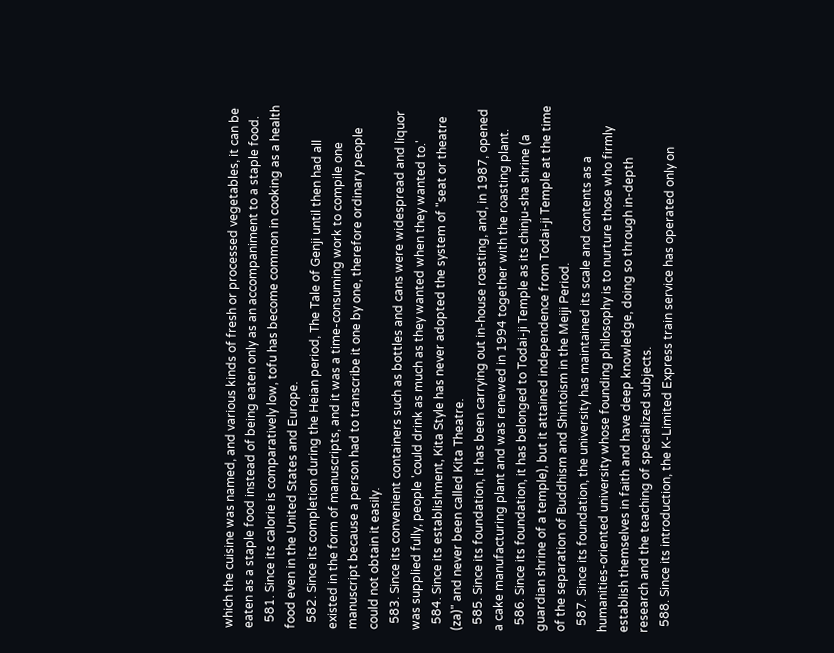which the cuisine was named, and various kinds of fresh or processed vegetables, it can be eaten as a staple food instead of being eaten only as an accompaniment to a staple food.
  581. Since its calorie is comparatively low, tofu has become common in cooking as a health food even in the United States and Europe.
  582. Since its completion during the Heian period, The Tale of Genji until then had all existed in the form of manuscripts, and it was a time-consuming work to compile one manuscript because a person had to transcribe it one by one, therefore ordinary people could not obtain it easily.
  583. Since its convenient containers such as bottles and cans were widespread and liquor was supplied fully, people 'could drink as much as they wanted when they wanted to.'
  584. Since its establishment, Kita Style has never adopted the system of "seat or theatre (za)" and never been called Kita Theatre.
  585. Since its foundation, it has been carrying out in-house roasting, and, in 1987, opened a cake manufacturing plant and was renewed in 1994 together with the roasting plant.
  586. Since its foundation, it has belonged to Todai-ji Temple as its chinju-sha shrine (a guardian shrine of a temple), but it attained independence from Todai-ji Temple at the time of the separation of Buddhism and Shintoism in the Meiji Period.
  587. Since its foundation, the university has maintained its scale and contents as a humanities-oriented university whose founding philosophy is to nurture those who firmly establish themselves in faith and have deep knowledge, doing so through in-depth research and the teaching of specialized subjects.
  588. Since its introduction, the K-Limited Express train service has operated only on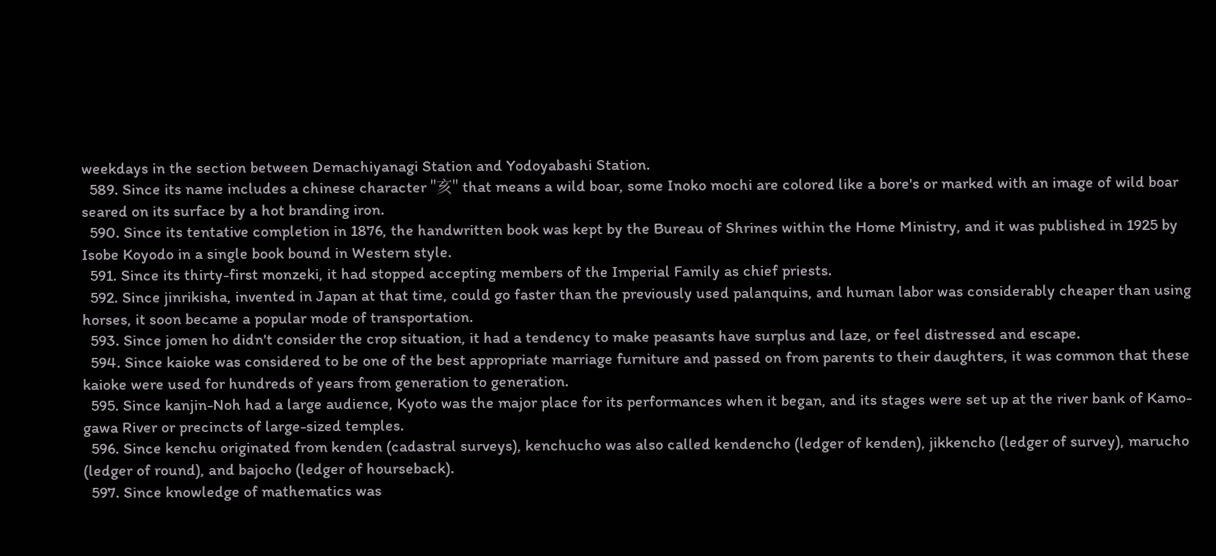weekdays in the section between Demachiyanagi Station and Yodoyabashi Station.
  589. Since its name includes a chinese character "亥" that means a wild boar, some Inoko mochi are colored like a bore's or marked with an image of wild boar seared on its surface by a hot branding iron.
  590. Since its tentative completion in 1876, the handwritten book was kept by the Bureau of Shrines within the Home Ministry, and it was published in 1925 by Isobe Koyodo in a single book bound in Western style.
  591. Since its thirty-first monzeki, it had stopped accepting members of the Imperial Family as chief priests.
  592. Since jinrikisha, invented in Japan at that time, could go faster than the previously used palanquins, and human labor was considerably cheaper than using horses, it soon became a popular mode of transportation.
  593. Since jomen ho didn't consider the crop situation, it had a tendency to make peasants have surplus and laze, or feel distressed and escape.
  594. Since kaioke was considered to be one of the best appropriate marriage furniture and passed on from parents to their daughters, it was common that these kaioke were used for hundreds of years from generation to generation.
  595. Since kanjin-Noh had a large audience, Kyoto was the major place for its performances when it began, and its stages were set up at the river bank of Kamo-gawa River or precincts of large-sized temples.
  596. Since kenchu originated from kenden (cadastral surveys), kenchucho was also called kendencho (ledger of kenden), jikkencho (ledger of survey), marucho (ledger of round), and bajocho (ledger of hourseback).
  597. Since knowledge of mathematics was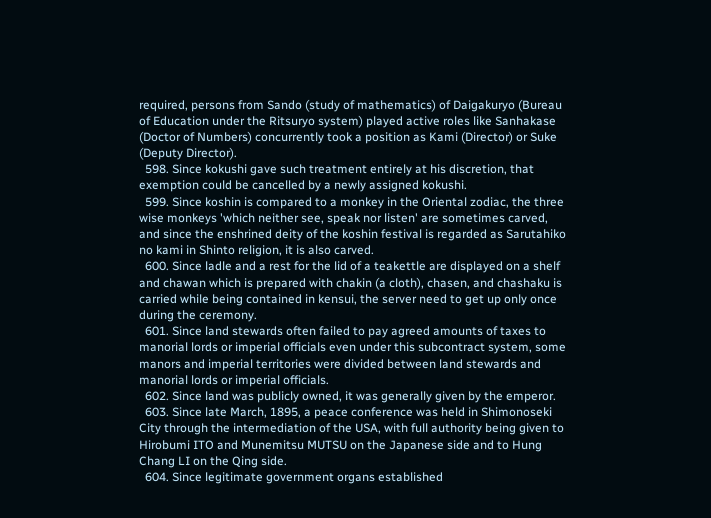required, persons from Sando (study of mathematics) of Daigakuryo (Bureau of Education under the Ritsuryo system) played active roles like Sanhakase (Doctor of Numbers) concurrently took a position as Kami (Director) or Suke (Deputy Director).
  598. Since kokushi gave such treatment entirely at his discretion, that exemption could be cancelled by a newly assigned kokushi.
  599. Since koshin is compared to a monkey in the Oriental zodiac, the three wise monkeys 'which neither see, speak nor listen' are sometimes carved, and since the enshrined deity of the koshin festival is regarded as Sarutahiko no kami in Shinto religion, it is also carved.
  600. Since ladle and a rest for the lid of a teakettle are displayed on a shelf and chawan which is prepared with chakin (a cloth), chasen, and chashaku is carried while being contained in kensui, the server need to get up only once during the ceremony.
  601. Since land stewards often failed to pay agreed amounts of taxes to manorial lords or imperial officials even under this subcontract system, some manors and imperial territories were divided between land stewards and manorial lords or imperial officials.
  602. Since land was publicly owned, it was generally given by the emperor.
  603. Since late March, 1895, a peace conference was held in Shimonoseki City through the intermediation of the USA, with full authority being given to Hirobumi ITO and Munemitsu MUTSU on the Japanese side and to Hung Chang LI on the Qing side.
  604. Since legitimate government organs established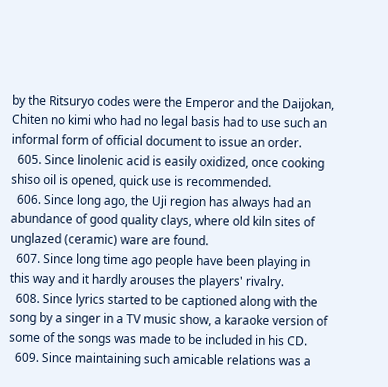by the Ritsuryo codes were the Emperor and the Daijokan, Chiten no kimi who had no legal basis had to use such an informal form of official document to issue an order.
  605. Since linolenic acid is easily oxidized, once cooking shiso oil is opened, quick use is recommended.
  606. Since long ago, the Uji region has always had an abundance of good quality clays, where old kiln sites of unglazed (ceramic) ware are found.
  607. Since long time ago people have been playing in this way and it hardly arouses the players' rivalry.
  608. Since lyrics started to be captioned along with the song by a singer in a TV music show, a karaoke version of some of the songs was made to be included in his CD.
  609. Since maintaining such amicable relations was a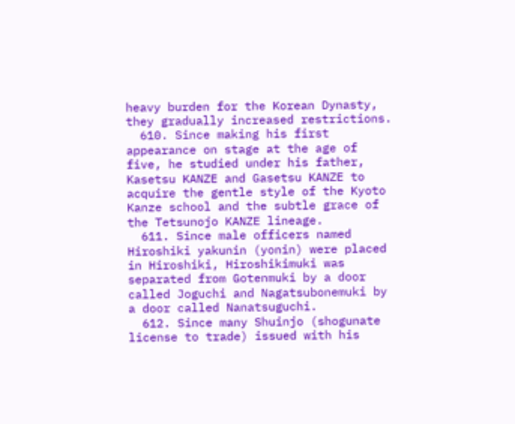heavy burden for the Korean Dynasty, they gradually increased restrictions.
  610. Since making his first appearance on stage at the age of five, he studied under his father, Kasetsu KANZE and Gasetsu KANZE to acquire the gentle style of the Kyoto Kanze school and the subtle grace of the Tetsunojo KANZE lineage.
  611. Since male officers named Hiroshiki yakunin (yonin) were placed in Hiroshiki, Hiroshikimuki was separated from Gotenmuki by a door called Joguchi and Nagatsubonemuki by a door called Nanatsuguchi.
  612. Since many Shuinjo (shogunate license to trade) issued with his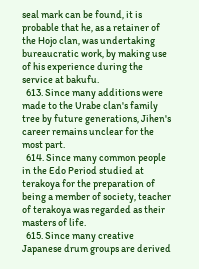seal mark can be found, it is probable that he, as a retainer of the Hojo clan, was undertaking bureaucratic work, by making use of his experience during the service at bakufu.
  613. Since many additions were made to the Urabe clan's family tree by future generations, Jihen's career remains unclear for the most part.
  614. Since many common people in the Edo Period studied at terakoya for the preparation of being a member of society, teacher of terakoya was regarded as their masters of life.
  615. Since many creative Japanese drum groups are derived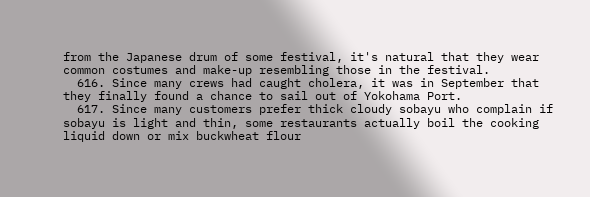from the Japanese drum of some festival, it's natural that they wear common costumes and make-up resembling those in the festival.
  616. Since many crews had caught cholera, it was in September that they finally found a chance to sail out of Yokohama Port.
  617. Since many customers prefer thick cloudy sobayu who complain if sobayu is light and thin, some restaurants actually boil the cooking liquid down or mix buckwheat flour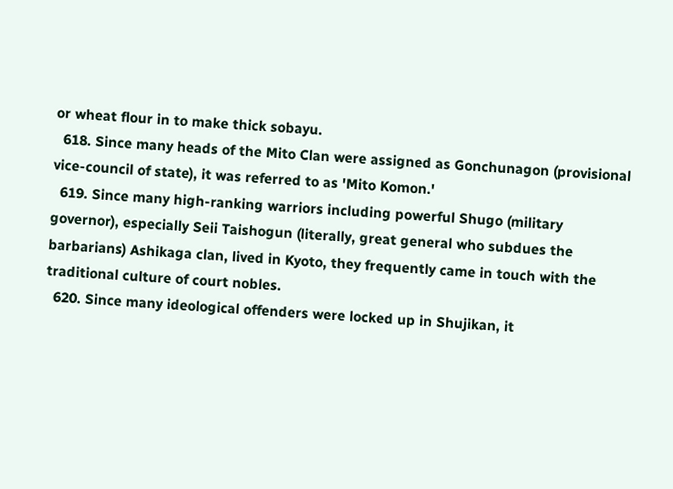or wheat flour in to make thick sobayu.
  618. Since many heads of the Mito Clan were assigned as Gonchunagon (provisional vice-council of state), it was referred to as 'Mito Komon.'
  619. Since many high-ranking warriors including powerful Shugo (military governor), especially Seii Taishogun (literally, great general who subdues the barbarians) Ashikaga clan, lived in Kyoto, they frequently came in touch with the traditional culture of court nobles.
  620. Since many ideological offenders were locked up in Shujikan, it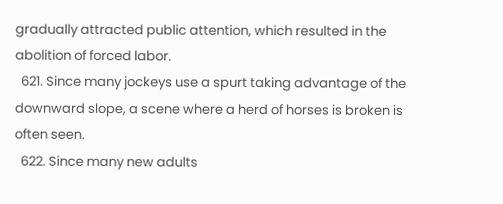gradually attracted public attention, which resulted in the abolition of forced labor.
  621. Since many jockeys use a spurt taking advantage of the downward slope, a scene where a herd of horses is broken is often seen.
  622. Since many new adults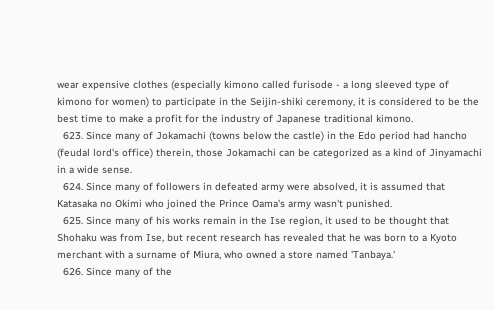wear expensive clothes (especially kimono called furisode - a long sleeved type of kimono for women) to participate in the Seijin-shiki ceremony, it is considered to be the best time to make a profit for the industry of Japanese traditional kimono.
  623. Since many of Jokamachi (towns below the castle) in the Edo period had hancho (feudal lord's office) therein, those Jokamachi can be categorized as a kind of Jinyamachi in a wide sense.
  624. Since many of followers in defeated army were absolved, it is assumed that Katasaka no Okimi who joined the Prince Oama's army wasn't punished.
  625. Since many of his works remain in the Ise region, it used to be thought that Shohaku was from Ise, but recent research has revealed that he was born to a Kyoto merchant with a surname of Miura, who owned a store named 'Tanbaya.'
  626. Since many of the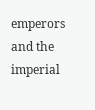emperors and the imperial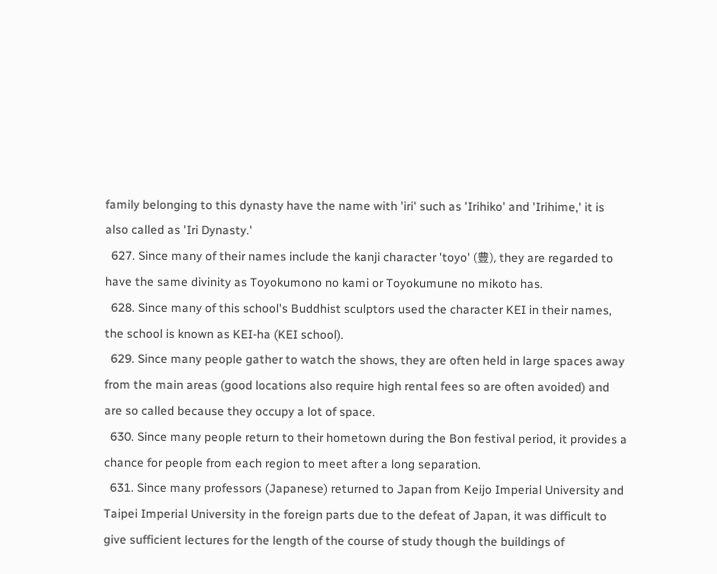family belonging to this dynasty have the name with 'iri' such as 'Irihiko' and 'Irihime,' it is also called as 'Iri Dynasty.'
  627. Since many of their names include the kanji character 'toyo' (豊), they are regarded to have the same divinity as Toyokumono no kami or Toyokumune no mikoto has.
  628. Since many of this school's Buddhist sculptors used the character KEI in their names, the school is known as KEI-ha (KEI school).
  629. Since many people gather to watch the shows, they are often held in large spaces away from the main areas (good locations also require high rental fees so are often avoided) and are so called because they occupy a lot of space.
  630. Since many people return to their hometown during the Bon festival period, it provides a chance for people from each region to meet after a long separation.
  631. Since many professors (Japanese) returned to Japan from Keijo Imperial University and Taipei Imperial University in the foreign parts due to the defeat of Japan, it was difficult to give sufficient lectures for the length of the course of study though the buildings of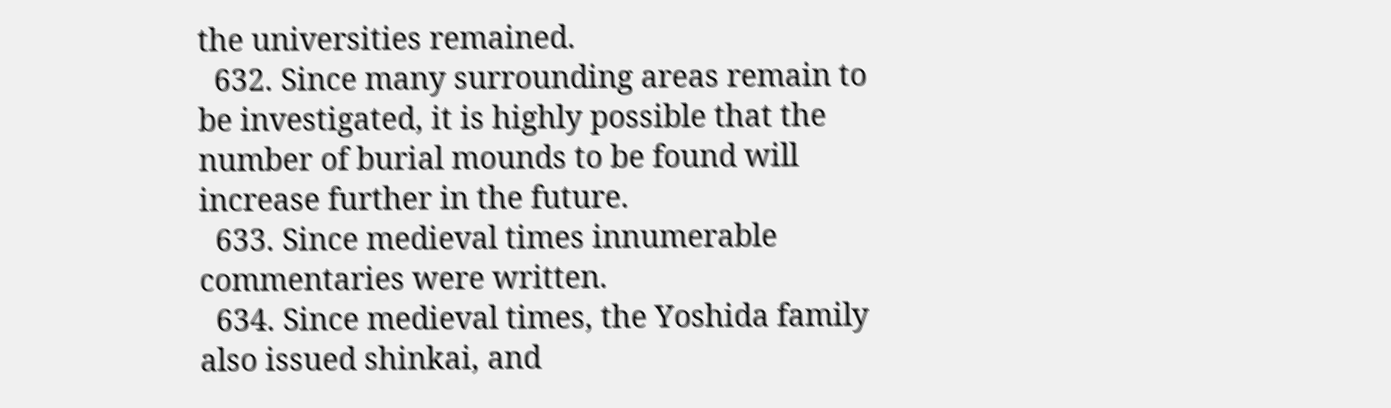the universities remained.
  632. Since many surrounding areas remain to be investigated, it is highly possible that the number of burial mounds to be found will increase further in the future.
  633. Since medieval times innumerable commentaries were written.
  634. Since medieval times, the Yoshida family also issued shinkai, and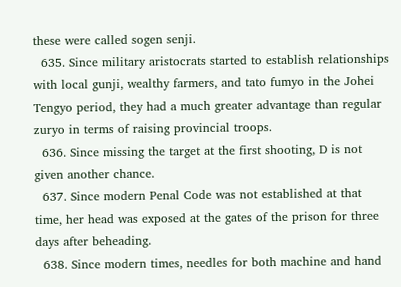these were called sogen senji.
  635. Since military aristocrats started to establish relationships with local gunji, wealthy farmers, and tato fumyo in the Johei Tengyo period, they had a much greater advantage than regular zuryo in terms of raising provincial troops.
  636. Since missing the target at the first shooting, D is not given another chance.
  637. Since modern Penal Code was not established at that time, her head was exposed at the gates of the prison for three days after beheading.
  638. Since modern times, needles for both machine and hand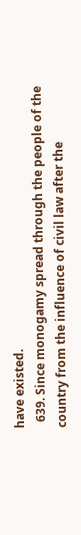have existed.
  639. Since monogamy spread through the people of the country from the influence of civil law after the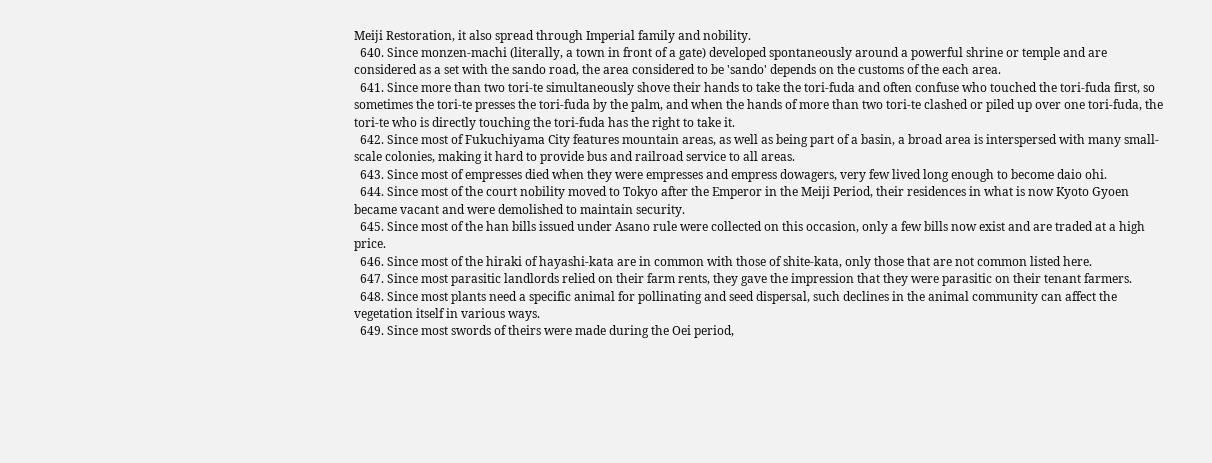Meiji Restoration, it also spread through Imperial family and nobility.
  640. Since monzen-machi (literally, a town in front of a gate) developed spontaneously around a powerful shrine or temple and are considered as a set with the sando road, the area considered to be 'sando' depends on the customs of the each area.
  641. Since more than two tori-te simultaneously shove their hands to take the tori-fuda and often confuse who touched the tori-fuda first, so sometimes the tori-te presses the tori-fuda by the palm, and when the hands of more than two tori-te clashed or piled up over one tori-fuda, the tori-te who is directly touching the tori-fuda has the right to take it.
  642. Since most of Fukuchiyama City features mountain areas, as well as being part of a basin, a broad area is interspersed with many small-scale colonies, making it hard to provide bus and railroad service to all areas.
  643. Since most of empresses died when they were empresses and empress dowagers, very few lived long enough to become daio ohi.
  644. Since most of the court nobility moved to Tokyo after the Emperor in the Meiji Period, their residences in what is now Kyoto Gyoen became vacant and were demolished to maintain security.
  645. Since most of the han bills issued under Asano rule were collected on this occasion, only a few bills now exist and are traded at a high price.
  646. Since most of the hiraki of hayashi-kata are in common with those of shite-kata, only those that are not common listed here.
  647. Since most parasitic landlords relied on their farm rents, they gave the impression that they were parasitic on their tenant farmers.
  648. Since most plants need a specific animal for pollinating and seed dispersal, such declines in the animal community can affect the vegetation itself in various ways.
  649. Since most swords of theirs were made during the Oei period,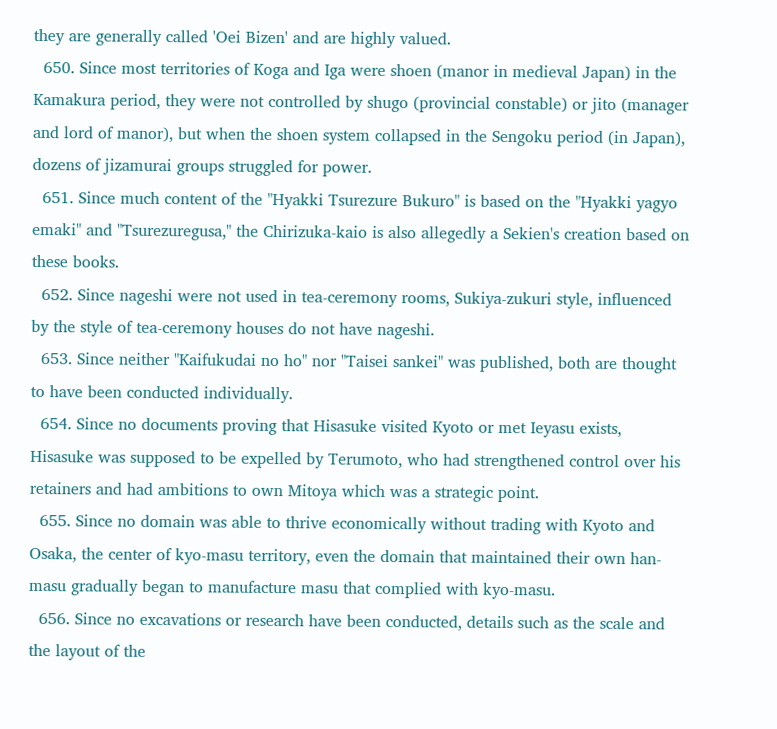they are generally called 'Oei Bizen' and are highly valued.
  650. Since most territories of Koga and Iga were shoen (manor in medieval Japan) in the Kamakura period, they were not controlled by shugo (provincial constable) or jito (manager and lord of manor), but when the shoen system collapsed in the Sengoku period (in Japan), dozens of jizamurai groups struggled for power.
  651. Since much content of the "Hyakki Tsurezure Bukuro" is based on the "Hyakki yagyo emaki" and "Tsurezuregusa," the Chirizuka-kaio is also allegedly a Sekien's creation based on these books.
  652. Since nageshi were not used in tea-ceremony rooms, Sukiya-zukuri style, influenced by the style of tea-ceremony houses do not have nageshi.
  653. Since neither "Kaifukudai no ho" nor "Taisei sankei" was published, both are thought to have been conducted individually.
  654. Since no documents proving that Hisasuke visited Kyoto or met Ieyasu exists, Hisasuke was supposed to be expelled by Terumoto, who had strengthened control over his retainers and had ambitions to own Mitoya which was a strategic point.
  655. Since no domain was able to thrive economically without trading with Kyoto and Osaka, the center of kyo-masu territory, even the domain that maintained their own han-masu gradually began to manufacture masu that complied with kyo-masu.
  656. Since no excavations or research have been conducted, details such as the scale and the layout of the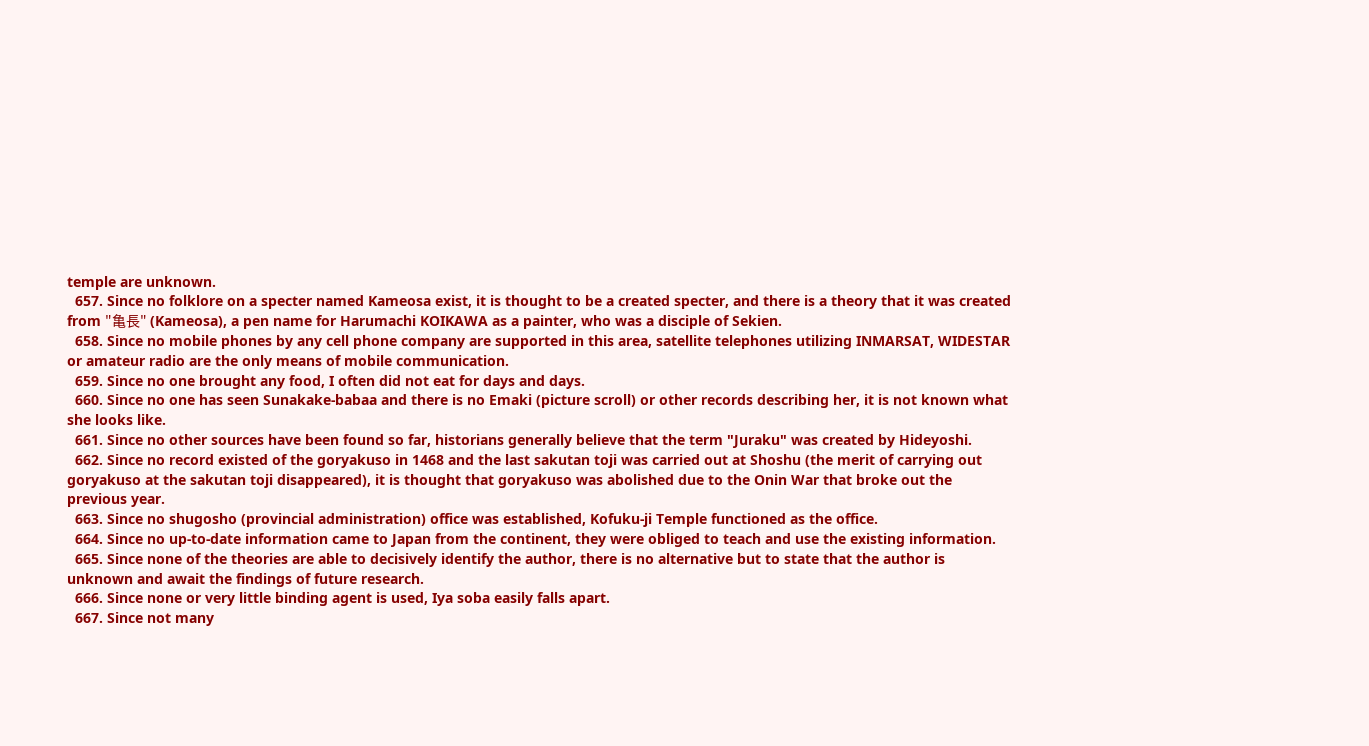temple are unknown.
  657. Since no folklore on a specter named Kameosa exist, it is thought to be a created specter, and there is a theory that it was created from "亀長" (Kameosa), a pen name for Harumachi KOIKAWA as a painter, who was a disciple of Sekien.
  658. Since no mobile phones by any cell phone company are supported in this area, satellite telephones utilizing INMARSAT, WIDESTAR or amateur radio are the only means of mobile communication.
  659. Since no one brought any food, I often did not eat for days and days.
  660. Since no one has seen Sunakake-babaa and there is no Emaki (picture scroll) or other records describing her, it is not known what she looks like.
  661. Since no other sources have been found so far, historians generally believe that the term "Juraku" was created by Hideyoshi.
  662. Since no record existed of the goryakuso in 1468 and the last sakutan toji was carried out at Shoshu (the merit of carrying out goryakuso at the sakutan toji disappeared), it is thought that goryakuso was abolished due to the Onin War that broke out the previous year.
  663. Since no shugosho (provincial administration) office was established, Kofuku-ji Temple functioned as the office.
  664. Since no up-to-date information came to Japan from the continent, they were obliged to teach and use the existing information.
  665. Since none of the theories are able to decisively identify the author, there is no alternative but to state that the author is unknown and await the findings of future research.
  666. Since none or very little binding agent is used, Iya soba easily falls apart.
  667. Since not many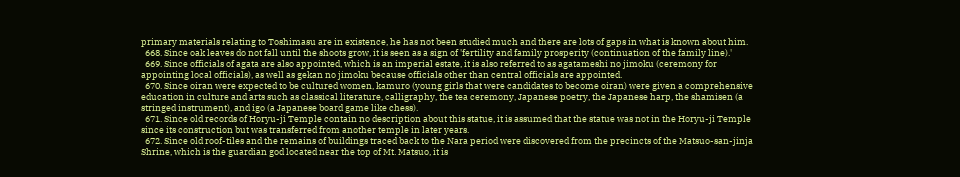primary materials relating to Toshimasu are in existence, he has not been studied much and there are lots of gaps in what is known about him.
  668. Since oak leaves do not fall until the shoots grow, it is seen as a sign of 'fertility and family prosperity (continuation of the family line).'
  669. Since officials of agata are also appointed, which is an imperial estate, it is also referred to as agatameshi no jimoku (ceremony for appointing local officials), as well as gekan no jimoku because officials other than central officials are appointed.
  670. Since oiran were expected to be cultured women, kamuro (young girls that were candidates to become oiran) were given a comprehensive education in culture and arts such as classical literature, calligraphy, the tea ceremony, Japanese poetry, the Japanese harp, the shamisen (a stringed instrument), and igo (a Japanese board game like chess).
  671. Since old records of Horyu-ji Temple contain no description about this statue, it is assumed that the statue was not in the Horyu-ji Temple since its construction but was transferred from another temple in later years.
  672. Since old roof-tiles and the remains of buildings traced back to the Nara period were discovered from the precincts of the Matsuo-san-jinja Shrine, which is the guardian god located near the top of Mt. Matsuo, it is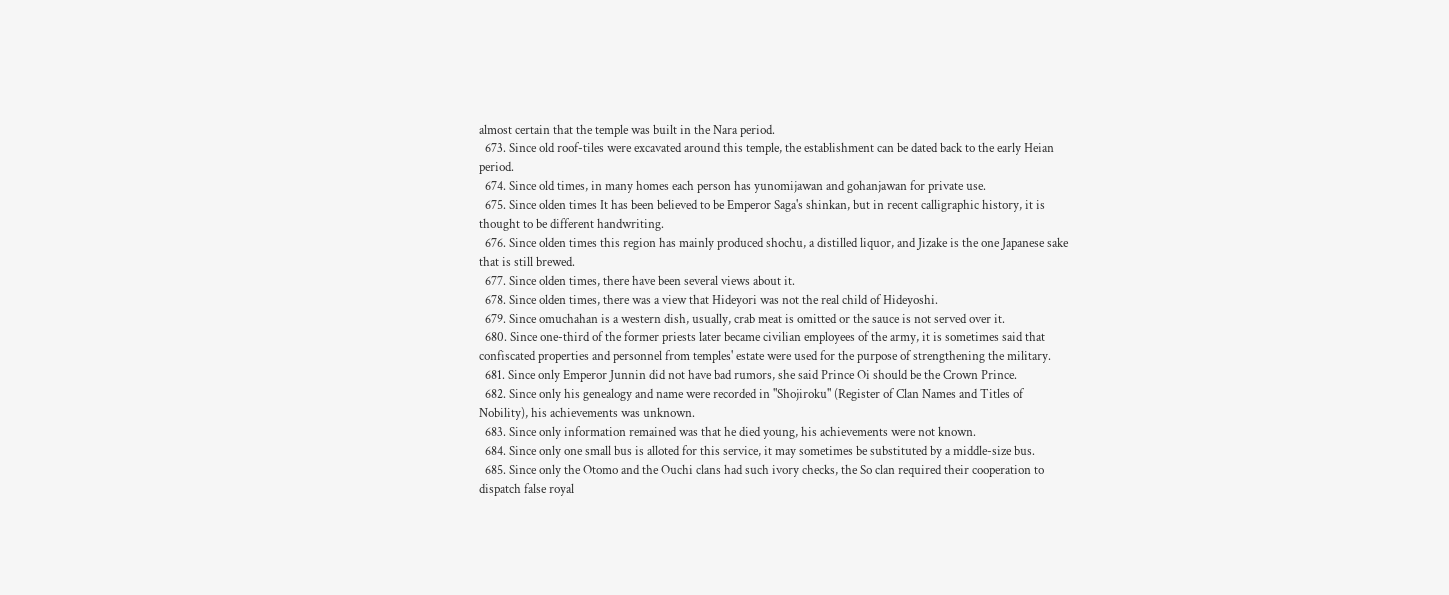almost certain that the temple was built in the Nara period.
  673. Since old roof-tiles were excavated around this temple, the establishment can be dated back to the early Heian period.
  674. Since old times, in many homes each person has yunomijawan and gohanjawan for private use.
  675. Since olden times It has been believed to be Emperor Saga's shinkan, but in recent calligraphic history, it is thought to be different handwriting.
  676. Since olden times this region has mainly produced shochu, a distilled liquor, and Jizake is the one Japanese sake that is still brewed.
  677. Since olden times, there have been several views about it.
  678. Since olden times, there was a view that Hideyori was not the real child of Hideyoshi.
  679. Since omuchahan is a western dish, usually, crab meat is omitted or the sauce is not served over it.
  680. Since one-third of the former priests later became civilian employees of the army, it is sometimes said that confiscated properties and personnel from temples' estate were used for the purpose of strengthening the military.
  681. Since only Emperor Junnin did not have bad rumors, she said Prince Oi should be the Crown Prince.
  682. Since only his genealogy and name were recorded in "Shojiroku" (Register of Clan Names and Titles of Nobility), his achievements was unknown.
  683. Since only information remained was that he died young, his achievements were not known.
  684. Since only one small bus is alloted for this service, it may sometimes be substituted by a middle-size bus.
  685. Since only the Otomo and the Ouchi clans had such ivory checks, the So clan required their cooperation to dispatch false royal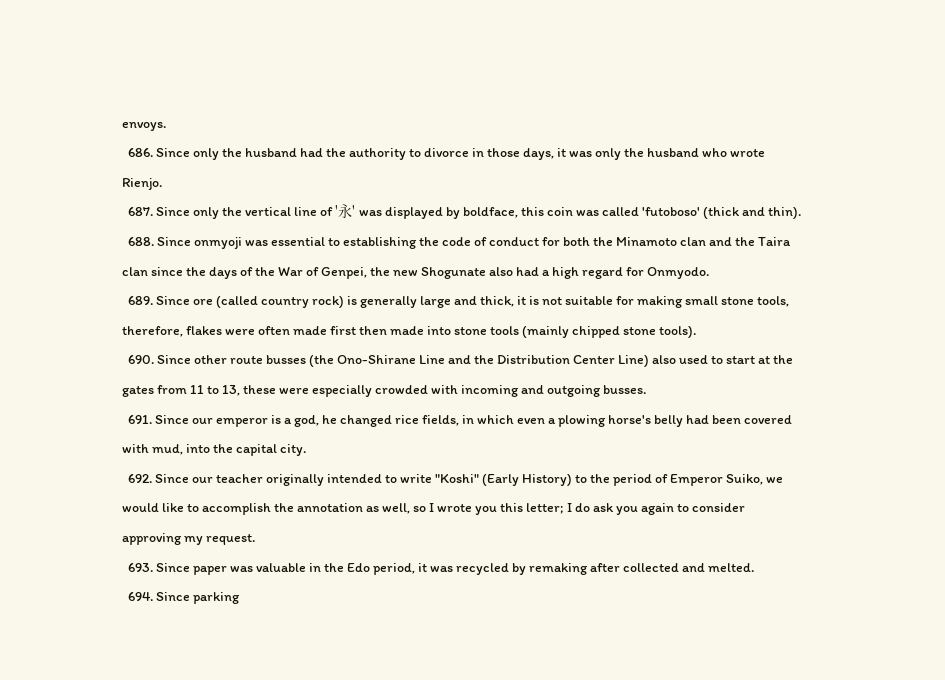envoys.
  686. Since only the husband had the authority to divorce in those days, it was only the husband who wrote Rienjo.
  687. Since only the vertical line of '永' was displayed by boldface, this coin was called 'futoboso' (thick and thin).
  688. Since onmyoji was essential to establishing the code of conduct for both the Minamoto clan and the Taira clan since the days of the War of Genpei, the new Shogunate also had a high regard for Onmyodo.
  689. Since ore (called country rock) is generally large and thick, it is not suitable for making small stone tools, therefore, flakes were often made first then made into stone tools (mainly chipped stone tools).
  690. Since other route busses (the Ono-Shirane Line and the Distribution Center Line) also used to start at the gates from 11 to 13, these were especially crowded with incoming and outgoing busses.
  691. Since our emperor is a god, he changed rice fields, in which even a plowing horse's belly had been covered with mud, into the capital city.
  692. Since our teacher originally intended to write "Koshi" (Early History) to the period of Emperor Suiko, we would like to accomplish the annotation as well, so I wrote you this letter; I do ask you again to consider approving my request.
  693. Since paper was valuable in the Edo period, it was recycled by remaking after collected and melted.
  694. Since parking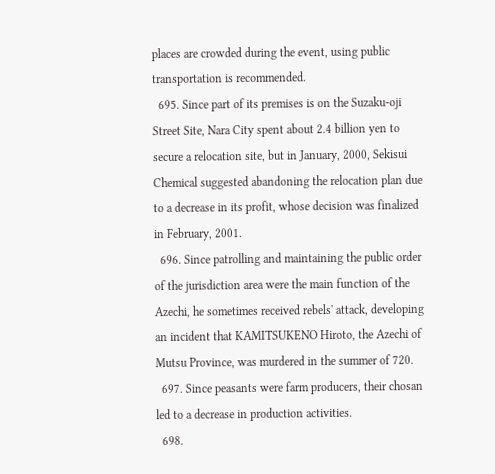places are crowded during the event, using public transportation is recommended.
  695. Since part of its premises is on the Suzaku-oji Street Site, Nara City spent about 2.4 billion yen to secure a relocation site, but in January, 2000, Sekisui Chemical suggested abandoning the relocation plan due to a decrease in its profit, whose decision was finalized in February, 2001.
  696. Since patrolling and maintaining the public order of the jurisdiction area were the main function of the Azechi, he sometimes received rebels' attack, developing an incident that KAMITSUKENO Hiroto, the Azechi of Mutsu Province, was murdered in the summer of 720.
  697. Since peasants were farm producers, their chosan led to a decrease in production activities.
  698.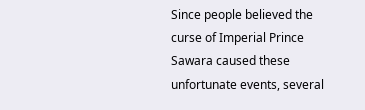Since people believed the curse of Imperial Prince Sawara caused these unfortunate events, several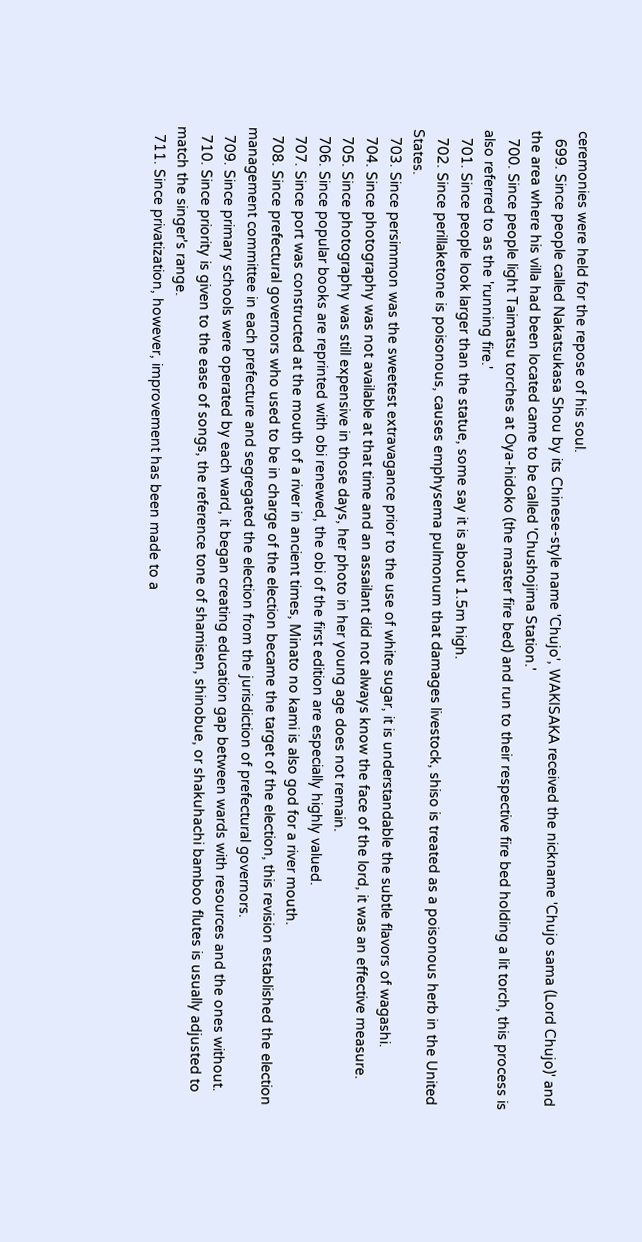ceremonies were held for the repose of his soul.
  699. Since people called Nakatsukasa Shou by its Chinese-style name 'Chujo', WAKISAKA received the nickname 'Chujo sama (Lord Chujo)' and the area where his villa had been located came to be called 'Chushojima Station.'
  700. Since people light Taimatsu torches at Oya-hidoko (the master fire bed) and run to their respective fire bed holding a lit torch, this process is also referred to as the 'running fire.'
  701. Since people look larger than the statue, some say it is about 1.5m high.
  702. Since perillaketone is poisonous, causes emphysema pulmonum that damages livestock, shiso is treated as a poisonous herb in the United States.
  703. Since persimmon was the sweetest extravagance prior to the use of white sugar, it is understandable the subtle flavors of wagashi.
  704. Since photography was not available at that time and an assailant did not always know the face of the lord, it was an effective measure.
  705. Since photography was still expensive in those days, her photo in her young age does not remain.
  706. Since popular books are reprinted with obi renewed, the obi of the first edition are especially highly valued.
  707. Since port was constructed at the mouth of a river in ancient times, Minato no kami is also god for a river mouth.
  708. Since prefectural governors who used to be in charge of the election became the target of the election, this revision established the election management committee in each prefecture and segregated the election from the jurisdiction of prefectural governors.
  709. Since primary schools were operated by each ward, it began creating education gap between wards with resources and the ones without.
  710. Since priority is given to the ease of songs, the reference tone of shamisen, shinobue, or shakuhachi bamboo flutes is usually adjusted to match the singer's range.
  711. Since privatization, however, improvement has been made to a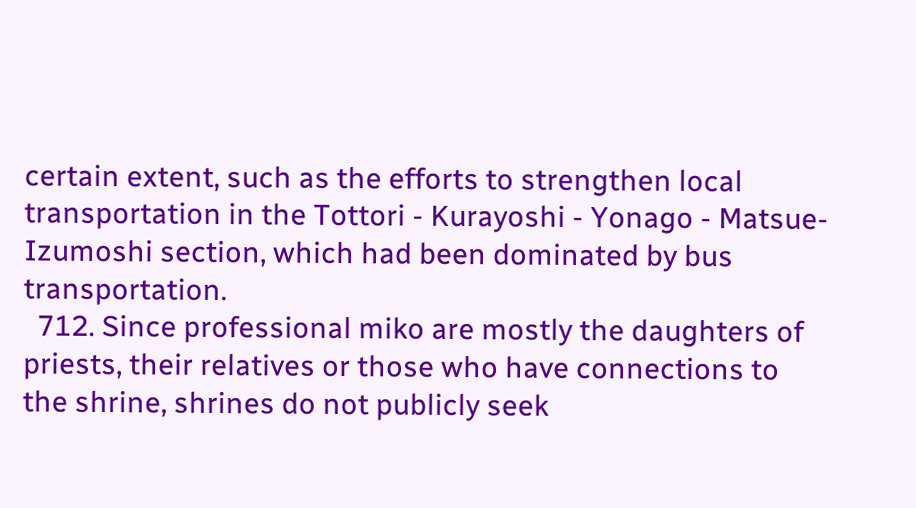certain extent, such as the efforts to strengthen local transportation in the Tottori - Kurayoshi - Yonago - Matsue- Izumoshi section, which had been dominated by bus transportation.
  712. Since professional miko are mostly the daughters of priests, their relatives or those who have connections to the shrine, shrines do not publicly seek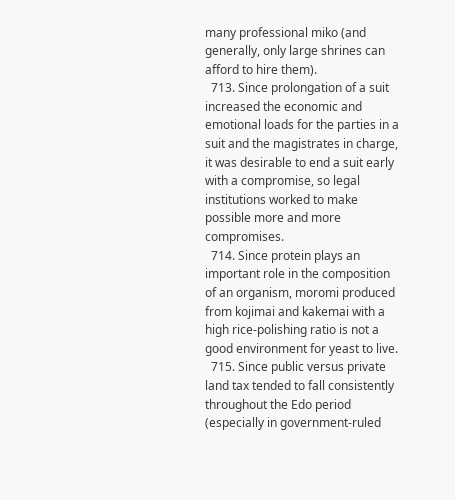many professional miko (and generally, only large shrines can afford to hire them).
  713. Since prolongation of a suit increased the economic and emotional loads for the parties in a suit and the magistrates in charge, it was desirable to end a suit early with a compromise, so legal institutions worked to make possible more and more compromises.
  714. Since protein plays an important role in the composition of an organism, moromi produced from kojimai and kakemai with a high rice-polishing ratio is not a good environment for yeast to live.
  715. Since public versus private land tax tended to fall consistently throughout the Edo period (especially in government-ruled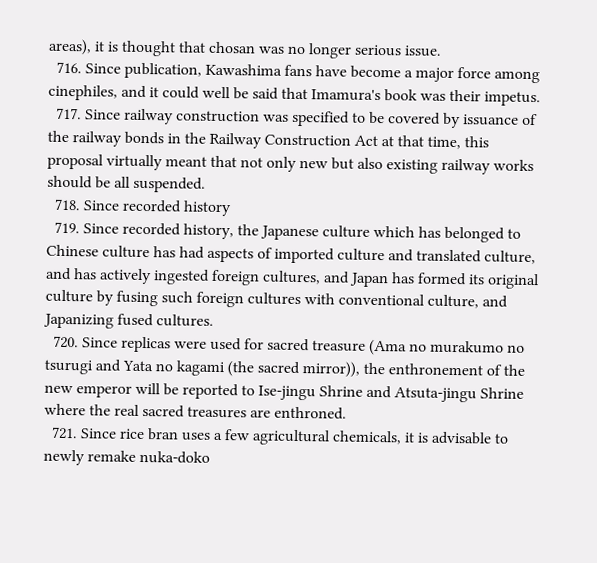areas), it is thought that chosan was no longer serious issue.
  716. Since publication, Kawashima fans have become a major force among cinephiles, and it could well be said that Imamura's book was their impetus.
  717. Since railway construction was specified to be covered by issuance of the railway bonds in the Railway Construction Act at that time, this proposal virtually meant that not only new but also existing railway works should be all suspended.
  718. Since recorded history
  719. Since recorded history, the Japanese culture which has belonged to Chinese culture has had aspects of imported culture and translated culture, and has actively ingested foreign cultures, and Japan has formed its original culture by fusing such foreign cultures with conventional culture, and Japanizing fused cultures.
  720. Since replicas were used for sacred treasure (Ama no murakumo no tsurugi and Yata no kagami (the sacred mirror)), the enthronement of the new emperor will be reported to Ise-jingu Shrine and Atsuta-jingu Shrine where the real sacred treasures are enthroned.
  721. Since rice bran uses a few agricultural chemicals, it is advisable to newly remake nuka-doko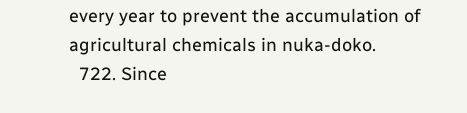every year to prevent the accumulation of agricultural chemicals in nuka-doko.
  722. Since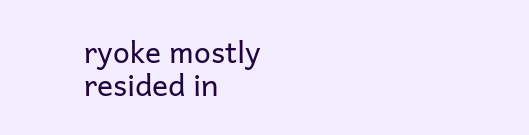ryoke mostly resided in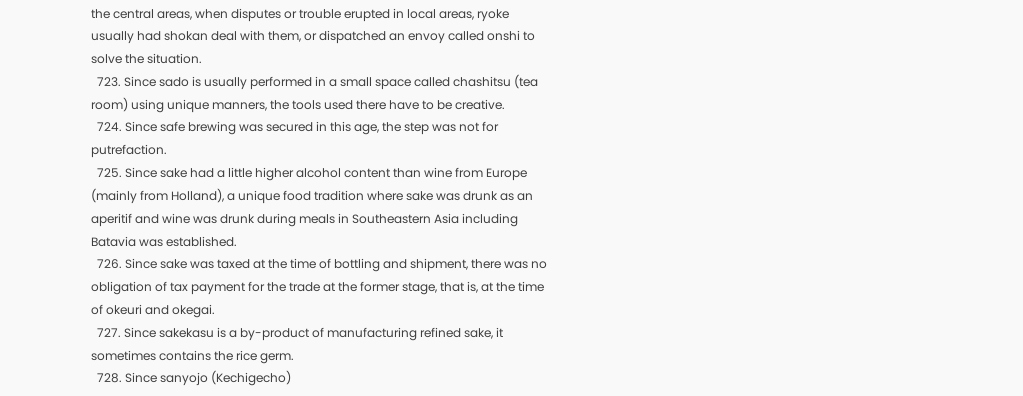the central areas, when disputes or trouble erupted in local areas, ryoke usually had shokan deal with them, or dispatched an envoy called onshi to solve the situation.
  723. Since sado is usually performed in a small space called chashitsu (tea room) using unique manners, the tools used there have to be creative.
  724. Since safe brewing was secured in this age, the step was not for putrefaction.
  725. Since sake had a little higher alcohol content than wine from Europe (mainly from Holland), a unique food tradition where sake was drunk as an aperitif and wine was drunk during meals in Southeastern Asia including Batavia was established.
  726. Since sake was taxed at the time of bottling and shipment, there was no obligation of tax payment for the trade at the former stage, that is, at the time of okeuri and okegai.
  727. Since sakekasu is a by-product of manufacturing refined sake, it sometimes contains the rice germ.
  728. Since sanyojo (Kechigecho)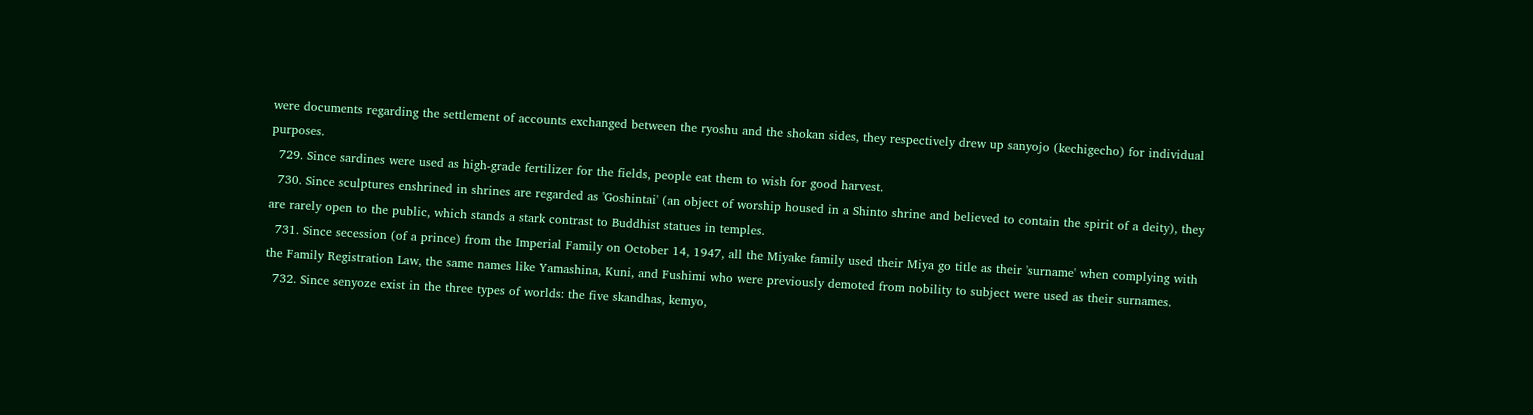were documents regarding the settlement of accounts exchanged between the ryoshu and the shokan sides, they respectively drew up sanyojo (kechigecho) for individual purposes.
  729. Since sardines were used as high-grade fertilizer for the fields, people eat them to wish for good harvest.
  730. Since sculptures enshrined in shrines are regarded as 'Goshintai' (an object of worship housed in a Shinto shrine and believed to contain the spirit of a deity), they are rarely open to the public, which stands a stark contrast to Buddhist statues in temples.
  731. Since secession (of a prince) from the Imperial Family on October 14, 1947, all the Miyake family used their Miya go title as their 'surname' when complying with the Family Registration Law, the same names like Yamashina, Kuni, and Fushimi who were previously demoted from nobility to subject were used as their surnames.
  732. Since senyoze exist in the three types of worlds: the five skandhas, kemyo,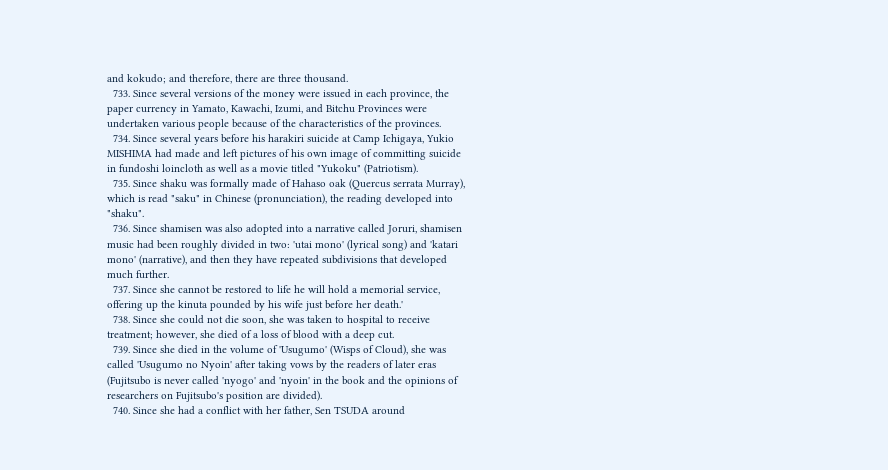and kokudo; and therefore, there are three thousand.
  733. Since several versions of the money were issued in each province, the paper currency in Yamato, Kawachi, Izumi, and Bitchu Provinces were undertaken various people because of the characteristics of the provinces.
  734. Since several years before his harakiri suicide at Camp Ichigaya, Yukio MISHIMA had made and left pictures of his own image of committing suicide in fundoshi loincloth as well as a movie titled "Yukoku" (Patriotism).
  735. Since shaku was formally made of Hahaso oak (Quercus serrata Murray), which is read "saku" in Chinese (pronunciation), the reading developed into "shaku".
  736. Since shamisen was also adopted into a narrative called Joruri, shamisen music had been roughly divided in two: 'utai mono' (lyrical song) and 'katari mono' (narrative), and then they have repeated subdivisions that developed much further.
  737. Since she cannot be restored to life he will hold a memorial service, offering up the kinuta pounded by his wife just before her death.'
  738. Since she could not die soon, she was taken to hospital to receive treatment; however, she died of a loss of blood with a deep cut.
  739. Since she died in the volume of 'Usugumo' (Wisps of Cloud), she was called 'Usugumo no Nyoin' after taking vows by the readers of later eras (Fujitsubo is never called 'nyogo' and 'nyoin' in the book and the opinions of researchers on Fujitsubo's position are divided).
  740. Since she had a conflict with her father, Sen TSUDA around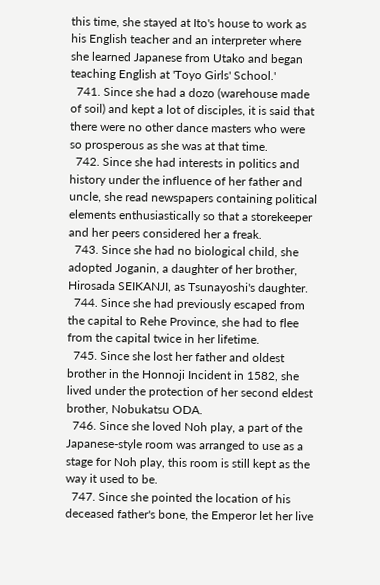this time, she stayed at Ito's house to work as his English teacher and an interpreter where she learned Japanese from Utako and began teaching English at 'Toyo Girls' School.'
  741. Since she had a dozo (warehouse made of soil) and kept a lot of disciples, it is said that there were no other dance masters who were so prosperous as she was at that time.
  742. Since she had interests in politics and history under the influence of her father and uncle, she read newspapers containing political elements enthusiastically so that a storekeeper and her peers considered her a freak.
  743. Since she had no biological child, she adopted Joganin, a daughter of her brother, Hirosada SEIKANJI, as Tsunayoshi's daughter.
  744. Since she had previously escaped from the capital to Rehe Province, she had to flee from the capital twice in her lifetime.
  745. Since she lost her father and oldest brother in the Honnoji Incident in 1582, she lived under the protection of her second eldest brother, Nobukatsu ODA.
  746. Since she loved Noh play, a part of the Japanese-style room was arranged to use as a stage for Noh play, this room is still kept as the way it used to be.
  747. Since she pointed the location of his deceased father's bone, the Emperor let her live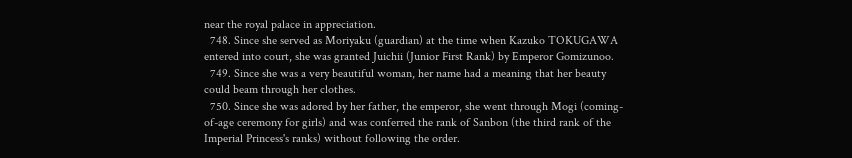near the royal palace in appreciation.
  748. Since she served as Moriyaku (guardian) at the time when Kazuko TOKUGAWA entered into court, she was granted Juichii (Junior First Rank) by Emperor Gomizunoo.
  749. Since she was a very beautiful woman, her name had a meaning that her beauty could beam through her clothes.
  750. Since she was adored by her father, the emperor, she went through Mogi (coming-of-age ceremony for girls) and was conferred the rank of Sanbon (the third rank of the Imperial Princess's ranks) without following the order.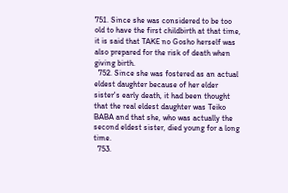751. Since she was considered to be too old to have the first childbirth at that time, it is said that TAKE no Gosho herself was also prepared for the risk of death when giving birth.
  752. Since she was fostered as an actual eldest daughter because of her elder sister's early death, it had been thought that the real eldest daughter was Teiko BABA and that she, who was actually the second eldest sister, died young for a long time.
  753.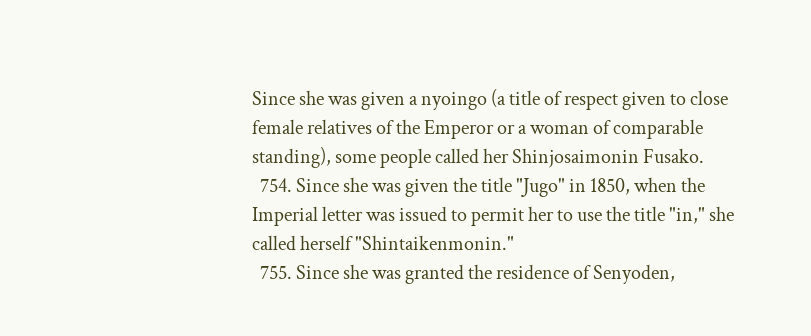Since she was given a nyoingo (a title of respect given to close female relatives of the Emperor or a woman of comparable standing), some people called her Shinjosaimonin Fusako.
  754. Since she was given the title "Jugo" in 1850, when the Imperial letter was issued to permit her to use the title "in," she called herself "Shintaikenmonin."
  755. Since she was granted the residence of Senyoden,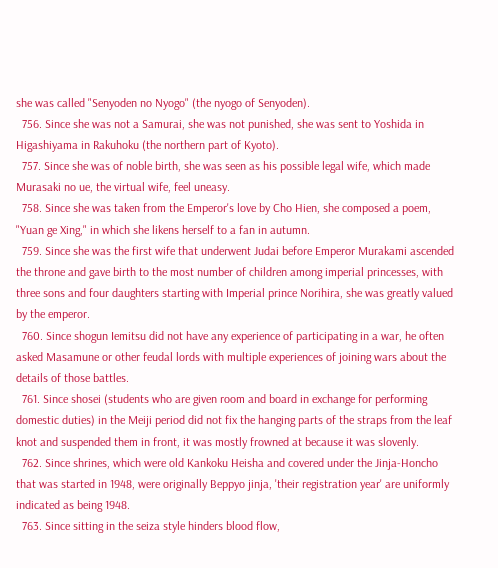she was called "Senyoden no Nyogo" (the nyogo of Senyoden).
  756. Since she was not a Samurai, she was not punished, she was sent to Yoshida in Higashiyama in Rakuhoku (the northern part of Kyoto).
  757. Since she was of noble birth, she was seen as his possible legal wife, which made Murasaki no ue, the virtual wife, feel uneasy.
  758. Since she was taken from the Emperor's love by Cho Hien, she composed a poem, "Yuan ge Xing," in which she likens herself to a fan in autumn.
  759. Since she was the first wife that underwent Judai before Emperor Murakami ascended the throne and gave birth to the most number of children among imperial princesses, with three sons and four daughters starting with Imperial prince Norihira, she was greatly valued by the emperor.
  760. Since shogun Iemitsu did not have any experience of participating in a war, he often asked Masamune or other feudal lords with multiple experiences of joining wars about the details of those battles.
  761. Since shosei (students who are given room and board in exchange for performing domestic duties) in the Meiji period did not fix the hanging parts of the straps from the leaf knot and suspended them in front, it was mostly frowned at because it was slovenly.
  762. Since shrines, which were old Kankoku Heisha and covered under the Jinja-Honcho that was started in 1948, were originally Beppyo jinja, 'their registration year' are uniformly indicated as being 1948.
  763. Since sitting in the seiza style hinders blood flow,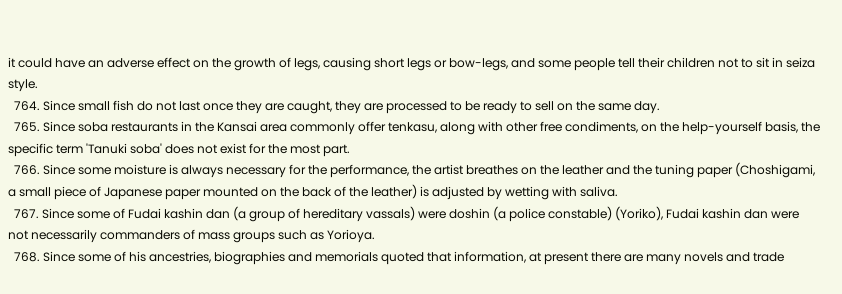it could have an adverse effect on the growth of legs, causing short legs or bow-legs, and some people tell their children not to sit in seiza style.
  764. Since small fish do not last once they are caught, they are processed to be ready to sell on the same day.
  765. Since soba restaurants in the Kansai area commonly offer tenkasu, along with other free condiments, on the help-yourself basis, the specific term 'Tanuki soba' does not exist for the most part.
  766. Since some moisture is always necessary for the performance, the artist breathes on the leather and the tuning paper (Choshigami, a small piece of Japanese paper mounted on the back of the leather) is adjusted by wetting with saliva.
  767. Since some of Fudai kashin dan (a group of hereditary vassals) were doshin (a police constable) (Yoriko), Fudai kashin dan were not necessarily commanders of mass groups such as Yorioya.
  768. Since some of his ancestries, biographies and memorials quoted that information, at present there are many novels and trade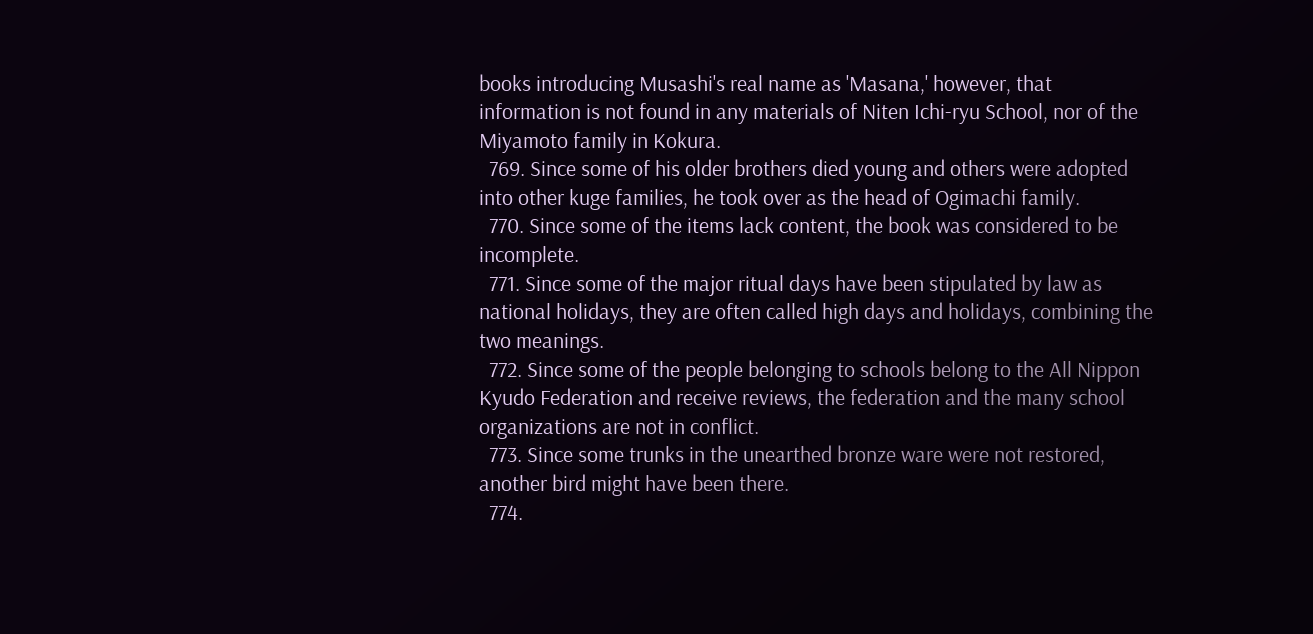books introducing Musashi's real name as 'Masana,' however, that information is not found in any materials of Niten Ichi-ryu School, nor of the Miyamoto family in Kokura.
  769. Since some of his older brothers died young and others were adopted into other kuge families, he took over as the head of Ogimachi family.
  770. Since some of the items lack content, the book was considered to be incomplete.
  771. Since some of the major ritual days have been stipulated by law as national holidays, they are often called high days and holidays, combining the two meanings.
  772. Since some of the people belonging to schools belong to the All Nippon Kyudo Federation and receive reviews, the federation and the many school organizations are not in conflict.
  773. Since some trunks in the unearthed bronze ware were not restored, another bird might have been there.
  774.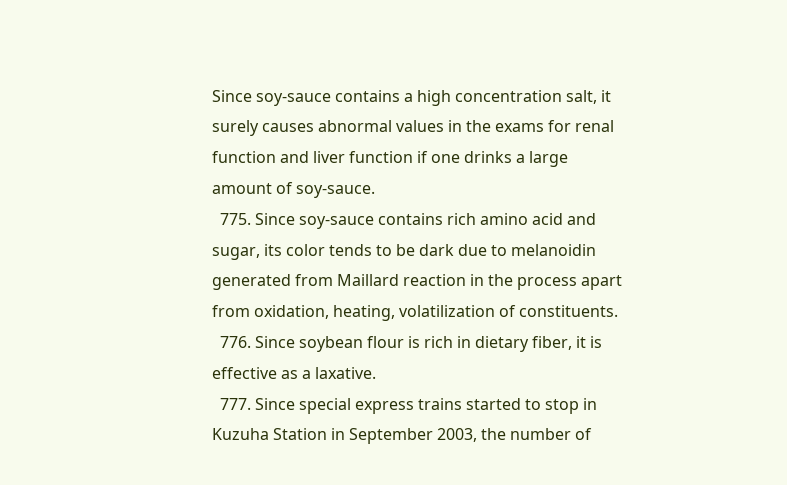Since soy-sauce contains a high concentration salt, it surely causes abnormal values in the exams for renal function and liver function if one drinks a large amount of soy-sauce.
  775. Since soy-sauce contains rich amino acid and sugar, its color tends to be dark due to melanoidin generated from Maillard reaction in the process apart from oxidation, heating, volatilization of constituents.
  776. Since soybean flour is rich in dietary fiber, it is effective as a laxative.
  777. Since special express trains started to stop in Kuzuha Station in September 2003, the number of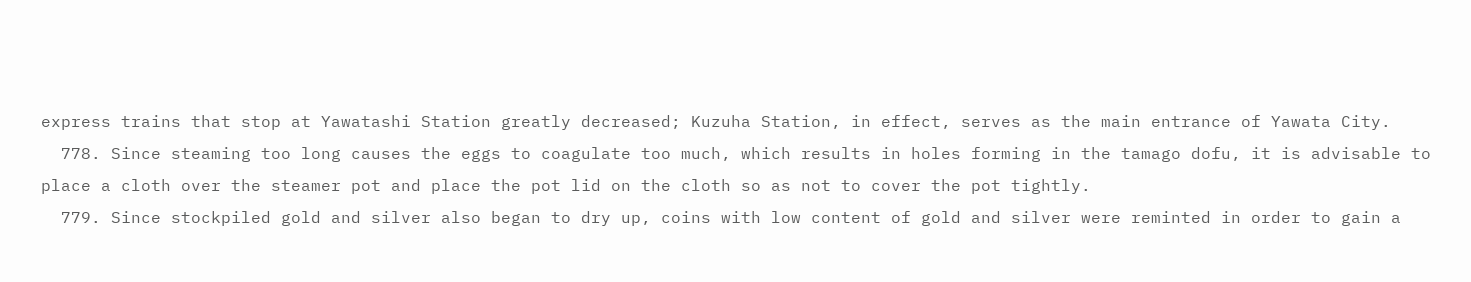express trains that stop at Yawatashi Station greatly decreased; Kuzuha Station, in effect, serves as the main entrance of Yawata City.
  778. Since steaming too long causes the eggs to coagulate too much, which results in holes forming in the tamago dofu, it is advisable to place a cloth over the steamer pot and place the pot lid on the cloth so as not to cover the pot tightly.
  779. Since stockpiled gold and silver also began to dry up, coins with low content of gold and silver were reminted in order to gain a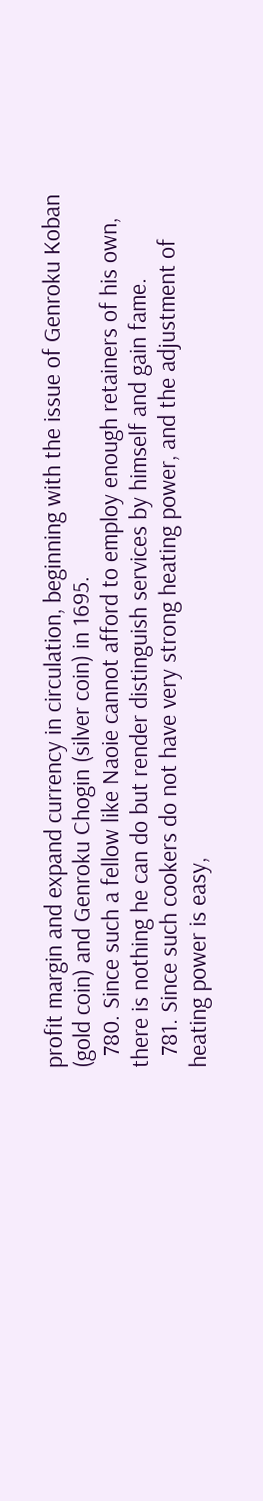profit margin and expand currency in circulation, beginning with the issue of Genroku Koban (gold coin) and Genroku Chogin (silver coin) in 1695.
  780. Since such a fellow like Naoie cannot afford to employ enough retainers of his own, there is nothing he can do but render distinguish services by himself and gain fame.
  781. Since such cookers do not have very strong heating power, and the adjustment of heating power is easy,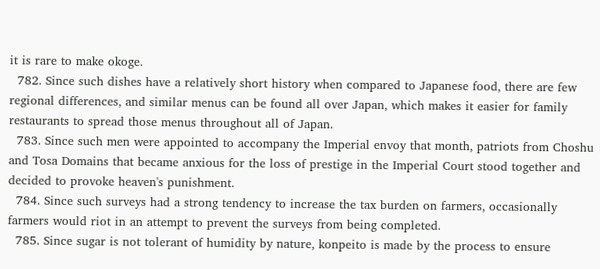it is rare to make okoge.
  782. Since such dishes have a relatively short history when compared to Japanese food, there are few regional differences, and similar menus can be found all over Japan, which makes it easier for family restaurants to spread those menus throughout all of Japan.
  783. Since such men were appointed to accompany the Imperial envoy that month, patriots from Choshu and Tosa Domains that became anxious for the loss of prestige in the Imperial Court stood together and decided to provoke heaven's punishment.
  784. Since such surveys had a strong tendency to increase the tax burden on farmers, occasionally farmers would riot in an attempt to prevent the surveys from being completed.
  785. Since sugar is not tolerant of humidity by nature, konpeito is made by the process to ensure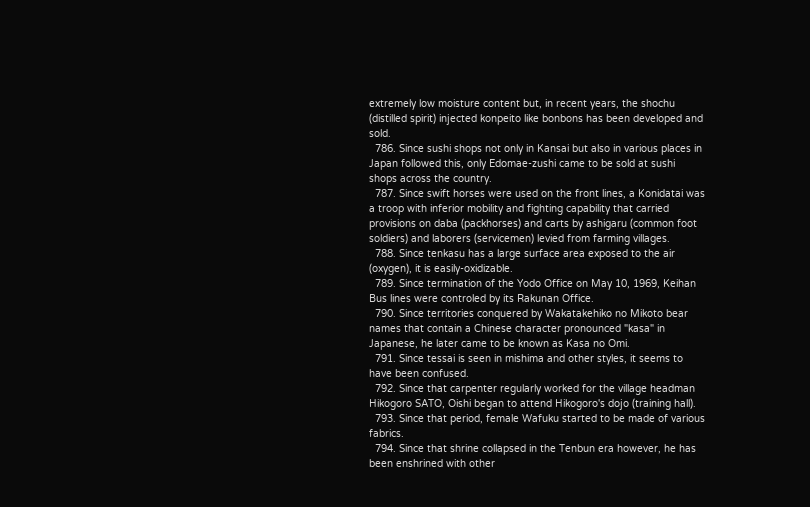extremely low moisture content but, in recent years, the shochu (distilled spirit) injected konpeito like bonbons has been developed and sold.
  786. Since sushi shops not only in Kansai but also in various places in Japan followed this, only Edomae-zushi came to be sold at sushi shops across the country.
  787. Since swift horses were used on the front lines, a Konidatai was a troop with inferior mobility and fighting capability that carried provisions on daba (packhorses) and carts by ashigaru (common foot soldiers) and laborers (servicemen) levied from farming villages.
  788. Since tenkasu has a large surface area exposed to the air (oxygen), it is easily-oxidizable.
  789. Since termination of the Yodo Office on May 10, 1969, Keihan Bus lines were controled by its Rakunan Office.
  790. Since territories conquered by Wakatakehiko no Mikoto bear names that contain a Chinese character pronounced "kasa" in Japanese, he later came to be known as Kasa no Omi.
  791. Since tessai is seen in mishima and other styles, it seems to have been confused.
  792. Since that carpenter regularly worked for the village headman Hikogoro SATO, Oishi began to attend Hikogoro's dojo (training hall).
  793. Since that period, female Wafuku started to be made of various fabrics.
  794. Since that shrine collapsed in the Tenbun era however, he has been enshrined with other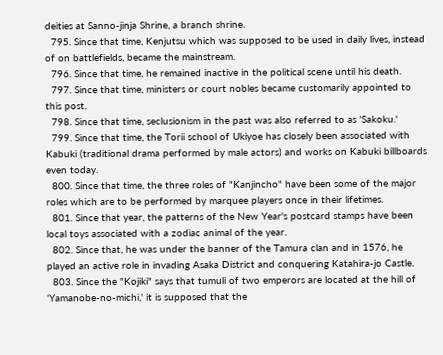deities at Sanno-jinja Shrine, a branch shrine.
  795. Since that time, Kenjutsu which was supposed to be used in daily lives, instead of on battlefields, became the mainstream.
  796. Since that time, he remained inactive in the political scene until his death.
  797. Since that time, ministers or court nobles became customarily appointed to this post.
  798. Since that time, seclusionism in the past was also referred to as 'Sakoku.'
  799. Since that time, the Torii school of Ukiyoe has closely been associated with Kabuki (traditional drama performed by male actors) and works on Kabuki billboards even today.
  800. Since that time, the three roles of "Kanjincho" have been some of the major roles which are to be performed by marquee players once in their lifetimes.
  801. Since that year, the patterns of the New Year's postcard stamps have been local toys associated with a zodiac animal of the year.
  802. Since that, he was under the banner of the Tamura clan and in 1576, he played an active role in invading Asaka District and conquering Katahira-jo Castle.
  803. Since the "Kojiki" says that tumuli of two emperors are located at the hill of 'Yamanobe-no-michi,' it is supposed that the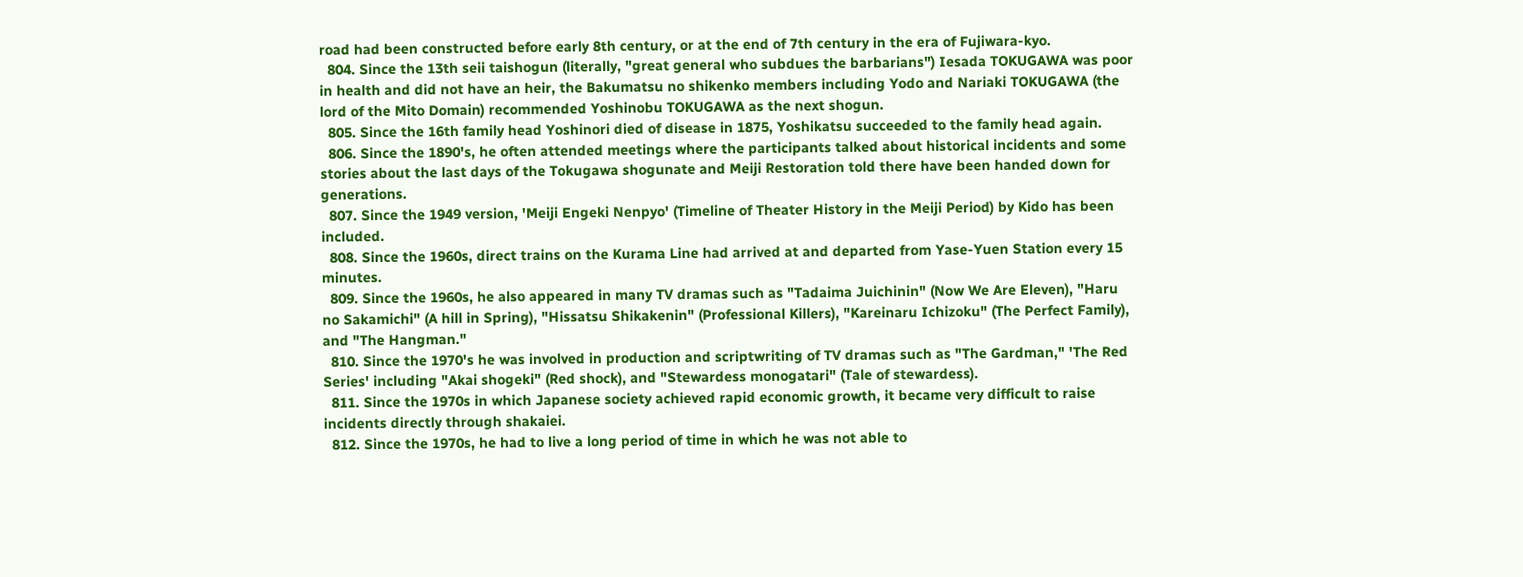road had been constructed before early 8th century, or at the end of 7th century in the era of Fujiwara-kyo.
  804. Since the 13th seii taishogun (literally, "great general who subdues the barbarians") Iesada TOKUGAWA was poor in health and did not have an heir, the Bakumatsu no shikenko members including Yodo and Nariaki TOKUGAWA (the lord of the Mito Domain) recommended Yoshinobu TOKUGAWA as the next shogun.
  805. Since the 16th family head Yoshinori died of disease in 1875, Yoshikatsu succeeded to the family head again.
  806. Since the 1890's, he often attended meetings where the participants talked about historical incidents and some stories about the last days of the Tokugawa shogunate and Meiji Restoration told there have been handed down for generations.
  807. Since the 1949 version, 'Meiji Engeki Nenpyo' (Timeline of Theater History in the Meiji Period) by Kido has been included.
  808. Since the 1960s, direct trains on the Kurama Line had arrived at and departed from Yase-Yuen Station every 15 minutes.
  809. Since the 1960s, he also appeared in many TV dramas such as "Tadaima Juichinin" (Now We Are Eleven), "Haru no Sakamichi" (A hill in Spring), "Hissatsu Shikakenin" (Professional Killers), "Kareinaru Ichizoku" (The Perfect Family), and "The Hangman."
  810. Since the 1970's he was involved in production and scriptwriting of TV dramas such as "The Gardman," 'The Red Series' including "Akai shogeki" (Red shock), and "Stewardess monogatari" (Tale of stewardess).
  811. Since the 1970s in which Japanese society achieved rapid economic growth, it became very difficult to raise incidents directly through shakaiei.
  812. Since the 1970s, he had to live a long period of time in which he was not able to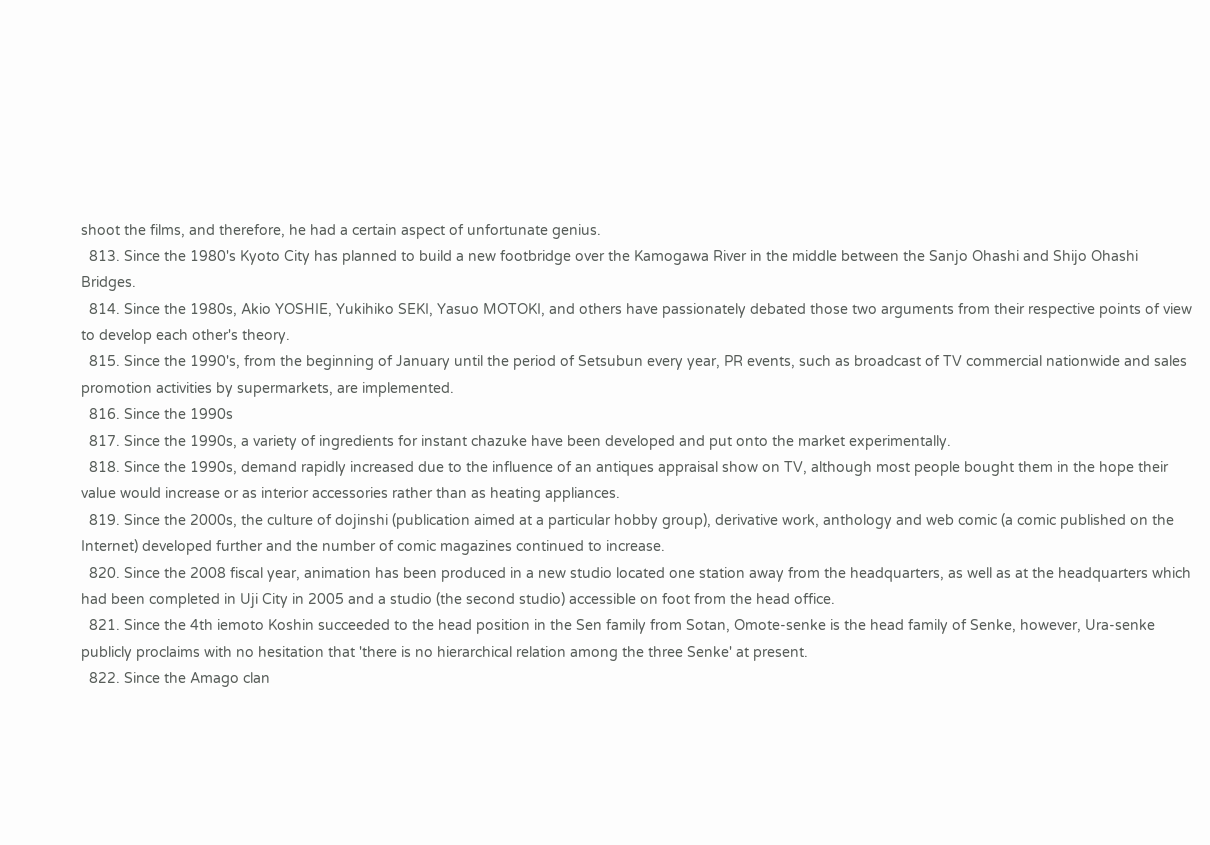shoot the films, and therefore, he had a certain aspect of unfortunate genius.
  813. Since the 1980's Kyoto City has planned to build a new footbridge over the Kamogawa River in the middle between the Sanjo Ohashi and Shijo Ohashi Bridges.
  814. Since the 1980s, Akio YOSHIE, Yukihiko SEKI, Yasuo MOTOKI, and others have passionately debated those two arguments from their respective points of view to develop each other's theory.
  815. Since the 1990's, from the beginning of January until the period of Setsubun every year, PR events, such as broadcast of TV commercial nationwide and sales promotion activities by supermarkets, are implemented.
  816. Since the 1990s
  817. Since the 1990s, a variety of ingredients for instant chazuke have been developed and put onto the market experimentally.
  818. Since the 1990s, demand rapidly increased due to the influence of an antiques appraisal show on TV, although most people bought them in the hope their value would increase or as interior accessories rather than as heating appliances.
  819. Since the 2000s, the culture of dojinshi (publication aimed at a particular hobby group), derivative work, anthology and web comic (a comic published on the Internet) developed further and the number of comic magazines continued to increase.
  820. Since the 2008 fiscal year, animation has been produced in a new studio located one station away from the headquarters, as well as at the headquarters which had been completed in Uji City in 2005 and a studio (the second studio) accessible on foot from the head office.
  821. Since the 4th iemoto Koshin succeeded to the head position in the Sen family from Sotan, Omote-senke is the head family of Senke, however, Ura-senke publicly proclaims with no hesitation that 'there is no hierarchical relation among the three Senke' at present.
  822. Since the Amago clan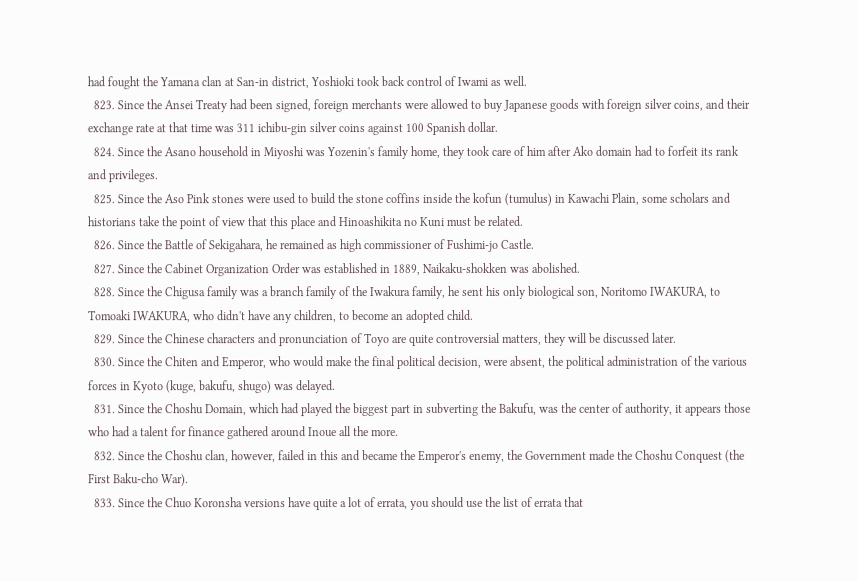had fought the Yamana clan at San-in district, Yoshioki took back control of Iwami as well.
  823. Since the Ansei Treaty had been signed, foreign merchants were allowed to buy Japanese goods with foreign silver coins, and their exchange rate at that time was 311 ichibu-gin silver coins against 100 Spanish dollar.
  824. Since the Asano household in Miyoshi was Yozenin's family home, they took care of him after Ako domain had to forfeit its rank and privileges.
  825. Since the Aso Pink stones were used to build the stone coffins inside the kofun (tumulus) in Kawachi Plain, some scholars and historians take the point of view that this place and Hinoashikita no Kuni must be related.
  826. Since the Battle of Sekigahara, he remained as high commissioner of Fushimi-jo Castle.
  827. Since the Cabinet Organization Order was established in 1889, Naikaku-shokken was abolished.
  828. Since the Chigusa family was a branch family of the Iwakura family, he sent his only biological son, Noritomo IWAKURA, to Tomoaki IWAKURA, who didn't have any children, to become an adopted child.
  829. Since the Chinese characters and pronunciation of Toyo are quite controversial matters, they will be discussed later.
  830. Since the Chiten and Emperor, who would make the final political decision, were absent, the political administration of the various forces in Kyoto (kuge, bakufu, shugo) was delayed.
  831. Since the Choshu Domain, which had played the biggest part in subverting the Bakufu, was the center of authority, it appears those who had a talent for finance gathered around Inoue all the more.
  832. Since the Choshu clan, however, failed in this and became the Emperor's enemy, the Government made the Choshu Conquest (the First Baku-cho War).
  833. Since the Chuo Koronsha versions have quite a lot of errata, you should use the list of errata that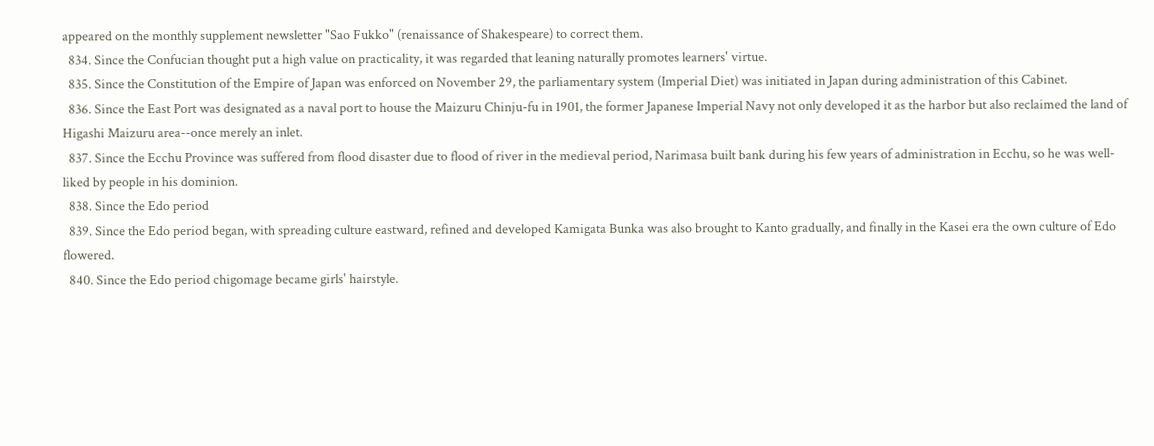appeared on the monthly supplement newsletter "Sao Fukko" (renaissance of Shakespeare) to correct them.
  834. Since the Confucian thought put a high value on practicality, it was regarded that leaning naturally promotes learners' virtue.
  835. Since the Constitution of the Empire of Japan was enforced on November 29, the parliamentary system (Imperial Diet) was initiated in Japan during administration of this Cabinet.
  836. Since the East Port was designated as a naval port to house the Maizuru Chinju-fu in 1901, the former Japanese Imperial Navy not only developed it as the harbor but also reclaimed the land of Higashi Maizuru area--once merely an inlet.
  837. Since the Ecchu Province was suffered from flood disaster due to flood of river in the medieval period, Narimasa built bank during his few years of administration in Ecchu, so he was well-liked by people in his dominion.
  838. Since the Edo period
  839. Since the Edo period began, with spreading culture eastward, refined and developed Kamigata Bunka was also brought to Kanto gradually, and finally in the Kasei era the own culture of Edo flowered.
  840. Since the Edo period chigomage became girls' hairstyle.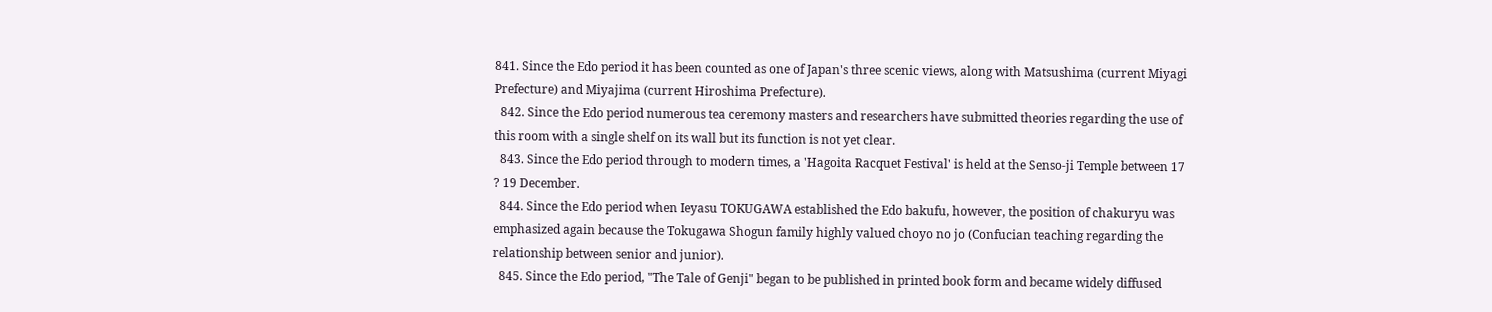841. Since the Edo period it has been counted as one of Japan's three scenic views, along with Matsushima (current Miyagi Prefecture) and Miyajima (current Hiroshima Prefecture).
  842. Since the Edo period numerous tea ceremony masters and researchers have submitted theories regarding the use of this room with a single shelf on its wall but its function is not yet clear.
  843. Since the Edo period through to modern times, a 'Hagoita Racquet Festival' is held at the Senso-ji Temple between 17 ? 19 December.
  844. Since the Edo period when Ieyasu TOKUGAWA established the Edo bakufu, however, the position of chakuryu was emphasized again because the Tokugawa Shogun family highly valued choyo no jo (Confucian teaching regarding the relationship between senior and junior).
  845. Since the Edo period, "The Tale of Genji" began to be published in printed book form and became widely diffused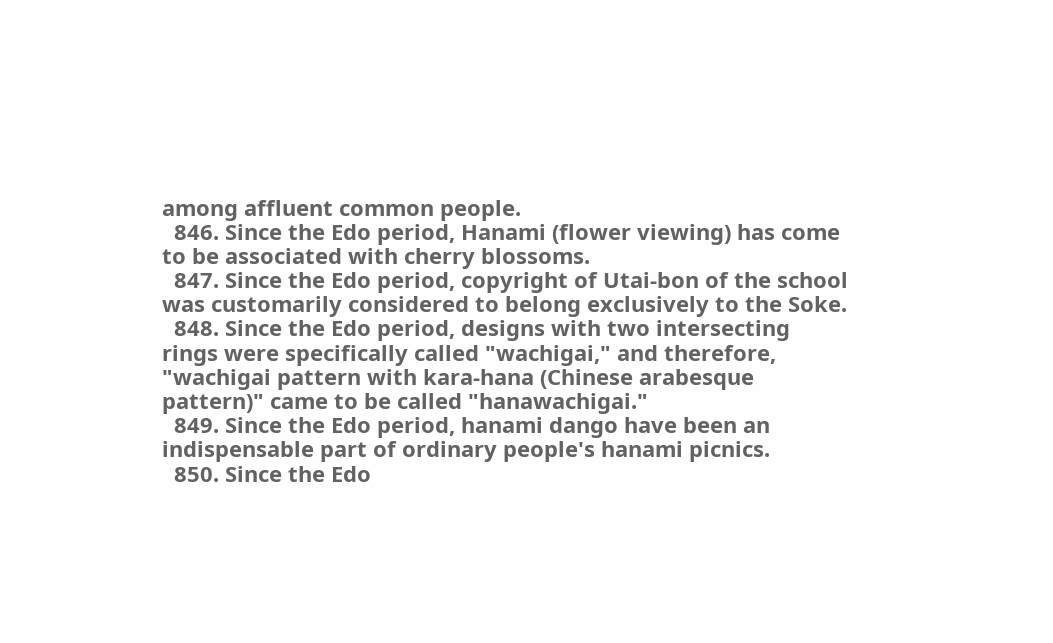among affluent common people.
  846. Since the Edo period, Hanami (flower viewing) has come to be associated with cherry blossoms.
  847. Since the Edo period, copyright of Utai-bon of the school was customarily considered to belong exclusively to the Soke.
  848. Since the Edo period, designs with two intersecting rings were specifically called "wachigai," and therefore, "wachigai pattern with kara-hana (Chinese arabesque pattern)" came to be called "hanawachigai."
  849. Since the Edo period, hanami dango have been an indispensable part of ordinary people's hanami picnics.
  850. Since the Edo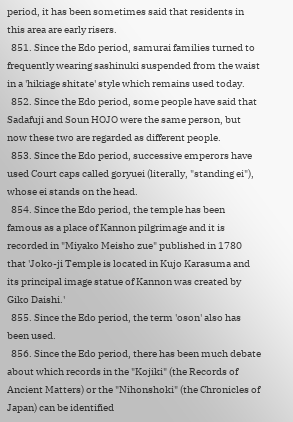period, it has been sometimes said that residents in this area are early risers.
  851. Since the Edo period, samurai families turned to frequently wearing sashinuki suspended from the waist in a 'hikiage shitate' style which remains used today.
  852. Since the Edo period, some people have said that Sadafuji and Soun HOJO were the same person, but now these two are regarded as different people.
  853. Since the Edo period, successive emperors have used Court caps called goryuei (literally, "standing ei"), whose ei stands on the head.
  854. Since the Edo period, the temple has been famous as a place of Kannon pilgrimage and it is recorded in "Miyako Meisho zue" published in 1780 that 'Joko-ji Temple is located in Kujo Karasuma and its principal image statue of Kannon was created by Giko Daishi.'
  855. Since the Edo period, the term 'oson' also has been used.
  856. Since the Edo period, there has been much debate about which records in the "Kojiki" (the Records of Ancient Matters) or the "Nihonshoki" (the Chronicles of Japan) can be identified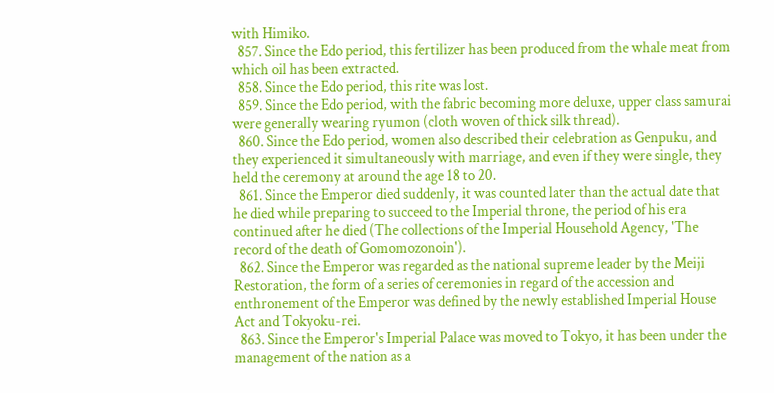with Himiko.
  857. Since the Edo period, this fertilizer has been produced from the whale meat from which oil has been extracted.
  858. Since the Edo period, this rite was lost.
  859. Since the Edo period, with the fabric becoming more deluxe, upper class samurai were generally wearing ryumon (cloth woven of thick silk thread).
  860. Since the Edo period, women also described their celebration as Genpuku, and they experienced it simultaneously with marriage, and even if they were single, they held the ceremony at around the age 18 to 20.
  861. Since the Emperor died suddenly, it was counted later than the actual date that he died while preparing to succeed to the Imperial throne, the period of his era continued after he died (The collections of the Imperial Household Agency, 'The record of the death of Gomomozonoin').
  862. Since the Emperor was regarded as the national supreme leader by the Meiji Restoration, the form of a series of ceremonies in regard of the accession and enthronement of the Emperor was defined by the newly established Imperial House Act and Tokyoku-rei.
  863. Since the Emperor's Imperial Palace was moved to Tokyo, it has been under the management of the nation as a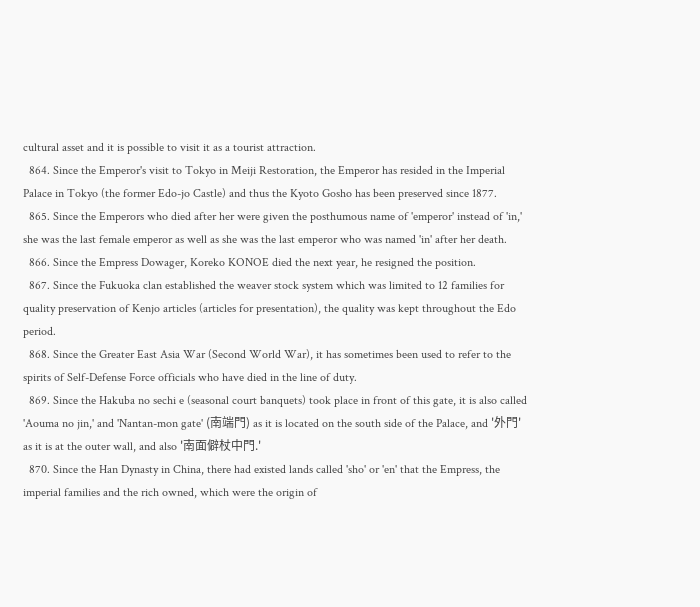cultural asset and it is possible to visit it as a tourist attraction.
  864. Since the Emperor's visit to Tokyo in Meiji Restoration, the Emperor has resided in the Imperial Palace in Tokyo (the former Edo-jo Castle) and thus the Kyoto Gosho has been preserved since 1877.
  865. Since the Emperors who died after her were given the posthumous name of 'emperor' instead of 'in,' she was the last female emperor as well as she was the last emperor who was named 'in' after her death.
  866. Since the Empress Dowager, Koreko KONOE died the next year, he resigned the position.
  867. Since the Fukuoka clan established the weaver stock system which was limited to 12 families for quality preservation of Kenjo articles (articles for presentation), the quality was kept throughout the Edo period.
  868. Since the Greater East Asia War (Second World War), it has sometimes been used to refer to the spirits of Self-Defense Force officials who have died in the line of duty.
  869. Since the Hakuba no sechi e (seasonal court banquets) took place in front of this gate, it is also called 'Aouma no jin,' and 'Nantan-mon gate' (南端門) as it is located on the south side of the Palace, and '外門' as it is at the outer wall, and also '南面僻杖中門.'
  870. Since the Han Dynasty in China, there had existed lands called 'sho' or 'en' that the Empress, the imperial families and the rich owned, which were the origin of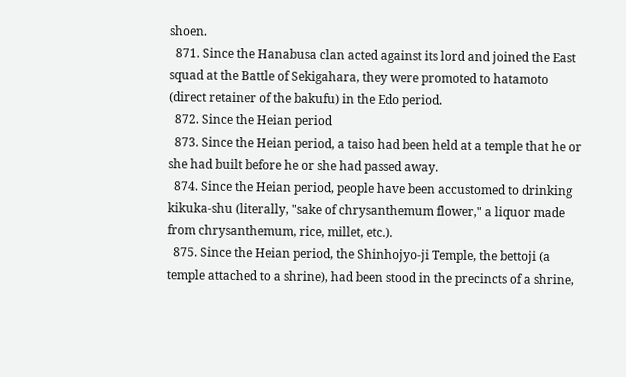shoen.
  871. Since the Hanabusa clan acted against its lord and joined the East squad at the Battle of Sekigahara, they were promoted to hatamoto (direct retainer of the bakufu) in the Edo period.
  872. Since the Heian period
  873. Since the Heian period, a taiso had been held at a temple that he or she had built before he or she had passed away.
  874. Since the Heian period, people have been accustomed to drinking kikuka-shu (literally, "sake of chrysanthemum flower," a liquor made from chrysanthemum, rice, millet, etc.).
  875. Since the Heian period, the Shinhojyo-ji Temple, the bettoji (a temple attached to a shrine), had been stood in the precincts of a shrine,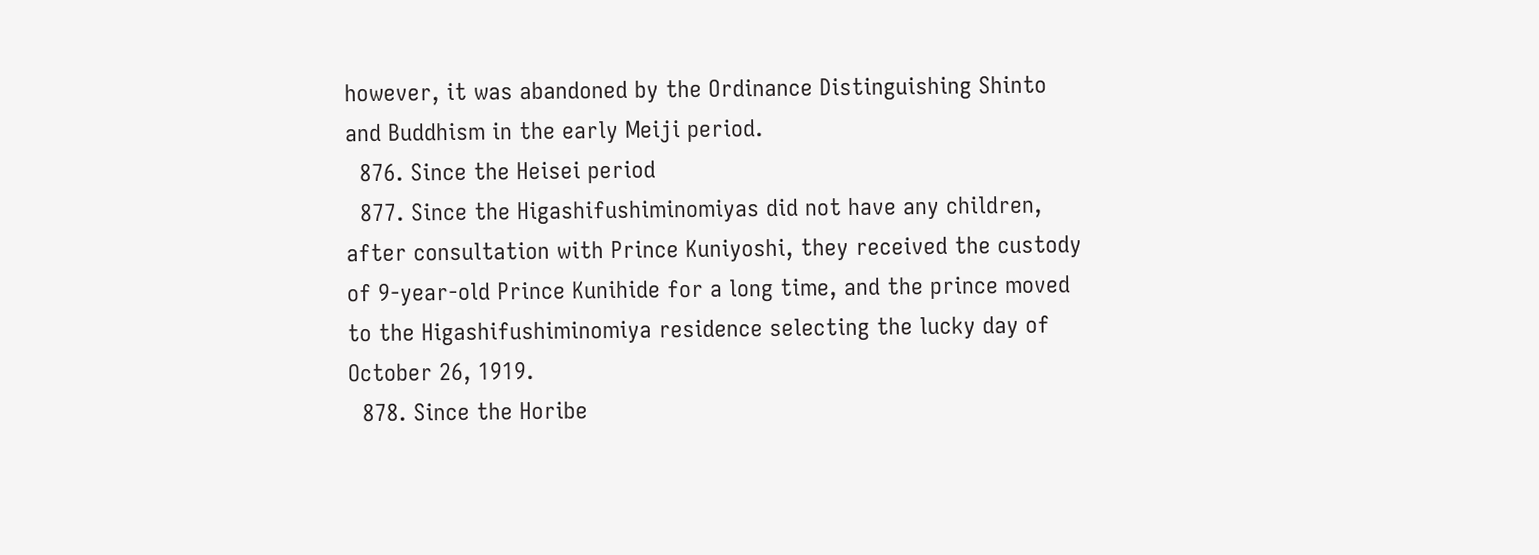however, it was abandoned by the Ordinance Distinguishing Shinto and Buddhism in the early Meiji period.
  876. Since the Heisei period
  877. Since the Higashifushiminomiyas did not have any children, after consultation with Prince Kuniyoshi, they received the custody of 9-year-old Prince Kunihide for a long time, and the prince moved to the Higashifushiminomiya residence selecting the lucky day of October 26, 1919.
  878. Since the Horibe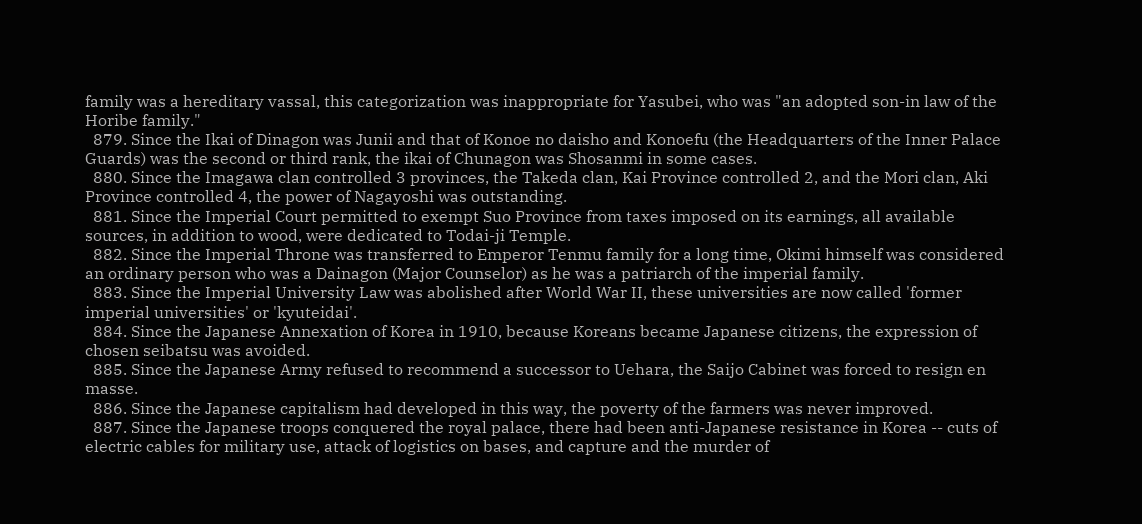family was a hereditary vassal, this categorization was inappropriate for Yasubei, who was "an adopted son-in law of the Horibe family."
  879. Since the Ikai of Dinagon was Junii and that of Konoe no daisho and Konoefu (the Headquarters of the Inner Palace Guards) was the second or third rank, the ikai of Chunagon was Shosanmi in some cases.
  880. Since the Imagawa clan controlled 3 provinces, the Takeda clan, Kai Province controlled 2, and the Mori clan, Aki Province controlled 4, the power of Nagayoshi was outstanding.
  881. Since the Imperial Court permitted to exempt Suo Province from taxes imposed on its earnings, all available sources, in addition to wood, were dedicated to Todai-ji Temple.
  882. Since the Imperial Throne was transferred to Emperor Tenmu family for a long time, Okimi himself was considered an ordinary person who was a Dainagon (Major Counselor) as he was a patriarch of the imperial family.
  883. Since the Imperial University Law was abolished after World War II, these universities are now called 'former imperial universities' or 'kyuteidai'.
  884. Since the Japanese Annexation of Korea in 1910, because Koreans became Japanese citizens, the expression of chosen seibatsu was avoided.
  885. Since the Japanese Army refused to recommend a successor to Uehara, the Saijo Cabinet was forced to resign en masse.
  886. Since the Japanese capitalism had developed in this way, the poverty of the farmers was never improved.
  887. Since the Japanese troops conquered the royal palace, there had been anti-Japanese resistance in Korea -- cuts of electric cables for military use, attack of logistics on bases, and capture and the murder of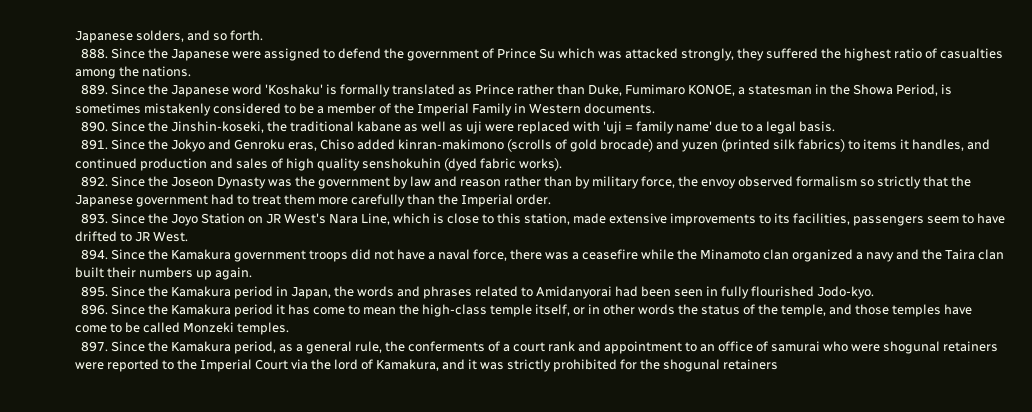Japanese solders, and so forth.
  888. Since the Japanese were assigned to defend the government of Prince Su which was attacked strongly, they suffered the highest ratio of casualties among the nations.
  889. Since the Japanese word 'Koshaku' is formally translated as Prince rather than Duke, Fumimaro KONOE, a statesman in the Showa Period, is sometimes mistakenly considered to be a member of the Imperial Family in Western documents.
  890. Since the Jinshin-koseki, the traditional kabane as well as uji were replaced with 'uji = family name' due to a legal basis.
  891. Since the Jokyo and Genroku eras, Chiso added kinran-makimono (scrolls of gold brocade) and yuzen (printed silk fabrics) to items it handles, and continued production and sales of high quality senshokuhin (dyed fabric works).
  892. Since the Joseon Dynasty was the government by law and reason rather than by military force, the envoy observed formalism so strictly that the Japanese government had to treat them more carefully than the Imperial order.
  893. Since the Joyo Station on JR West's Nara Line, which is close to this station, made extensive improvements to its facilities, passengers seem to have drifted to JR West.
  894. Since the Kamakura government troops did not have a naval force, there was a ceasefire while the Minamoto clan organized a navy and the Taira clan built their numbers up again.
  895. Since the Kamakura period in Japan, the words and phrases related to Amidanyorai had been seen in fully flourished Jodo-kyo.
  896. Since the Kamakura period it has come to mean the high-class temple itself, or in other words the status of the temple, and those temples have come to be called Monzeki temples.
  897. Since the Kamakura period, as a general rule, the conferments of a court rank and appointment to an office of samurai who were shogunal retainers were reported to the Imperial Court via the lord of Kamakura, and it was strictly prohibited for the shogunal retainers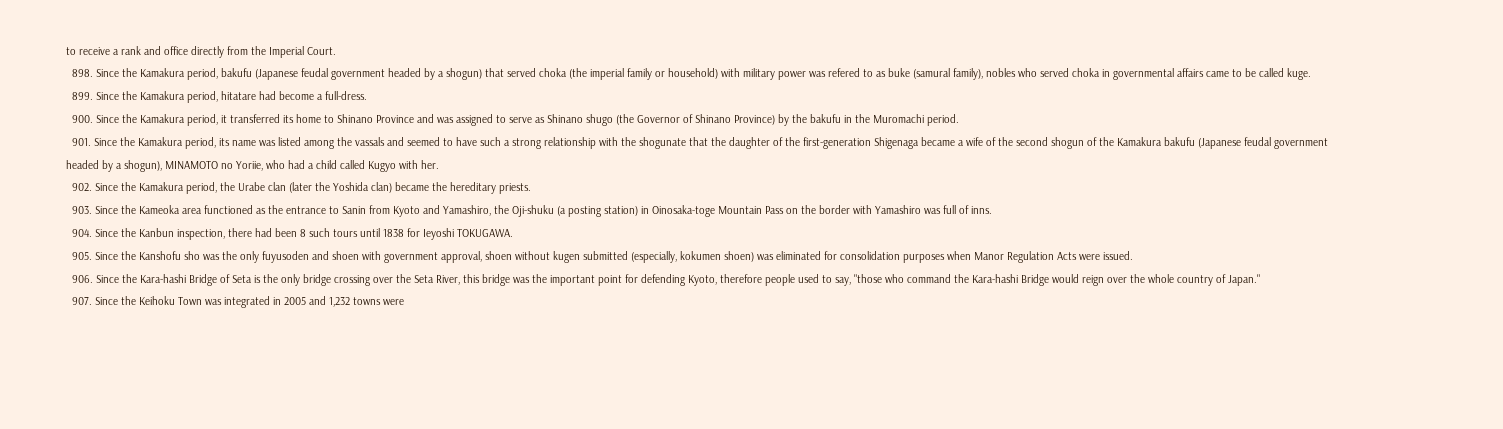to receive a rank and office directly from the Imperial Court.
  898. Since the Kamakura period, bakufu (Japanese feudal government headed by a shogun) that served choka (the imperial family or household) with military power was refered to as buke (samural family), nobles who served choka in governmental affairs came to be called kuge.
  899. Since the Kamakura period, hitatare had become a full-dress.
  900. Since the Kamakura period, it transferred its home to Shinano Province and was assigned to serve as Shinano shugo (the Governor of Shinano Province) by the bakufu in the Muromachi period.
  901. Since the Kamakura period, its name was listed among the vassals and seemed to have such a strong relationship with the shogunate that the daughter of the first-generation Shigenaga became a wife of the second shogun of the Kamakura bakufu (Japanese feudal government headed by a shogun), MINAMOTO no Yoriie, who had a child called Kugyo with her.
  902. Since the Kamakura period, the Urabe clan (later the Yoshida clan) became the hereditary priests.
  903. Since the Kameoka area functioned as the entrance to Sanin from Kyoto and Yamashiro, the Oji-shuku (a posting station) in Oinosaka-toge Mountain Pass on the border with Yamashiro was full of inns.
  904. Since the Kanbun inspection, there had been 8 such tours until 1838 for Ieyoshi TOKUGAWA.
  905. Since the Kanshofu sho was the only fuyusoden and shoen with government approval, shoen without kugen submitted (especially, kokumen shoen) was eliminated for consolidation purposes when Manor Regulation Acts were issued.
  906. Since the Kara-hashi Bridge of Seta is the only bridge crossing over the Seta River, this bridge was the important point for defending Kyoto, therefore people used to say, "those who command the Kara-hashi Bridge would reign over the whole country of Japan."
  907. Since the Keihoku Town was integrated in 2005 and 1,232 towns were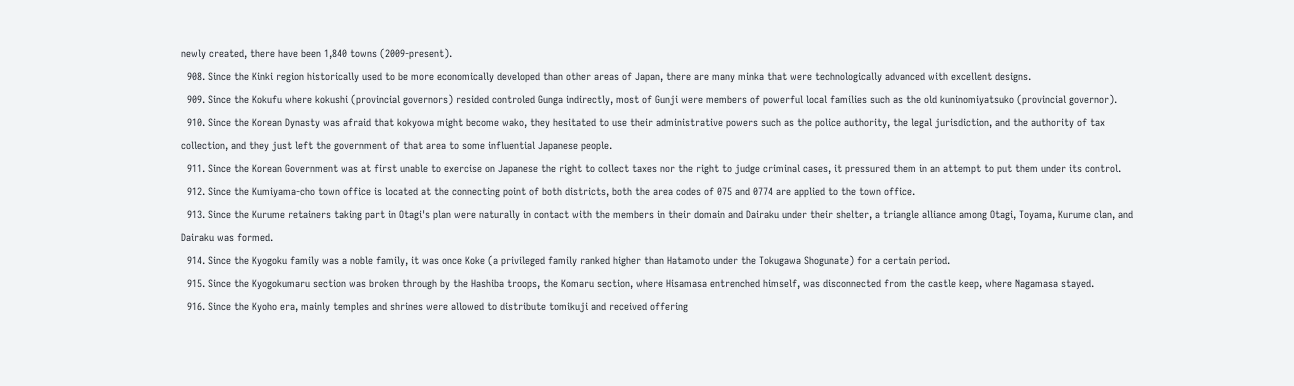newly created, there have been 1,840 towns (2009-present).
  908. Since the Kinki region historically used to be more economically developed than other areas of Japan, there are many minka that were technologically advanced with excellent designs.
  909. Since the Kokufu where kokushi (provincial governors) resided controled Gunga indirectly, most of Gunji were members of powerful local families such as the old kuninomiyatsuko (provincial governor).
  910. Since the Korean Dynasty was afraid that kokyowa might become wako, they hesitated to use their administrative powers such as the police authority, the legal jurisdiction, and the authority of tax collection, and they just left the government of that area to some influential Japanese people.
  911. Since the Korean Government was at first unable to exercise on Japanese the right to collect taxes nor the right to judge criminal cases, it pressured them in an attempt to put them under its control.
  912. Since the Kumiyama-cho town office is located at the connecting point of both districts, both the area codes of 075 and 0774 are applied to the town office.
  913. Since the Kurume retainers taking part in Otagi's plan were naturally in contact with the members in their domain and Dairaku under their shelter, a triangle alliance among Otagi, Toyama, Kurume clan, and Dairaku was formed.
  914. Since the Kyogoku family was a noble family, it was once Koke (a privileged family ranked higher than Hatamoto under the Tokugawa Shogunate) for a certain period.
  915. Since the Kyogokumaru section was broken through by the Hashiba troops, the Komaru section, where Hisamasa entrenched himself, was disconnected from the castle keep, where Nagamasa stayed.
  916. Since the Kyoho era, mainly temples and shrines were allowed to distribute tomikuji and received offering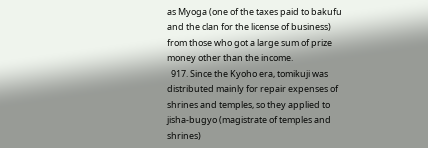as Myoga (one of the taxes paid to bakufu and the clan for the license of business) from those who got a large sum of prize money other than the income.
  917. Since the Kyoho era, tomikuji was distributed mainly for repair expenses of shrines and temples, so they applied to jisha-bugyo (magistrate of temples and shrines)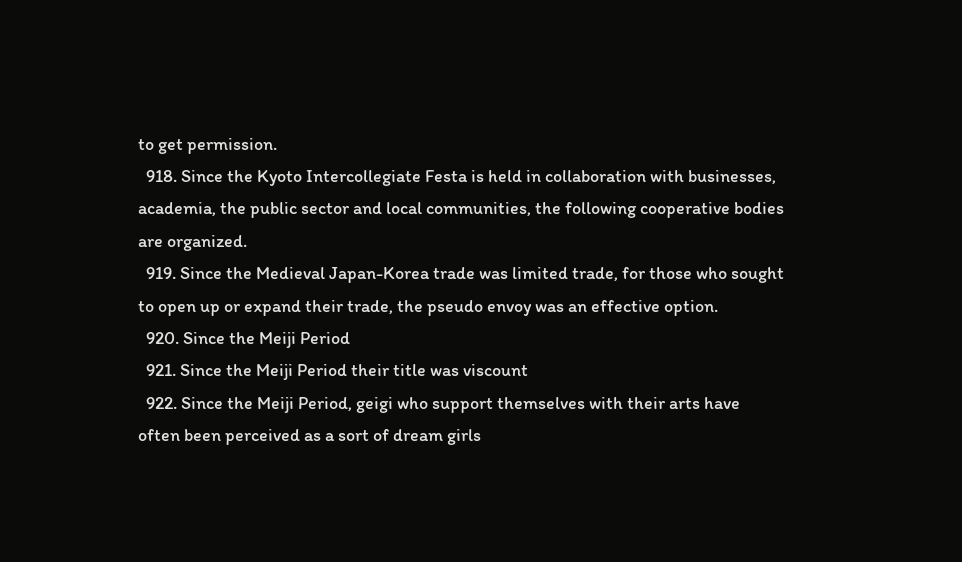to get permission.
  918. Since the Kyoto Intercollegiate Festa is held in collaboration with businesses, academia, the public sector and local communities, the following cooperative bodies are organized.
  919. Since the Medieval Japan-Korea trade was limited trade, for those who sought to open up or expand their trade, the pseudo envoy was an effective option.
  920. Since the Meiji Period
  921. Since the Meiji Period their title was viscount
  922. Since the Meiji Period, geigi who support themselves with their arts have often been perceived as a sort of dream girls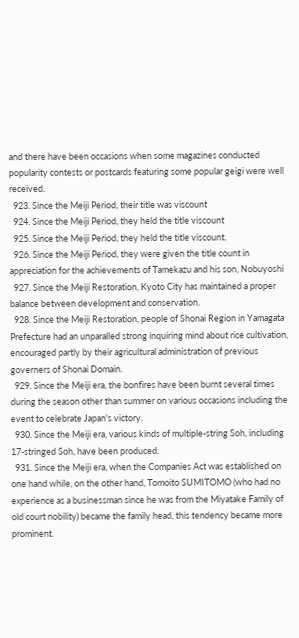and there have been occasions when some magazines conducted popularity contests or postcards featuring some popular geigi were well received.
  923. Since the Meiji Period, their title was viscount
  924. Since the Meiji Period, they held the title viscount
  925. Since the Meiji Period, they held the title viscount.
  926. Since the Meiji Period, they were given the title count in appreciation for the achievements of Tamekazu and his son, Nobuyoshi
  927. Since the Meiji Restoration, Kyoto City has maintained a proper balance between development and conservation.
  928. Since the Meiji Restoration, people of Shonai Region in Yamagata Prefecture had an unparalled strong inquiring mind about rice cultivation, encouraged partly by their agricultural administration of previous governers of Shonai Domain.
  929. Since the Meiji era, the bonfires have been burnt several times during the season other than summer on various occasions including the event to celebrate Japan's victory.
  930. Since the Meiji era, various kinds of multiple-string Soh, including 17-stringed Soh, have been produced.
  931. Since the Meiji era, when the Companies Act was established on one hand while, on the other hand, Tomoito SUMITOMO (who had no experience as a businessman since he was from the Miyatake Family of old court nobility) became the family head, this tendency became more prominent.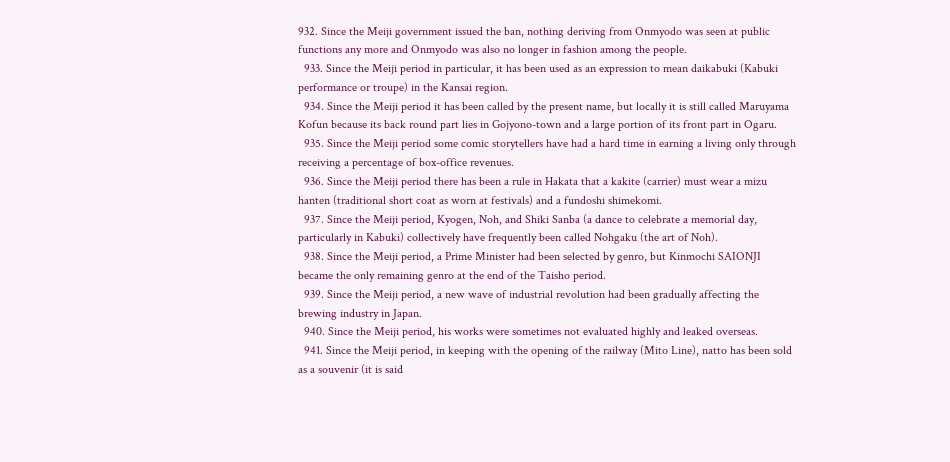932. Since the Meiji government issued the ban, nothing deriving from Onmyodo was seen at public functions any more and Onmyodo was also no longer in fashion among the people.
  933. Since the Meiji period in particular, it has been used as an expression to mean daikabuki (Kabuki performance or troupe) in the Kansai region.
  934. Since the Meiji period it has been called by the present name, but locally it is still called Maruyama Kofun because its back round part lies in Gojyono-town and a large portion of its front part in Ogaru.
  935. Since the Meiji period some comic storytellers have had a hard time in earning a living only through receiving a percentage of box-office revenues.
  936. Since the Meiji period there has been a rule in Hakata that a kakite (carrier) must wear a mizu hanten (traditional short coat as worn at festivals) and a fundoshi shimekomi.
  937. Since the Meiji period, Kyogen, Noh, and Shiki Sanba (a dance to celebrate a memorial day, particularly in Kabuki) collectively have frequently been called Nohgaku (the art of Noh).
  938. Since the Meiji period, a Prime Minister had been selected by genro, but Kinmochi SAIONJI became the only remaining genro at the end of the Taisho period.
  939. Since the Meiji period, a new wave of industrial revolution had been gradually affecting the brewing industry in Japan.
  940. Since the Meiji period, his works were sometimes not evaluated highly and leaked overseas.
  941. Since the Meiji period, in keeping with the opening of the railway (Mito Line), natto has been sold as a souvenir (it is said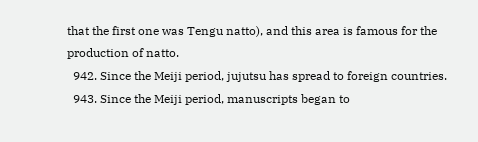that the first one was Tengu natto), and this area is famous for the production of natto.
  942. Since the Meiji period, jujutsu has spread to foreign countries.
  943. Since the Meiji period, manuscripts began to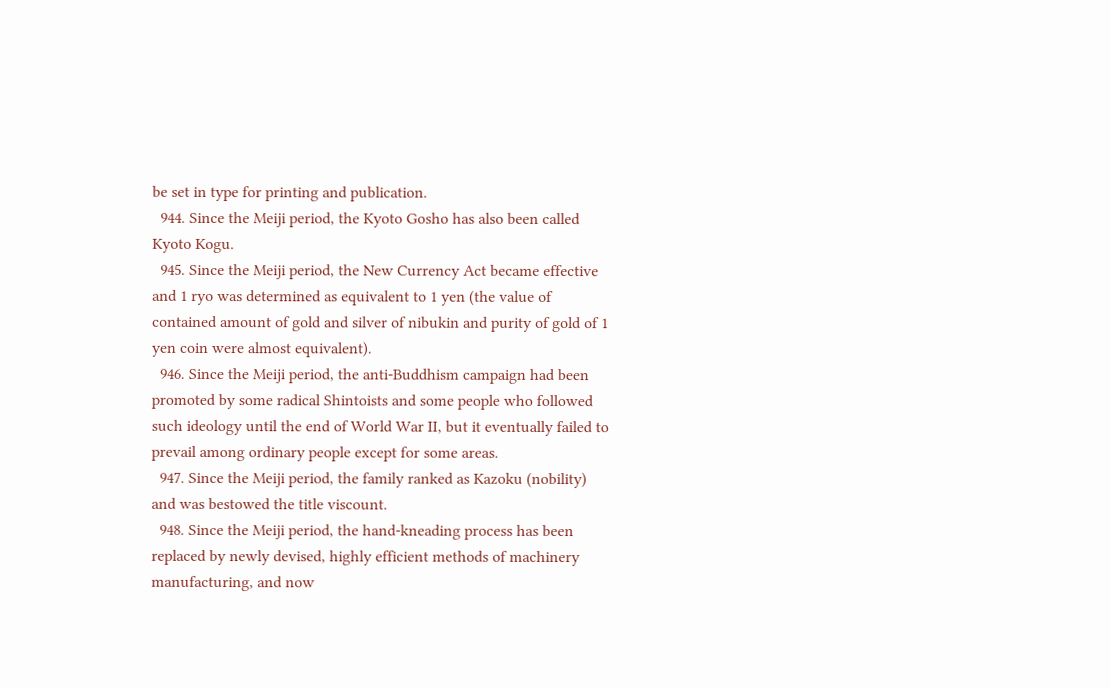be set in type for printing and publication.
  944. Since the Meiji period, the Kyoto Gosho has also been called Kyoto Kogu.
  945. Since the Meiji period, the New Currency Act became effective and 1 ryo was determined as equivalent to 1 yen (the value of contained amount of gold and silver of nibukin and purity of gold of 1 yen coin were almost equivalent).
  946. Since the Meiji period, the anti-Buddhism campaign had been promoted by some radical Shintoists and some people who followed such ideology until the end of World War II, but it eventually failed to prevail among ordinary people except for some areas.
  947. Since the Meiji period, the family ranked as Kazoku (nobility) and was bestowed the title viscount.
  948. Since the Meiji period, the hand-kneading process has been replaced by newly devised, highly efficient methods of machinery manufacturing, and now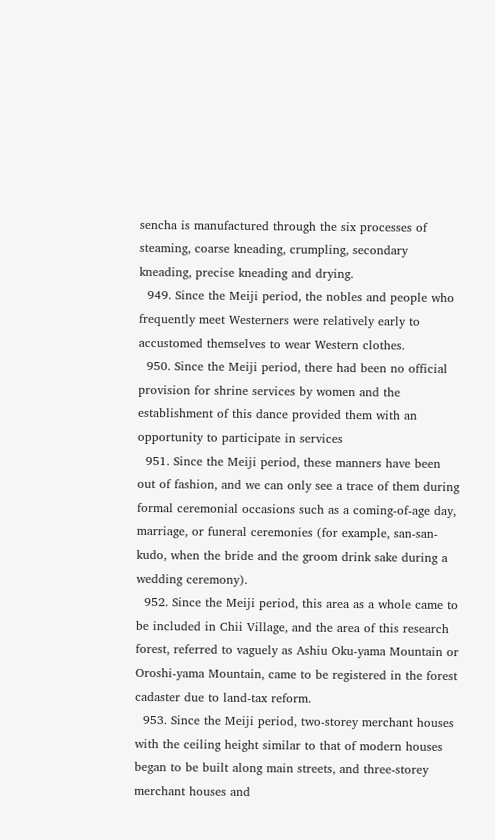sencha is manufactured through the six processes of steaming, coarse kneading, crumpling, secondary kneading, precise kneading and drying.
  949. Since the Meiji period, the nobles and people who frequently meet Westerners were relatively early to accustomed themselves to wear Western clothes.
  950. Since the Meiji period, there had been no official provision for shrine services by women and the establishment of this dance provided them with an opportunity to participate in services
  951. Since the Meiji period, these manners have been out of fashion, and we can only see a trace of them during formal ceremonial occasions such as a coming-of-age day, marriage, or funeral ceremonies (for example, san-san-kudo, when the bride and the groom drink sake during a wedding ceremony).
  952. Since the Meiji period, this area as a whole came to be included in Chii Village, and the area of this research forest, referred to vaguely as Ashiu Oku-yama Mountain or Oroshi-yama Mountain, came to be registered in the forest cadaster due to land-tax reform.
  953. Since the Meiji period, two-storey merchant houses with the ceiling height similar to that of modern houses began to be built along main streets, and three-storey merchant houses and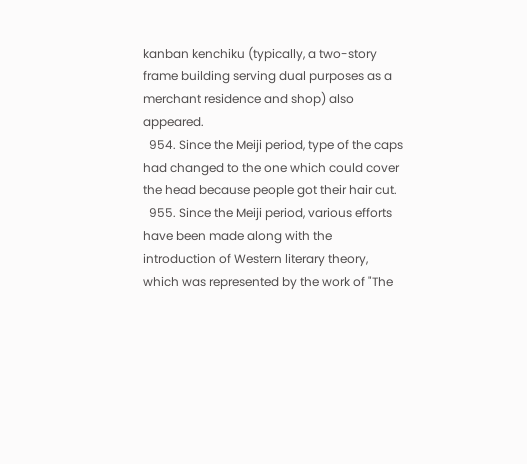kanban kenchiku (typically, a two-story frame building serving dual purposes as a merchant residence and shop) also appeared.
  954. Since the Meiji period, type of the caps had changed to the one which could cover the head because people got their hair cut.
  955. Since the Meiji period, various efforts have been made along with the introduction of Western literary theory, which was represented by the work of "The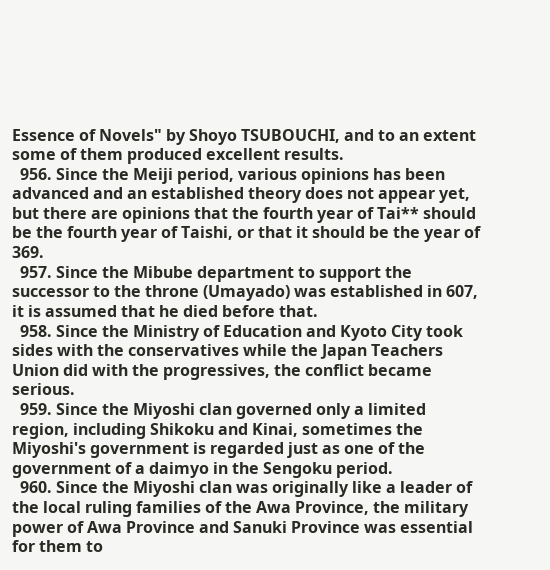Essence of Novels" by Shoyo TSUBOUCHI, and to an extent some of them produced excellent results.
  956. Since the Meiji period, various opinions has been advanced and an established theory does not appear yet, but there are opinions that the fourth year of Tai** should be the fourth year of Taishi, or that it should be the year of 369.
  957. Since the Mibube department to support the successor to the throne (Umayado) was established in 607, it is assumed that he died before that.
  958. Since the Ministry of Education and Kyoto City took sides with the conservatives while the Japan Teachers Union did with the progressives, the conflict became serious.
  959. Since the Miyoshi clan governed only a limited region, including Shikoku and Kinai, sometimes the Miyoshi's government is regarded just as one of the government of a daimyo in the Sengoku period.
  960. Since the Miyoshi clan was originally like a leader of the local ruling families of the Awa Province, the military power of Awa Province and Sanuki Province was essential for them to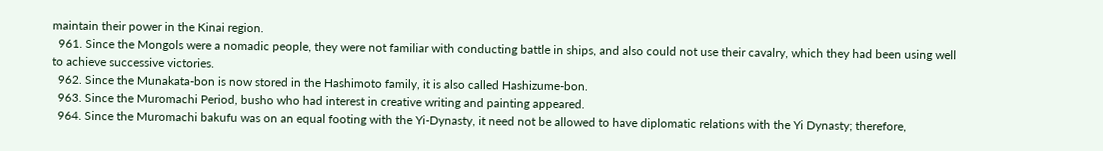maintain their power in the Kinai region.
  961. Since the Mongols were a nomadic people, they were not familiar with conducting battle in ships, and also could not use their cavalry, which they had been using well to achieve successive victories.
  962. Since the Munakata-bon is now stored in the Hashimoto family, it is also called Hashizume-bon.
  963. Since the Muromachi Period, busho who had interest in creative writing and painting appeared.
  964. Since the Muromachi bakufu was on an equal footing with the Yi-Dynasty, it need not be allowed to have diplomatic relations with the Yi Dynasty; therefore,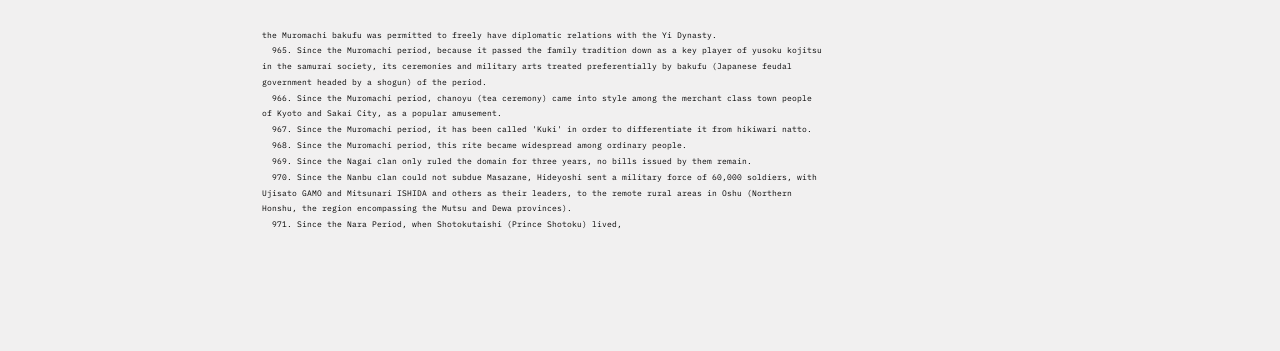the Muromachi bakufu was permitted to freely have diplomatic relations with the Yi Dynasty.
  965. Since the Muromachi period, because it passed the family tradition down as a key player of yusoku kojitsu in the samurai society, its ceremonies and military arts treated preferentially by bakufu (Japanese feudal government headed by a shogun) of the period.
  966. Since the Muromachi period, chanoyu (tea ceremony) came into style among the merchant class town people of Kyoto and Sakai City, as a popular amusement.
  967. Since the Muromachi period, it has been called 'Kuki' in order to differentiate it from hikiwari natto.
  968. Since the Muromachi period, this rite became widespread among ordinary people.
  969. Since the Nagai clan only ruled the domain for three years, no bills issued by them remain.
  970. Since the Nanbu clan could not subdue Masazane, Hideyoshi sent a military force of 60,000 soldiers, with Ujisato GAMO and Mitsunari ISHIDA and others as their leaders, to the remote rural areas in Oshu (Northern Honshu, the region encompassing the Mutsu and Dewa provinces).
  971. Since the Nara Period, when Shotokutaishi (Prince Shotoku) lived,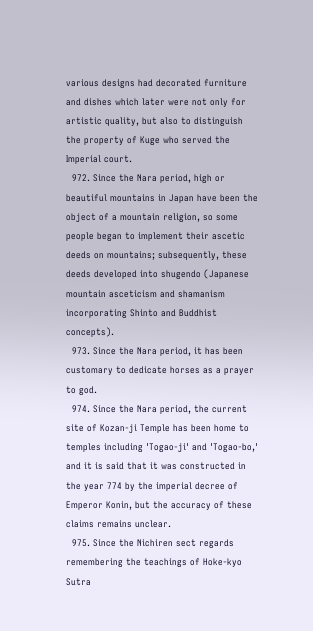various designs had decorated furniture and dishes which later were not only for artistic quality, but also to distinguish the property of Kuge who served the Imperial court.
  972. Since the Nara period, high or beautiful mountains in Japan have been the object of a mountain religion, so some people began to implement their ascetic deeds on mountains; subsequently, these deeds developed into shugendo (Japanese mountain asceticism and shamanism incorporating Shinto and Buddhist concepts).
  973. Since the Nara period, it has been customary to dedicate horses as a prayer to god.
  974. Since the Nara period, the current site of Kozan-ji Temple has been home to temples including 'Togao-ji' and 'Togao-bo,' and it is said that it was constructed in the year 774 by the imperial decree of Emperor Konin, but the accuracy of these claims remains unclear.
  975. Since the Nichiren sect regards remembering the teachings of Hoke-kyo Sutra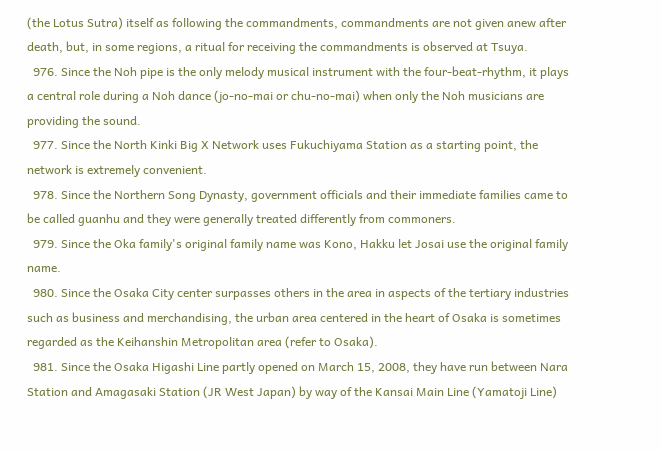(the Lotus Sutra) itself as following the commandments, commandments are not given anew after death, but, in some regions, a ritual for receiving the commandments is observed at Tsuya.
  976. Since the Noh pipe is the only melody musical instrument with the four-beat-rhythm, it plays a central role during a Noh dance (jo-no-mai or chu-no-mai) when only the Noh musicians are providing the sound.
  977. Since the North Kinki Big X Network uses Fukuchiyama Station as a starting point, the network is extremely convenient.
  978. Since the Northern Song Dynasty, government officials and their immediate families came to be called guanhu and they were generally treated differently from commoners.
  979. Since the Oka family's original family name was Kono, Hakku let Josai use the original family name.
  980. Since the Osaka City center surpasses others in the area in aspects of the tertiary industries such as business and merchandising, the urban area centered in the heart of Osaka is sometimes regarded as the Keihanshin Metropolitan area (refer to Osaka).
  981. Since the Osaka Higashi Line partly opened on March 15, 2008, they have run between Nara Station and Amagasaki Station (JR West Japan) by way of the Kansai Main Line (Yamatoji Line)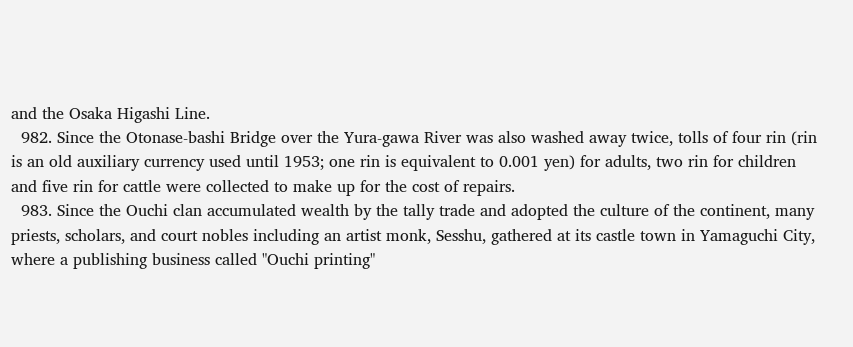and the Osaka Higashi Line.
  982. Since the Otonase-bashi Bridge over the Yura-gawa River was also washed away twice, tolls of four rin (rin is an old auxiliary currency used until 1953; one rin is equivalent to 0.001 yen) for adults, two rin for children and five rin for cattle were collected to make up for the cost of repairs.
  983. Since the Ouchi clan accumulated wealth by the tally trade and adopted the culture of the continent, many priests, scholars, and court nobles including an artist monk, Sesshu, gathered at its castle town in Yamaguchi City, where a publishing business called "Ouchi printing"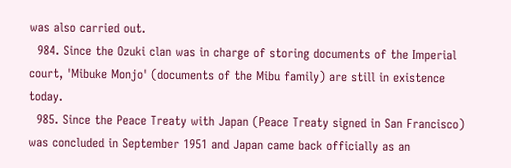was also carried out.
  984. Since the Ozuki clan was in charge of storing documents of the Imperial court, 'Mibuke Monjo' (documents of the Mibu family) are still in existence today.
  985. Since the Peace Treaty with Japan (Peace Treaty signed in San Francisco) was concluded in September 1951 and Japan came back officially as an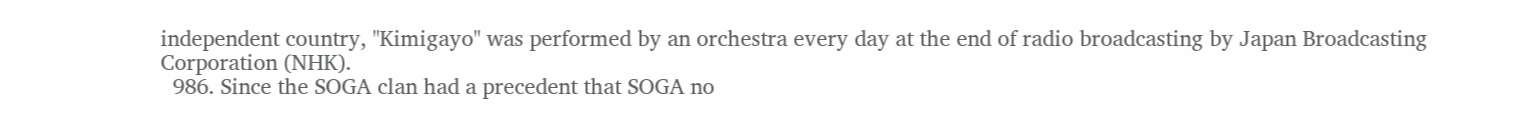independent country, "Kimigayo" was performed by an orchestra every day at the end of radio broadcasting by Japan Broadcasting Corporation (NHK).
  986. Since the SOGA clan had a precedent that SOGA no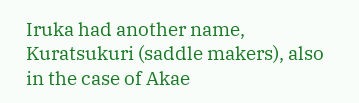Iruka had another name, Kuratsukuri (saddle makers), also in the case of Akae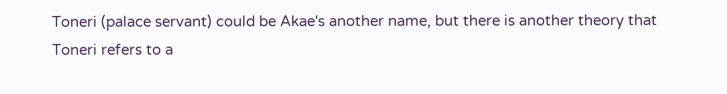Toneri (palace servant) could be Akae's another name, but there is another theory that Toneri refers to a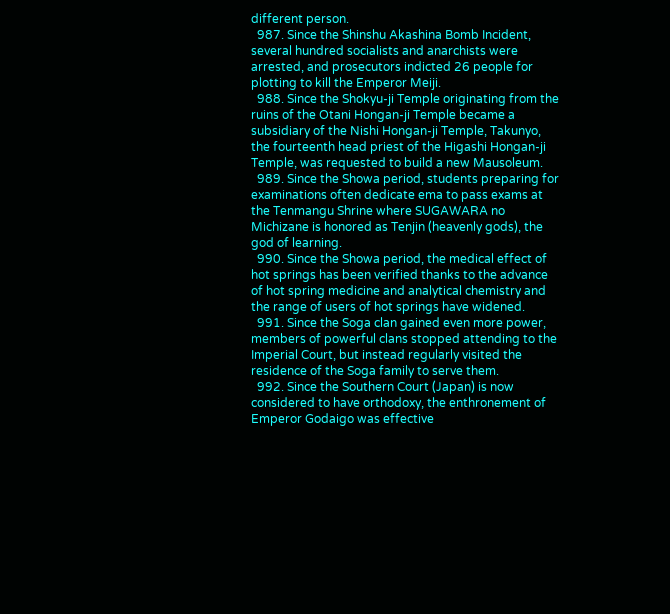different person.
  987. Since the Shinshu Akashina Bomb Incident, several hundred socialists and anarchists were arrested, and prosecutors indicted 26 people for plotting to kill the Emperor Meiji.
  988. Since the Shokyu-ji Temple originating from the ruins of the Otani Hongan-ji Temple became a subsidiary of the Nishi Hongan-ji Temple, Takunyo, the fourteenth head priest of the Higashi Hongan-ji Temple, was requested to build a new Mausoleum.
  989. Since the Showa period, students preparing for examinations often dedicate ema to pass exams at the Tenmangu Shrine where SUGAWARA no Michizane is honored as Tenjin (heavenly gods), the god of learning.
  990. Since the Showa period, the medical effect of hot springs has been verified thanks to the advance of hot spring medicine and analytical chemistry and the range of users of hot springs have widened.
  991. Since the Soga clan gained even more power, members of powerful clans stopped attending to the Imperial Court, but instead regularly visited the residence of the Soga family to serve them.
  992. Since the Southern Court (Japan) is now considered to have orthodoxy, the enthronement of Emperor Godaigo was effective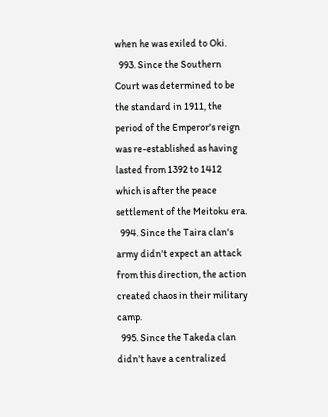when he was exiled to Oki.
  993. Since the Southern Court was determined to be the standard in 1911, the period of the Emperor's reign was re-established as having lasted from 1392 to 1412 which is after the peace settlement of the Meitoku era.
  994. Since the Taira clan's army didn't expect an attack from this direction, the action created chaos in their military camp.
  995. Since the Takeda clan didn't have a centralized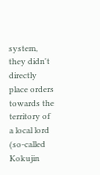system, they didn't directly place orders towards the territory of a local lord (so-called Kokujin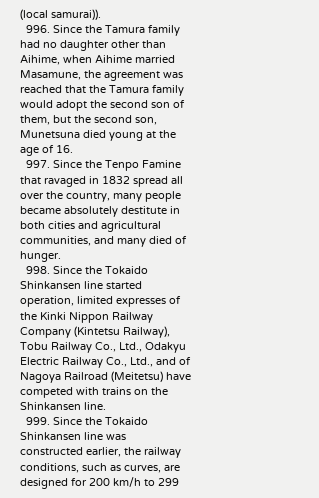(local samurai)).
  996. Since the Tamura family had no daughter other than Aihime, when Aihime married Masamune, the agreement was reached that the Tamura family would adopt the second son of them, but the second son, Munetsuna died young at the age of 16.
  997. Since the Tenpo Famine that ravaged in 1832 spread all over the country, many people became absolutely destitute in both cities and agricultural communities, and many died of hunger.
  998. Since the Tokaido Shinkansen line started operation, limited expresses of the Kinki Nippon Railway Company (Kintetsu Railway), Tobu Railway Co., Ltd., Odakyu Electric Railway Co., Ltd., and of Nagoya Railroad (Meitetsu) have competed with trains on the Shinkansen line.
  999. Since the Tokaido Shinkansen line was constructed earlier, the railway conditions, such as curves, are designed for 200 km/h to 299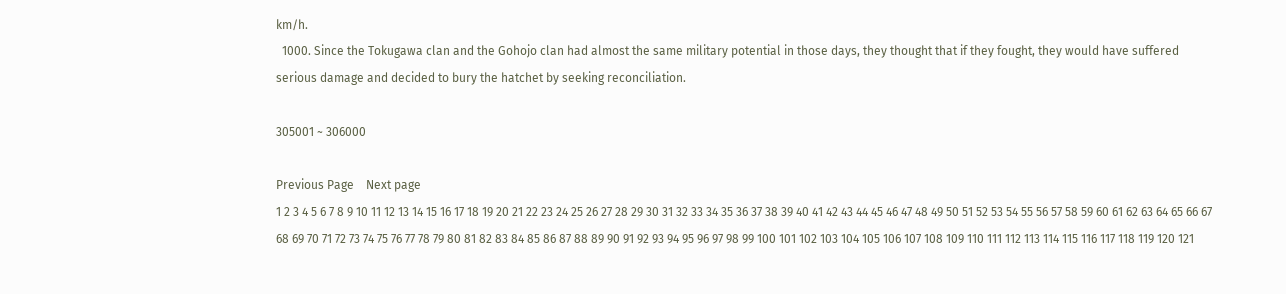km/h.
  1000. Since the Tokugawa clan and the Gohojo clan had almost the same military potential in those days, they thought that if they fought, they would have suffered serious damage and decided to bury the hatchet by seeking reconciliation.

305001 ~ 306000

Previous Page    Next page
1 2 3 4 5 6 7 8 9 10 11 12 13 14 15 16 17 18 19 20 21 22 23 24 25 26 27 28 29 30 31 32 33 34 35 36 37 38 39 40 41 42 43 44 45 46 47 48 49 50 51 52 53 54 55 56 57 58 59 60 61 62 63 64 65 66 67 68 69 70 71 72 73 74 75 76 77 78 79 80 81 82 83 84 85 86 87 88 89 90 91 92 93 94 95 96 97 98 99 100 101 102 103 104 105 106 107 108 109 110 111 112 113 114 115 116 117 118 119 120 121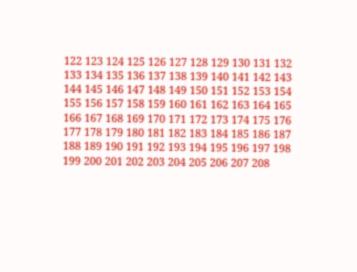122 123 124 125 126 127 128 129 130 131 132 133 134 135 136 137 138 139 140 141 142 143 144 145 146 147 148 149 150 151 152 153 154 155 156 157 158 159 160 161 162 163 164 165 166 167 168 169 170 171 172 173 174 175 176 177 178 179 180 181 182 183 184 185 186 187 188 189 190 191 192 193 194 195 196 197 198 199 200 201 202 203 204 205 206 207 208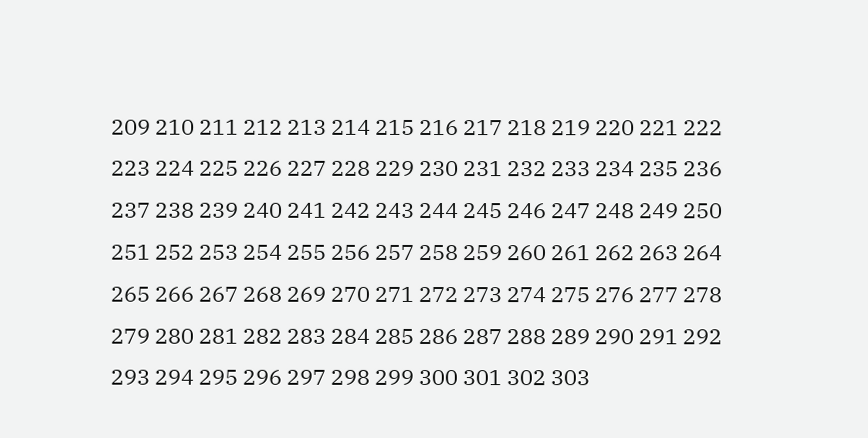209 210 211 212 213 214 215 216 217 218 219 220 221 222 223 224 225 226 227 228 229 230 231 232 233 234 235 236 237 238 239 240 241 242 243 244 245 246 247 248 249 250 251 252 253 254 255 256 257 258 259 260 261 262 263 264 265 266 267 268 269 270 271 272 273 274 275 276 277 278 279 280 281 282 283 284 285 286 287 288 289 290 291 292 293 294 295 296 297 298 299 300 301 302 303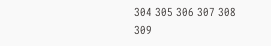304 305 306 307 308 309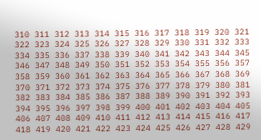310 311 312 313 314 315 316 317 318 319 320 321 322 323 324 325 326 327 328 329 330 331 332 333 334 335 336 337 338 339 340 341 342 343 344 345 346 347 348 349 350 351 352 353 354 355 356 357 358 359 360 361 362 363 364 365 366 367 368 369 370 371 372 373 374 375 376 377 378 379 380 381 382 383 384 385 386 387 388 389 390 391 392 393 394 395 396 397 398 399 400 401 402 403 404 405 406 407 408 409 410 411 412 413 414 415 416 417 418 419 420 421 422 423 424 425 426 427 428 429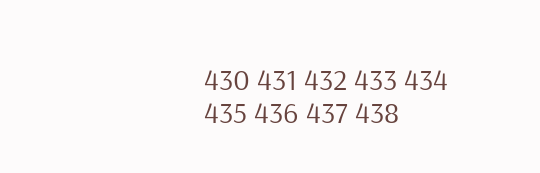430 431 432 433 434 435 436 437 438